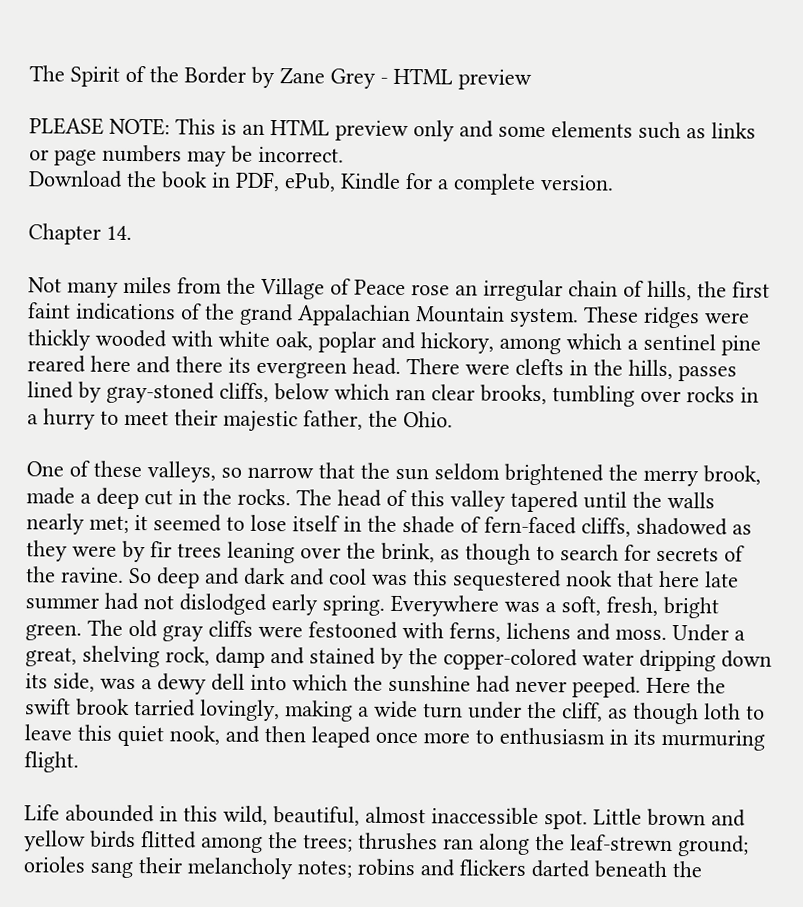The Spirit of the Border by Zane Grey - HTML preview

PLEASE NOTE: This is an HTML preview only and some elements such as links or page numbers may be incorrect.
Download the book in PDF, ePub, Kindle for a complete version.

Chapter 14.

Not many miles from the Village of Peace rose an irregular chain of hills, the first faint indications of the grand Appalachian Mountain system. These ridges were thickly wooded with white oak, poplar and hickory, among which a sentinel pine reared here and there its evergreen head. There were clefts in the hills, passes lined by gray-stoned cliffs, below which ran clear brooks, tumbling over rocks in a hurry to meet their majestic father, the Ohio.

One of these valleys, so narrow that the sun seldom brightened the merry brook, made a deep cut in the rocks. The head of this valley tapered until the walls nearly met; it seemed to lose itself in the shade of fern-faced cliffs, shadowed as they were by fir trees leaning over the brink, as though to search for secrets of the ravine. So deep and dark and cool was this sequestered nook that here late summer had not dislodged early spring. Everywhere was a soft, fresh, bright green. The old gray cliffs were festooned with ferns, lichens and moss. Under a great, shelving rock, damp and stained by the copper-colored water dripping down its side, was a dewy dell into which the sunshine had never peeped. Here the swift brook tarried lovingly, making a wide turn under the cliff, as though loth to leave this quiet nook, and then leaped once more to enthusiasm in its murmuring flight.

Life abounded in this wild, beautiful, almost inaccessible spot. Little brown and yellow birds flitted among the trees; thrushes ran along the leaf-strewn ground; orioles sang their melancholy notes; robins and flickers darted beneath the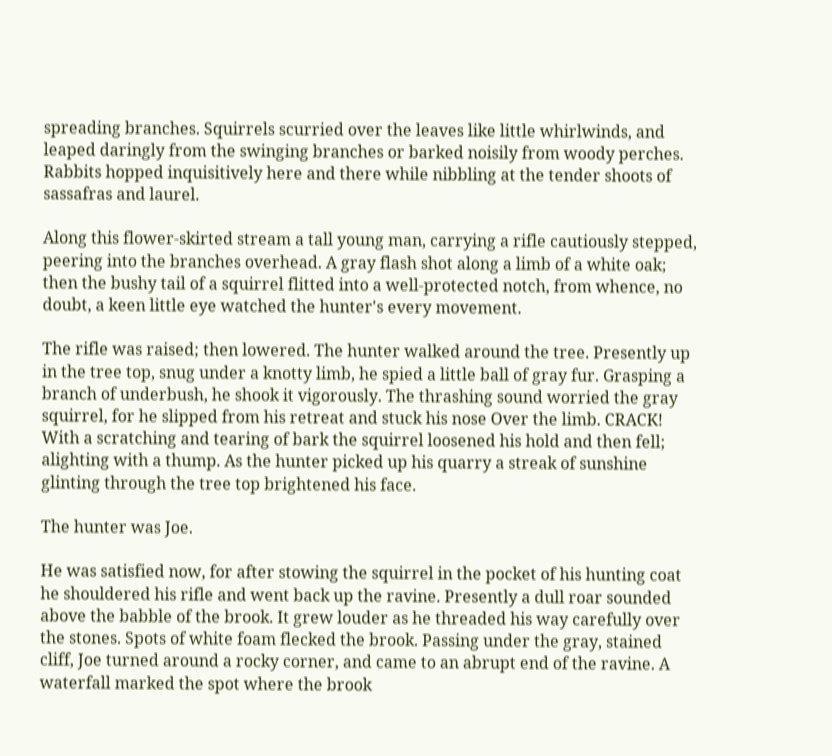spreading branches. Squirrels scurried over the leaves like little whirlwinds, and leaped daringly from the swinging branches or barked noisily from woody perches. Rabbits hopped inquisitively here and there while nibbling at the tender shoots of sassafras and laurel.

Along this flower-skirted stream a tall young man, carrying a rifle cautiously stepped, peering into the branches overhead. A gray flash shot along a limb of a white oak; then the bushy tail of a squirrel flitted into a well-protected notch, from whence, no doubt, a keen little eye watched the hunter's every movement.

The rifle was raised; then lowered. The hunter walked around the tree. Presently up in the tree top, snug under a knotty limb, he spied a little ball of gray fur. Grasping a branch of underbush, he shook it vigorously. The thrashing sound worried the gray squirrel, for he slipped from his retreat and stuck his nose Over the limb. CRACK! With a scratching and tearing of bark the squirrel loosened his hold and then fell; alighting with a thump. As the hunter picked up his quarry a streak of sunshine glinting through the tree top brightened his face.

The hunter was Joe.

He was satisfied now, for after stowing the squirrel in the pocket of his hunting coat he shouldered his rifle and went back up the ravine. Presently a dull roar sounded above the babble of the brook. It grew louder as he threaded his way carefully over the stones. Spots of white foam flecked the brook. Passing under the gray, stained cliff, Joe turned around a rocky corner, and came to an abrupt end of the ravine. A waterfall marked the spot where the brook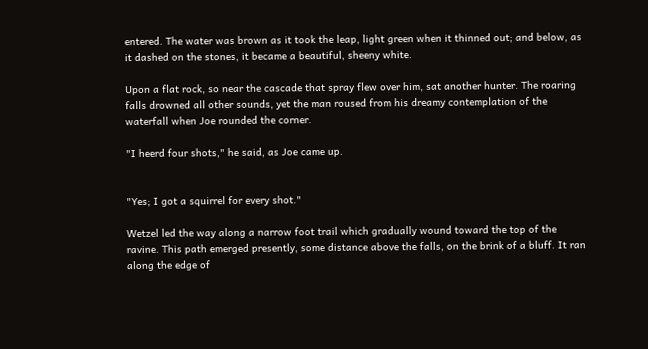entered. The water was brown as it took the leap, light green when it thinned out; and below, as it dashed on the stones, it became a beautiful, sheeny white.

Upon a flat rock, so near the cascade that spray flew over him, sat another hunter. The roaring falls drowned all other sounds, yet the man roused from his dreamy contemplation of the waterfall when Joe rounded the corner.

"I heerd four shots," he said, as Joe came up.


"Yes; I got a squirrel for every shot."

Wetzel led the way along a narrow foot trail which gradually wound toward the top of the ravine. This path emerged presently, some distance above the falls, on the brink of a bluff. It ran along the edge of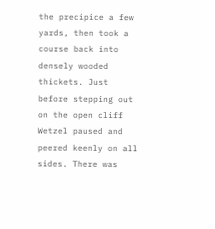the precipice a few yards, then took a course back into densely wooded thickets. Just before stepping out on the open cliff Wetzel paused and peered keenly on all sides. There was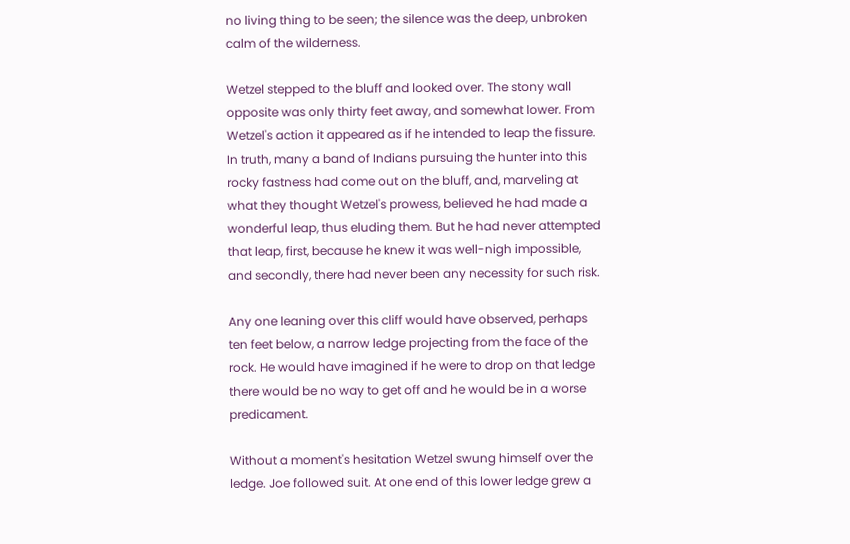no living thing to be seen; the silence was the deep, unbroken calm of the wilderness.

Wetzel stepped to the bluff and looked over. The stony wall opposite was only thirty feet away, and somewhat lower. From Wetzel's action it appeared as if he intended to leap the fissure. In truth, many a band of Indians pursuing the hunter into this rocky fastness had come out on the bluff, and, marveling at what they thought Wetzel's prowess, believed he had made a wonderful leap, thus eluding them. But he had never attempted that leap, first, because he knew it was well-nigh impossible, and secondly, there had never been any necessity for such risk.

Any one leaning over this cliff would have observed, perhaps ten feet below, a narrow ledge projecting from the face of the rock. He would have imagined if he were to drop on that ledge there would be no way to get off and he would be in a worse predicament.

Without a moment's hesitation Wetzel swung himself over the ledge. Joe followed suit. At one end of this lower ledge grew a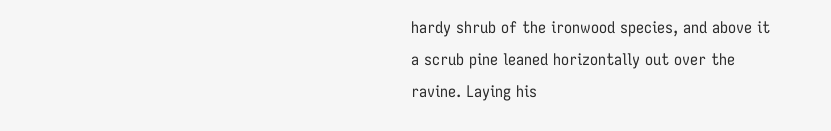hardy shrub of the ironwood species, and above it a scrub pine leaned horizontally out over the ravine. Laying his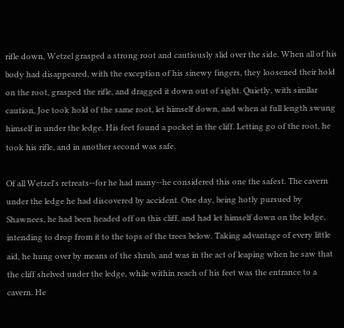rifle down, Wetzel grasped a strong root and cautiously slid over the side. When all of his body had disappeared, with the exception of his sinewy fingers, they loosened their hold on the root, grasped the rifle, and dragged it down out of sight. Quietly, with similar caution, Joe took hold of the same root, let himself down, and when at full length swung himself in under the ledge. His feet found a pocket in the cliff. Letting go of the root, he took his rifle, and in another second was safe.

Of all Wetzel's retreats--for he had many--he considered this one the safest. The cavern under the ledge he had discovered by accident. One day, being hotly pursued by Shawnees, he had been headed off on this cliff, and had let himself down on the ledge, intending to drop from it to the tops of the trees below. Taking advantage of every little aid, he hung over by means of the shrub, and was in the act of leaping when he saw that the cliff shelved under the ledge, while within reach of his feet was the entrance to a cavern. He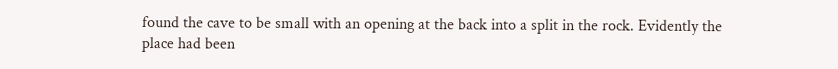found the cave to be small with an opening at the back into a split in the rock. Evidently the place had been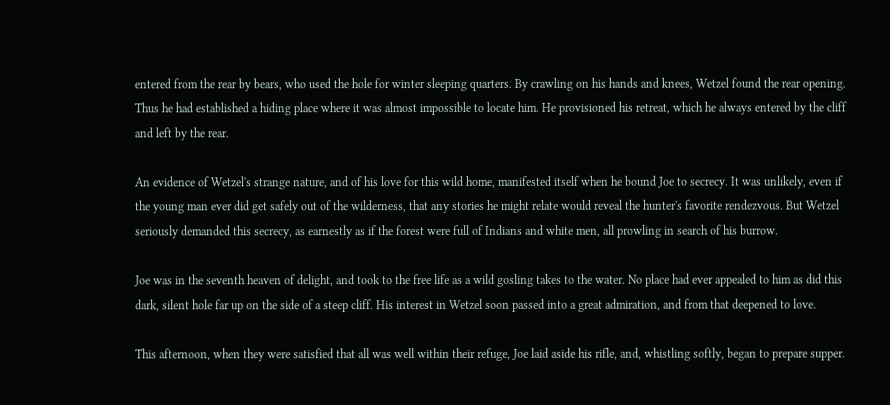entered from the rear by bears, who used the hole for winter sleeping quarters. By crawling on his hands and knees, Wetzel found the rear opening. Thus he had established a hiding place where it was almost impossible to locate him. He provisioned his retreat, which he always entered by the cliff and left by the rear.

An evidence of Wetzel's strange nature, and of his love for this wild home, manifested itself when he bound Joe to secrecy. It was unlikely, even if the young man ever did get safely out of the wilderness, that any stories he might relate would reveal the hunter's favorite rendezvous. But Wetzel seriously demanded this secrecy, as earnestly as if the forest were full of Indians and white men, all prowling in search of his burrow.

Joe was in the seventh heaven of delight, and took to the free life as a wild gosling takes to the water. No place had ever appealed to him as did this dark, silent hole far up on the side of a steep cliff. His interest in Wetzel soon passed into a great admiration, and from that deepened to love.

This afternoon, when they were satisfied that all was well within their refuge, Joe laid aside his rifle, and, whistling softly, began to prepare supper.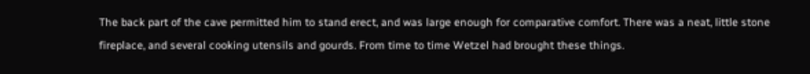The back part of the cave permitted him to stand erect, and was large enough for comparative comfort. There was a neat, little stone fireplace, and several cooking utensils and gourds. From time to time Wetzel had brought these things.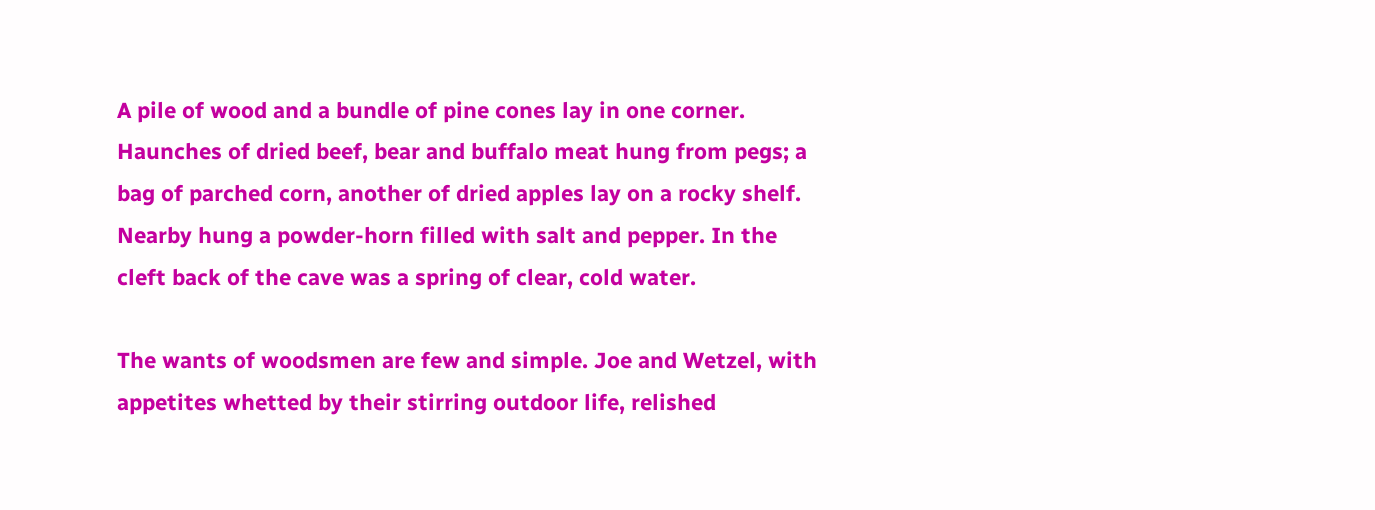A pile of wood and a bundle of pine cones lay in one corner. Haunches of dried beef, bear and buffalo meat hung from pegs; a bag of parched corn, another of dried apples lay on a rocky shelf. Nearby hung a powder-horn filled with salt and pepper. In the cleft back of the cave was a spring of clear, cold water.

The wants of woodsmen are few and simple. Joe and Wetzel, with appetites whetted by their stirring outdoor life, relished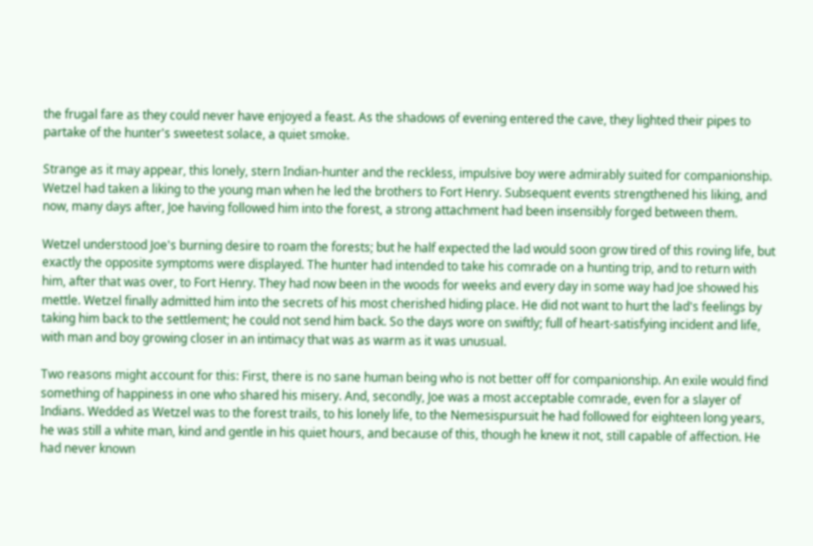the frugal fare as they could never have enjoyed a feast. As the shadows of evening entered the cave, they lighted their pipes to partake of the hunter's sweetest solace, a quiet smoke.

Strange as it may appear, this lonely, stern Indian-hunter and the reckless, impulsive boy were admirably suited for companionship. Wetzel had taken a liking to the young man when he led the brothers to Fort Henry. Subsequent events strengthened his liking, and now, many days after, Joe having followed him into the forest, a strong attachment had been insensibly forged between them.

Wetzel understood Joe's burning desire to roam the forests; but he half expected the lad would soon grow tired of this roving life, but exactly the opposite symptoms were displayed. The hunter had intended to take his comrade on a hunting trip, and to return with him, after that was over, to Fort Henry. They had now been in the woods for weeks and every day in some way had Joe showed his mettle. Wetzel finally admitted him into the secrets of his most cherished hiding place. He did not want to hurt the lad's feelings by taking him back to the settlement; he could not send him back. So the days wore on swiftly; full of heart-satisfying incident and life, with man and boy growing closer in an intimacy that was as warm as it was unusual.

Two reasons might account for this: First, there is no sane human being who is not better off for companionship. An exile would find something of happiness in one who shared his misery. And, secondly, Joe was a most acceptable comrade, even for a slayer of Indians. Wedded as Wetzel was to the forest trails, to his lonely life, to the Nemesispursuit he had followed for eighteen long years, he was still a white man, kind and gentle in his quiet hours, and because of this, though he knew it not, still capable of affection. He had never known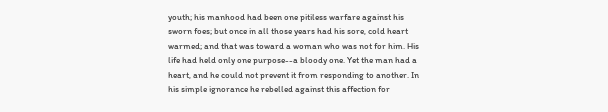youth; his manhood had been one pitiless warfare against his sworn foes; but once in all those years had his sore, cold heart warmed; and that was toward a woman who was not for him. His life had held only one purpose--a bloody one. Yet the man had a heart, and he could not prevent it from responding to another. In his simple ignorance he rebelled against this affection for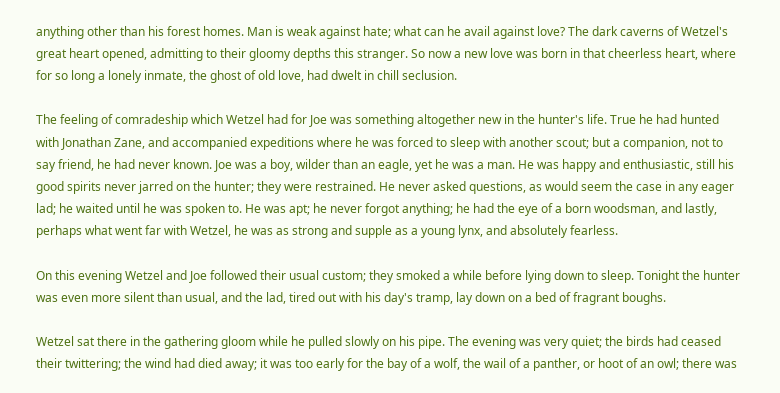anything other than his forest homes. Man is weak against hate; what can he avail against love? The dark caverns of Wetzel's great heart opened, admitting to their gloomy depths this stranger. So now a new love was born in that cheerless heart, where for so long a lonely inmate, the ghost of old love, had dwelt in chill seclusion.

The feeling of comradeship which Wetzel had for Joe was something altogether new in the hunter's life. True he had hunted with Jonathan Zane, and accompanied expeditions where he was forced to sleep with another scout; but a companion, not to say friend, he had never known. Joe was a boy, wilder than an eagle, yet he was a man. He was happy and enthusiastic, still his good spirits never jarred on the hunter; they were restrained. He never asked questions, as would seem the case in any eager lad; he waited until he was spoken to. He was apt; he never forgot anything; he had the eye of a born woodsman, and lastly, perhaps what went far with Wetzel, he was as strong and supple as a young lynx, and absolutely fearless.

On this evening Wetzel and Joe followed their usual custom; they smoked a while before lying down to sleep. Tonight the hunter was even more silent than usual, and the lad, tired out with his day's tramp, lay down on a bed of fragrant boughs.

Wetzel sat there in the gathering gloom while he pulled slowly on his pipe. The evening was very quiet; the birds had ceased their twittering; the wind had died away; it was too early for the bay of a wolf, the wail of a panther, or hoot of an owl; there was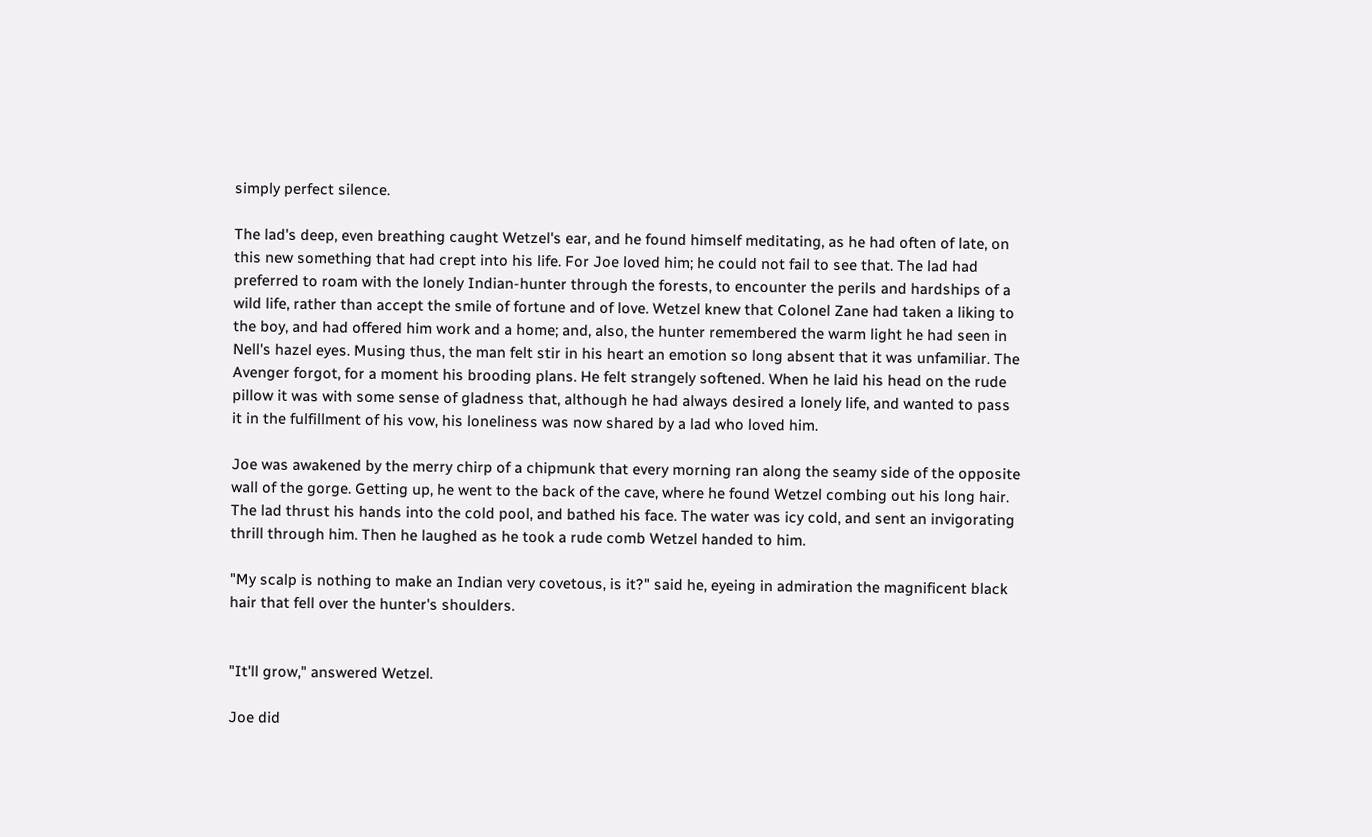simply perfect silence.

The lad's deep, even breathing caught Wetzel's ear, and he found himself meditating, as he had often of late, on this new something that had crept into his life. For Joe loved him; he could not fail to see that. The lad had preferred to roam with the lonely Indian-hunter through the forests, to encounter the perils and hardships of a wild life, rather than accept the smile of fortune and of love. Wetzel knew that Colonel Zane had taken a liking to the boy, and had offered him work and a home; and, also, the hunter remembered the warm light he had seen in Nell's hazel eyes. Musing thus, the man felt stir in his heart an emotion so long absent that it was unfamiliar. The Avenger forgot, for a moment his brooding plans. He felt strangely softened. When he laid his head on the rude pillow it was with some sense of gladness that, although he had always desired a lonely life, and wanted to pass it in the fulfillment of his vow, his loneliness was now shared by a lad who loved him.

Joe was awakened by the merry chirp of a chipmunk that every morning ran along the seamy side of the opposite wall of the gorge. Getting up, he went to the back of the cave, where he found Wetzel combing out his long hair. The lad thrust his hands into the cold pool, and bathed his face. The water was icy cold, and sent an invigorating thrill through him. Then he laughed as he took a rude comb Wetzel handed to him.

"My scalp is nothing to make an Indian very covetous, is it?" said he, eyeing in admiration the magnificent black hair that fell over the hunter's shoulders.


"It'll grow," answered Wetzel.

Joe did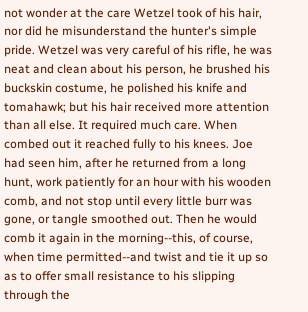not wonder at the care Wetzel took of his hair, nor did he misunderstand the hunter's simple pride. Wetzel was very careful of his rifle, he was neat and clean about his person, he brushed his buckskin costume, he polished his knife and tomahawk; but his hair received more attention than all else. It required much care. When combed out it reached fully to his knees. Joe had seen him, after he returned from a long hunt, work patiently for an hour with his wooden comb, and not stop until every little burr was gone, or tangle smoothed out. Then he would comb it again in the morning--this, of course, when time permitted--and twist and tie it up so as to offer small resistance to his slipping through the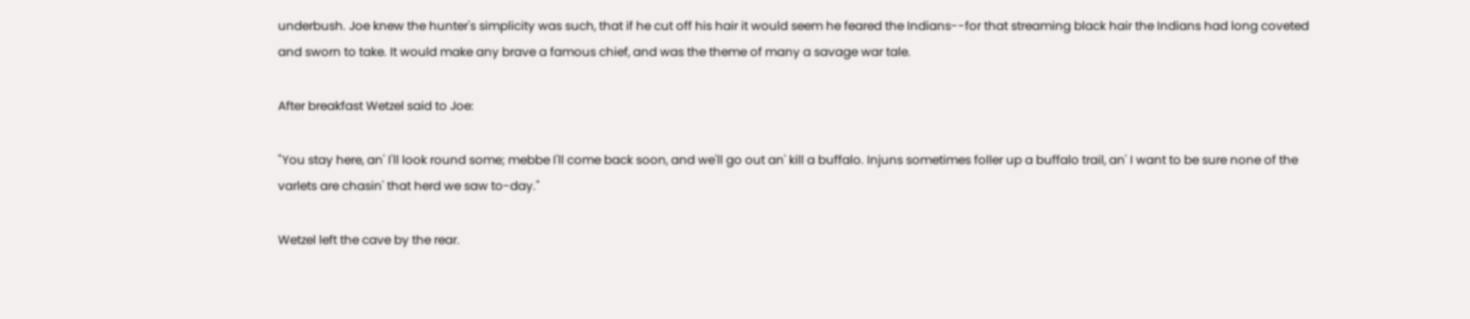underbush. Joe knew the hunter's simplicity was such, that if he cut off his hair it would seem he feared the Indians--for that streaming black hair the Indians had long coveted and sworn to take. It would make any brave a famous chief, and was the theme of many a savage war tale.

After breakfast Wetzel said to Joe:

"You stay here, an' I'll look round some; mebbe I'll come back soon, and we'll go out an' kill a buffalo. Injuns sometimes foller up a buffalo trail, an' I want to be sure none of the varlets are chasin' that herd we saw to-day."

Wetzel left the cave by the rear.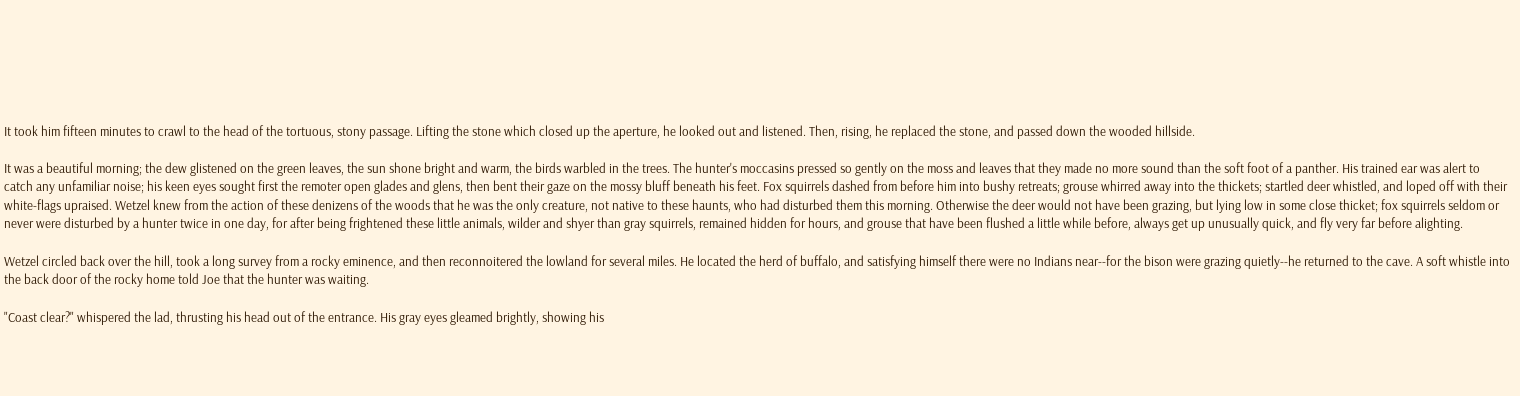It took him fifteen minutes to crawl to the head of the tortuous, stony passage. Lifting the stone which closed up the aperture, he looked out and listened. Then, rising, he replaced the stone, and passed down the wooded hillside.

It was a beautiful morning; the dew glistened on the green leaves, the sun shone bright and warm, the birds warbled in the trees. The hunter's moccasins pressed so gently on the moss and leaves that they made no more sound than the soft foot of a panther. His trained ear was alert to catch any unfamiliar noise; his keen eyes sought first the remoter open glades and glens, then bent their gaze on the mossy bluff beneath his feet. Fox squirrels dashed from before him into bushy retreats; grouse whirred away into the thickets; startled deer whistled, and loped off with their white-flags upraised. Wetzel knew from the action of these denizens of the woods that he was the only creature, not native to these haunts, who had disturbed them this morning. Otherwise the deer would not have been grazing, but lying low in some close thicket; fox squirrels seldom or never were disturbed by a hunter twice in one day, for after being frightened these little animals, wilder and shyer than gray squirrels, remained hidden for hours, and grouse that have been flushed a little while before, always get up unusually quick, and fly very far before alighting.

Wetzel circled back over the hill, took a long survey from a rocky eminence, and then reconnoitered the lowland for several miles. He located the herd of buffalo, and satisfying himself there were no Indians near--for the bison were grazing quietly--he returned to the cave. A soft whistle into the back door of the rocky home told Joe that the hunter was waiting.

"Coast clear?" whispered the lad, thrusting his head out of the entrance. His gray eyes gleamed brightly, showing his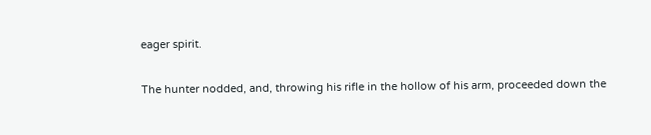eager spirit.

The hunter nodded, and, throwing his rifle in the hollow of his arm, proceeded down the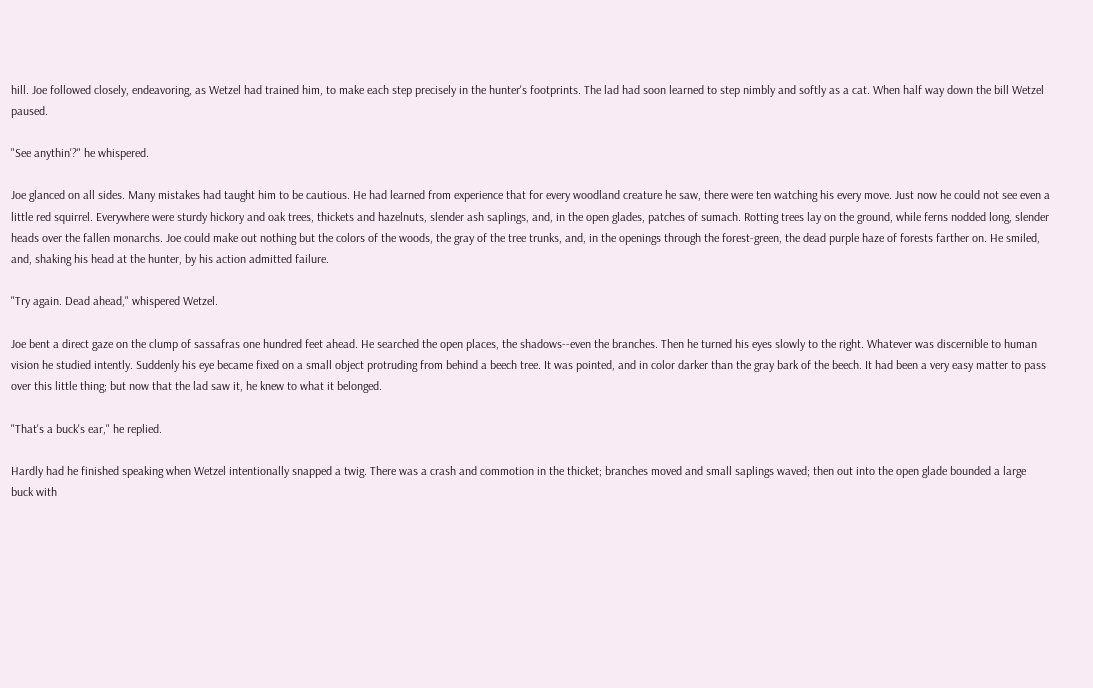hill. Joe followed closely, endeavoring, as Wetzel had trained him, to make each step precisely in the hunter's footprints. The lad had soon learned to step nimbly and softly as a cat. When half way down the bill Wetzel paused.

"See anythin'?" he whispered.

Joe glanced on all sides. Many mistakes had taught him to be cautious. He had learned from experience that for every woodland creature he saw, there were ten watching his every move. Just now he could not see even a little red squirrel. Everywhere were sturdy hickory and oak trees, thickets and hazelnuts, slender ash saplings, and, in the open glades, patches of sumach. Rotting trees lay on the ground, while ferns nodded long, slender heads over the fallen monarchs. Joe could make out nothing but the colors of the woods, the gray of the tree trunks, and, in the openings through the forest-green, the dead purple haze of forests farther on. He smiled, and, shaking his head at the hunter, by his action admitted failure.

"Try again. Dead ahead," whispered Wetzel.

Joe bent a direct gaze on the clump of sassafras one hundred feet ahead. He searched the open places, the shadows--even the branches. Then he turned his eyes slowly to the right. Whatever was discernible to human vision he studied intently. Suddenly his eye became fixed on a small object protruding from behind a beech tree. It was pointed, and in color darker than the gray bark of the beech. It had been a very easy matter to pass over this little thing; but now that the lad saw it, he knew to what it belonged.

"That's a buck's ear," he replied.

Hardly had he finished speaking when Wetzel intentionally snapped a twig. There was a crash and commotion in the thicket; branches moved and small saplings waved; then out into the open glade bounded a large buck with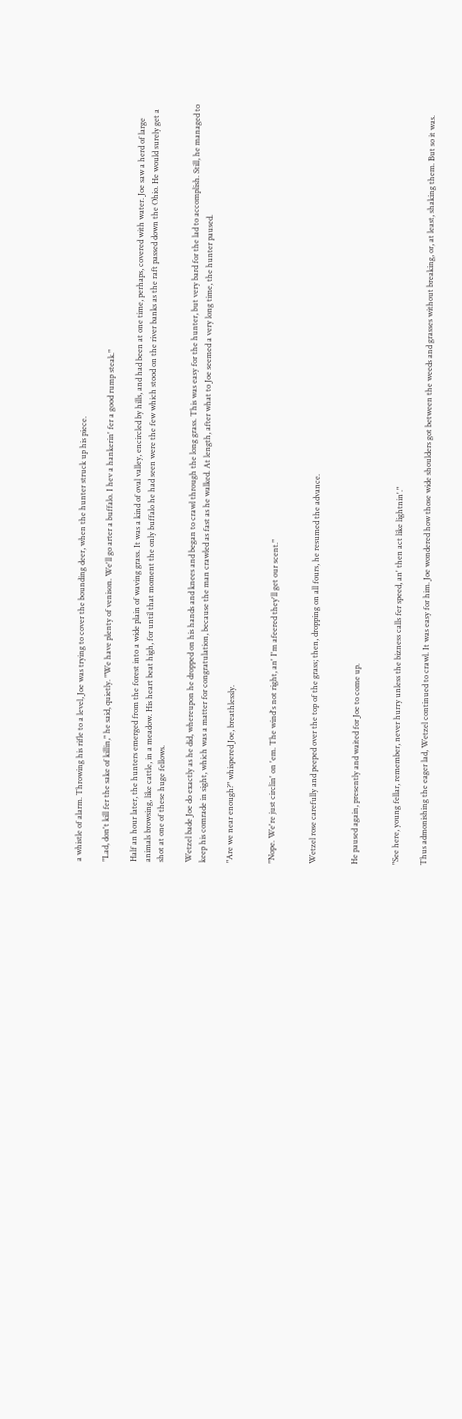a whistle of alarm. Throwing his rifle to a level, Joe was trying to cover the bounding deer, when the hunter struck up his piece.

"Lad, don't kill fer the sake of killin," he said, quietly. "We have plenty of venison. We'll go arter a buffalo. I hev a hankerin' fer a good rump steak."

Half an hour later, the hunters emerged from the forest into a wide plain of waving grass. It was a kind of oval valley, encircled by hills, and had been at one time, perhaps, covered with water. Joe saw a herd of large animals browsing, like cattle, in a meadow. His heart beat high, for until that moment the only buffalo he had seen were the few which stood on the river banks as the raft passed down the Ohio. He would surely get a shot at one of these huge fellows.

Wetzel bade Joe do exactly as he did, whereupon he dropped on his hands and knees and began to crawl through the long grass. This was easy for the hunter, but very bard for the lad to accomplish. Still, he managed to keep his comrade in sight, which was a matter for congratulation, because the man crawled as fast as he walked. At length, after what to Joe seemed a very long time, the hunter paused.

"Are we near enough?" whispered Joe, breathlessly.


"Nope. We're just circlin' on 'em. The wind's not right, an' I'm afeered they'll get our scent."


Wetzel rose carefully and peeped over the top of the grass; then, dropping on all fours, he resumed the advance.


He paused again, presently and waited for Joe to come up.


"See here, young fellar, remember, never hurry unless the bizness calls fer speed, an' then act like lightnin'."

Thus admonishing the eager lad, Wetzel continued to crawl. It was easy for him. Joe wondered how those wide shoulders got between the weeds and grasses without breaking, or, at least, shaking them. But so it was.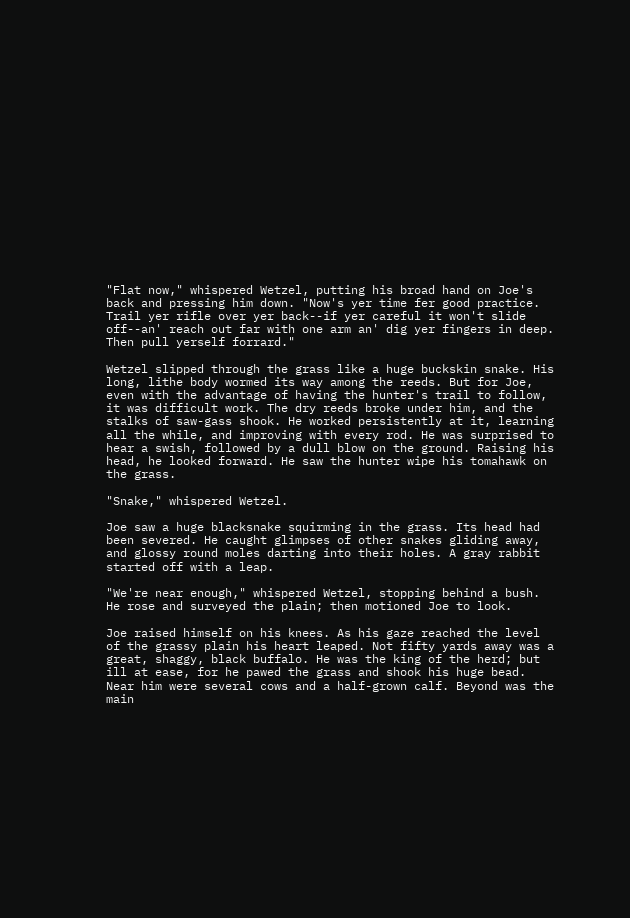"Flat now," whispered Wetzel, putting his broad hand on Joe's back and pressing him down. "Now's yer time fer good practice. Trail yer rifle over yer back--if yer careful it won't slide off--an' reach out far with one arm an' dig yer fingers in deep. Then pull yerself forrard."

Wetzel slipped through the grass like a huge buckskin snake. His long, lithe body wormed its way among the reeds. But for Joe, even with the advantage of having the hunter's trail to follow, it was difficult work. The dry reeds broke under him, and the stalks of saw-gass shook. He worked persistently at it, learning all the while, and improving with every rod. He was surprised to hear a swish, followed by a dull blow on the ground. Raising his head, he looked forward. He saw the hunter wipe his tomahawk on the grass.

"Snake," whispered Wetzel.

Joe saw a huge blacksnake squirming in the grass. Its head had been severed. He caught glimpses of other snakes gliding away, and glossy round moles darting into their holes. A gray rabbit started off with a leap.

"We're near enough," whispered Wetzel, stopping behind a bush. He rose and surveyed the plain; then motioned Joe to look.

Joe raised himself on his knees. As his gaze reached the level of the grassy plain his heart leaped. Not fifty yards away was a great, shaggy, black buffalo. He was the king of the herd; but ill at ease, for he pawed the grass and shook his huge bead. Near him were several cows and a half-grown calf. Beyond was the main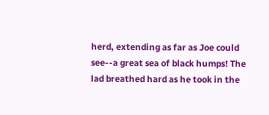herd, extending as far as Joe could see--a great sea of black humps! The lad breathed hard as he took in the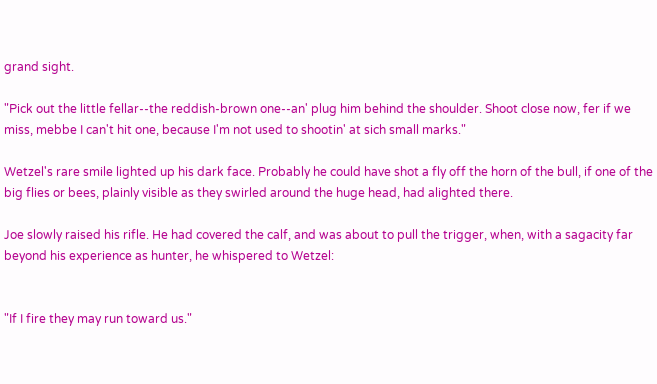grand sight.

"Pick out the little fellar--the reddish-brown one--an' plug him behind the shoulder. Shoot close now, fer if we miss, mebbe I can't hit one, because I'm not used to shootin' at sich small marks."

Wetzel's rare smile lighted up his dark face. Probably he could have shot a fly off the horn of the bull, if one of the big flies or bees, plainly visible as they swirled around the huge head, had alighted there.

Joe slowly raised his rifle. He had covered the calf, and was about to pull the trigger, when, with a sagacity far beyond his experience as hunter, he whispered to Wetzel:


"If I fire they may run toward us."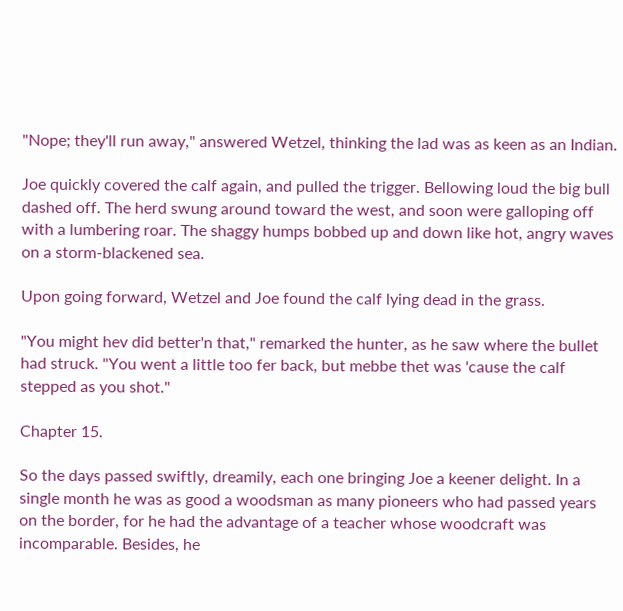"Nope; they'll run away," answered Wetzel, thinking the lad was as keen as an Indian.

Joe quickly covered the calf again, and pulled the trigger. Bellowing loud the big bull dashed off. The herd swung around toward the west, and soon were galloping off with a lumbering roar. The shaggy humps bobbed up and down like hot, angry waves on a storm-blackened sea.

Upon going forward, Wetzel and Joe found the calf lying dead in the grass.

"You might hev did better'n that," remarked the hunter, as he saw where the bullet had struck. "You went a little too fer back, but mebbe thet was 'cause the calf stepped as you shot."

Chapter 15.

So the days passed swiftly, dreamily, each one bringing Joe a keener delight. In a single month he was as good a woodsman as many pioneers who had passed years on the border, for he had the advantage of a teacher whose woodcraft was incomparable. Besides, he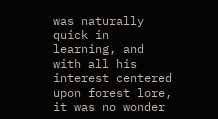was naturally quick in learning, and with all his interest centered upon forest lore, it was no wonder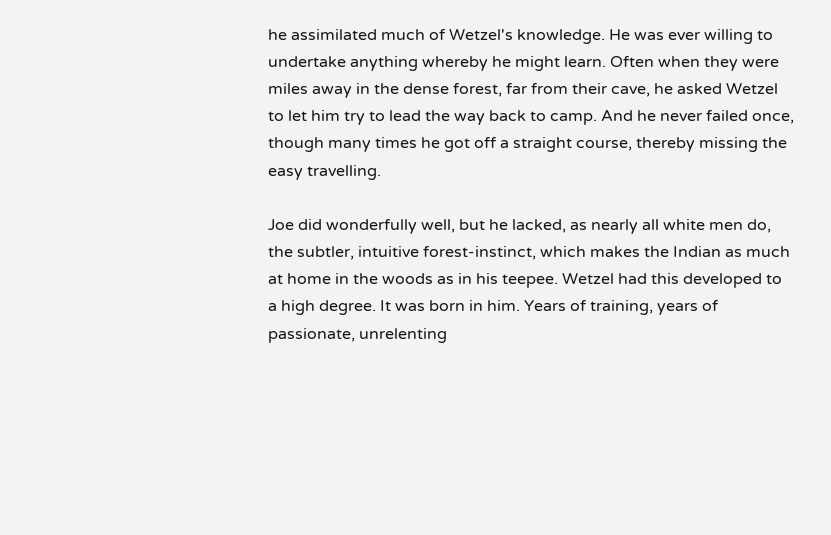he assimilated much of Wetzel's knowledge. He was ever willing to undertake anything whereby he might learn. Often when they were miles away in the dense forest, far from their cave, he asked Wetzel to let him try to lead the way back to camp. And he never failed once, though many times he got off a straight course, thereby missing the easy travelling.

Joe did wonderfully well, but he lacked, as nearly all white men do, the subtler, intuitive forest-instinct, which makes the Indian as much at home in the woods as in his teepee. Wetzel had this developed to a high degree. It was born in him. Years of training, years of passionate, unrelenting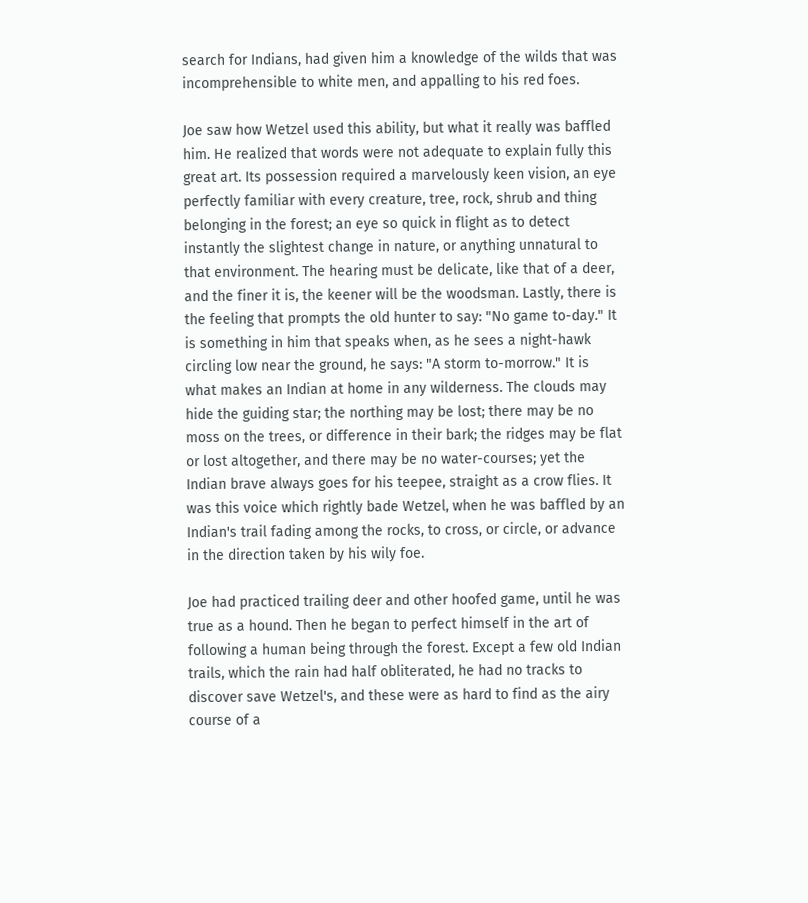search for Indians, had given him a knowledge of the wilds that was incomprehensible to white men, and appalling to his red foes.

Joe saw how Wetzel used this ability, but what it really was baffled him. He realized that words were not adequate to explain fully this great art. Its possession required a marvelously keen vision, an eye perfectly familiar with every creature, tree, rock, shrub and thing belonging in the forest; an eye so quick in flight as to detect instantly the slightest change in nature, or anything unnatural to that environment. The hearing must be delicate, like that of a deer, and the finer it is, the keener will be the woodsman. Lastly, there is the feeling that prompts the old hunter to say: "No game to-day." It is something in him that speaks when, as he sees a night-hawk circling low near the ground, he says: "A storm to-morrow." It is what makes an Indian at home in any wilderness. The clouds may hide the guiding star; the northing may be lost; there may be no moss on the trees, or difference in their bark; the ridges may be flat or lost altogether, and there may be no water-courses; yet the Indian brave always goes for his teepee, straight as a crow flies. It was this voice which rightly bade Wetzel, when he was baffled by an Indian's trail fading among the rocks, to cross, or circle, or advance in the direction taken by his wily foe.

Joe had practiced trailing deer and other hoofed game, until he was true as a hound. Then he began to perfect himself in the art of following a human being through the forest. Except a few old Indian trails, which the rain had half obliterated, he had no tracks to discover save Wetzel's, and these were as hard to find as the airy course of a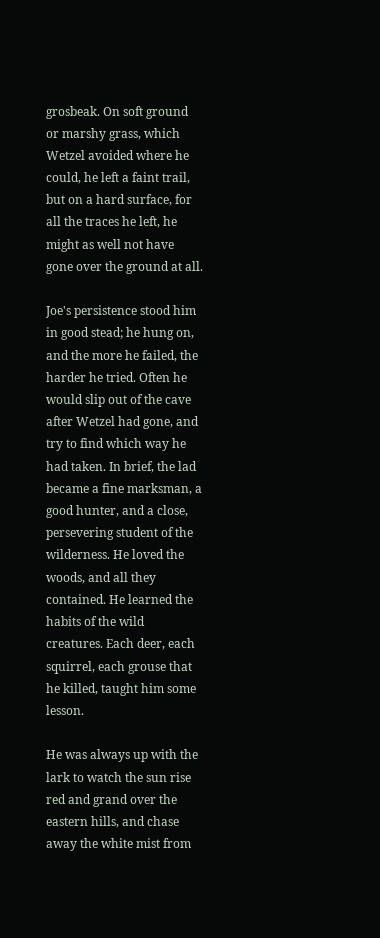grosbeak. On soft ground or marshy grass, which Wetzel avoided where he could, he left a faint trail, but on a hard surface, for all the traces he left, he might as well not have gone over the ground at all.

Joe's persistence stood him in good stead; he hung on, and the more he failed, the harder he tried. Often he would slip out of the cave after Wetzel had gone, and try to find which way he had taken. In brief, the lad became a fine marksman, a good hunter, and a close, persevering student of the wilderness. He loved the woods, and all they contained. He learned the habits of the wild creatures. Each deer, each squirrel, each grouse that he killed, taught him some lesson.

He was always up with the lark to watch the sun rise red and grand over the eastern hills, and chase away the white mist from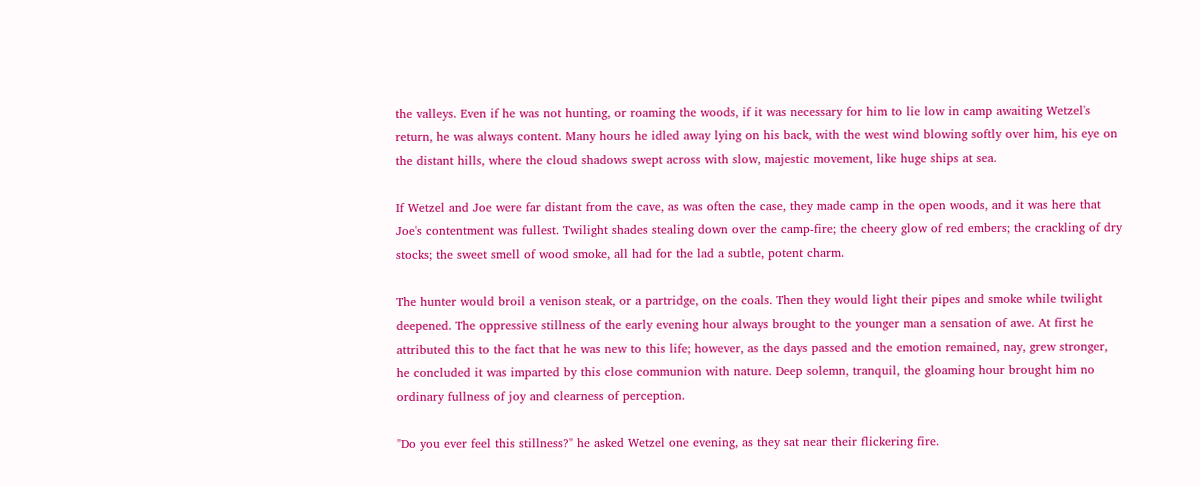the valleys. Even if he was not hunting, or roaming the woods, if it was necessary for him to lie low in camp awaiting Wetzel's return, he was always content. Many hours he idled away lying on his back, with the west wind blowing softly over him, his eye on the distant hills, where the cloud shadows swept across with slow, majestic movement, like huge ships at sea.

If Wetzel and Joe were far distant from the cave, as was often the case, they made camp in the open woods, and it was here that Joe's contentment was fullest. Twilight shades stealing down over the camp-fire; the cheery glow of red embers; the crackling of dry stocks; the sweet smell of wood smoke, all had for the lad a subtle, potent charm.

The hunter would broil a venison steak, or a partridge, on the coals. Then they would light their pipes and smoke while twilight deepened. The oppressive stillness of the early evening hour always brought to the younger man a sensation of awe. At first he attributed this to the fact that he was new to this life; however, as the days passed and the emotion remained, nay, grew stronger, he concluded it was imparted by this close communion with nature. Deep solemn, tranquil, the gloaming hour brought him no ordinary fullness of joy and clearness of perception.

"Do you ever feel this stillness?" he asked Wetzel one evening, as they sat near their flickering fire.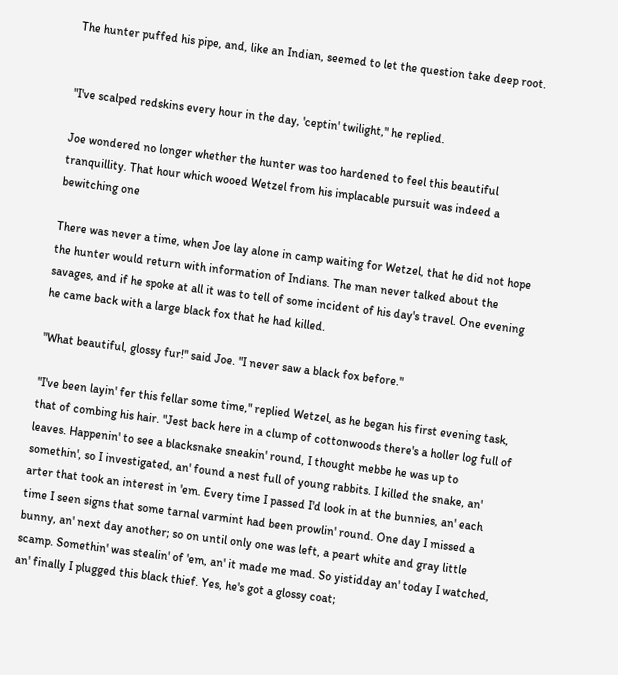The hunter puffed his pipe, and, like an Indian, seemed to let the question take deep root.


"I've scalped redskins every hour in the day, 'ceptin' twilight," he replied.

Joe wondered no longer whether the hunter was too hardened to feel this beautiful tranquillity. That hour which wooed Wetzel from his implacable pursuit was indeed a bewitching one

There was never a time, when Joe lay alone in camp waiting for Wetzel, that he did not hope the hunter would return with information of Indians. The man never talked about the savages, and if he spoke at all it was to tell of some incident of his day's travel. One evening he came back with a large black fox that he had killed.

"What beautiful, glossy fur!" said Joe. "I never saw a black fox before."

"I've been layin' fer this fellar some time," replied Wetzel, as he began his first evening task, that of combing his hair. "Jest back here in a clump of cottonwoods there's a holler log full of leaves. Happenin' to see a blacksnake sneakin' round, I thought mebbe he was up to somethin', so I investigated, an' found a nest full of young rabbits. I killed the snake, an' arter that took an interest in 'em. Every time I passed I'd look in at the bunnies, an' each time I seen signs that some tarnal varmint had been prowlin' round. One day I missed a bunny, an' next day another; so on until only one was left, a peart white and gray little scamp. Somethin' was stealin' of 'em, an' it made me mad. So yistidday an' today I watched, an' finally I plugged this black thief. Yes, he's got a glossy coat;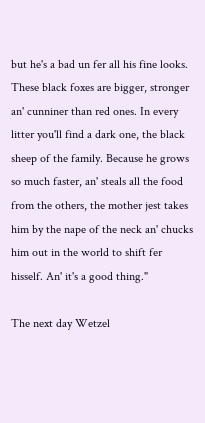but he's a bad un fer all his fine looks. These black foxes are bigger, stronger an' cunniner than red ones. In every litter you'll find a dark one, the black sheep of the family. Because he grows so much faster, an' steals all the food from the others, the mother jest takes him by the nape of the neck an' chucks him out in the world to shift fer hisself. An' it's a good thing."

The next day Wetzel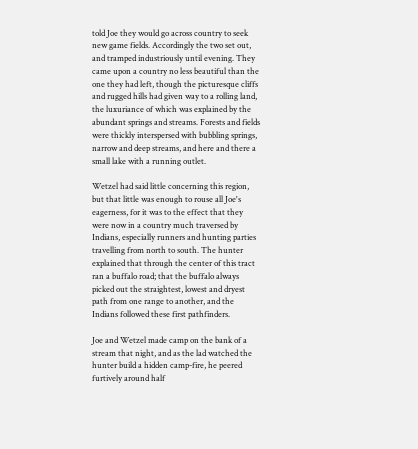told Joe they would go across country to seek new game fields. Accordingly the two set out, and tramped industriously until evening. They came upon a country no less beautiful than the one they had left, though the picturesque cliffs and rugged hills had given way to a rolling land, the luxuriance of which was explained by the abundant springs and streams. Forests and fields were thickly interspersed with bubbling springs, narrow and deep streams, and here and there a small lake with a running outlet.

Wetzel had said little concerning this region, but that little was enough to rouse all Joe's eagerness, for it was to the effect that they were now in a country much traversed by Indians, especially runners and hunting parties travelling from north to south. The hunter explained that through the center of this tract ran a buffalo road; that the buffalo always picked out the straightest, lowest and dryest path from one range to another, and the Indians followed these first pathfinders.

Joe and Wetzel made camp on the bank of a stream that night, and as the lad watched the hunter build a hidden camp-fire, he peered furtively around half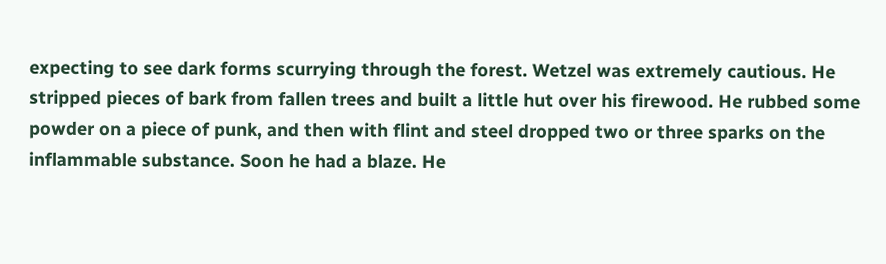expecting to see dark forms scurrying through the forest. Wetzel was extremely cautious. He stripped pieces of bark from fallen trees and built a little hut over his firewood. He rubbed some powder on a piece of punk, and then with flint and steel dropped two or three sparks on the inflammable substance. Soon he had a blaze. He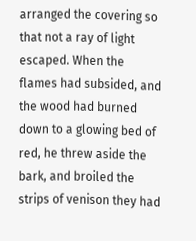arranged the covering so that not a ray of light escaped. When the flames had subsided, and the wood had burned down to a glowing bed of red, he threw aside the bark, and broiled the strips of venison they had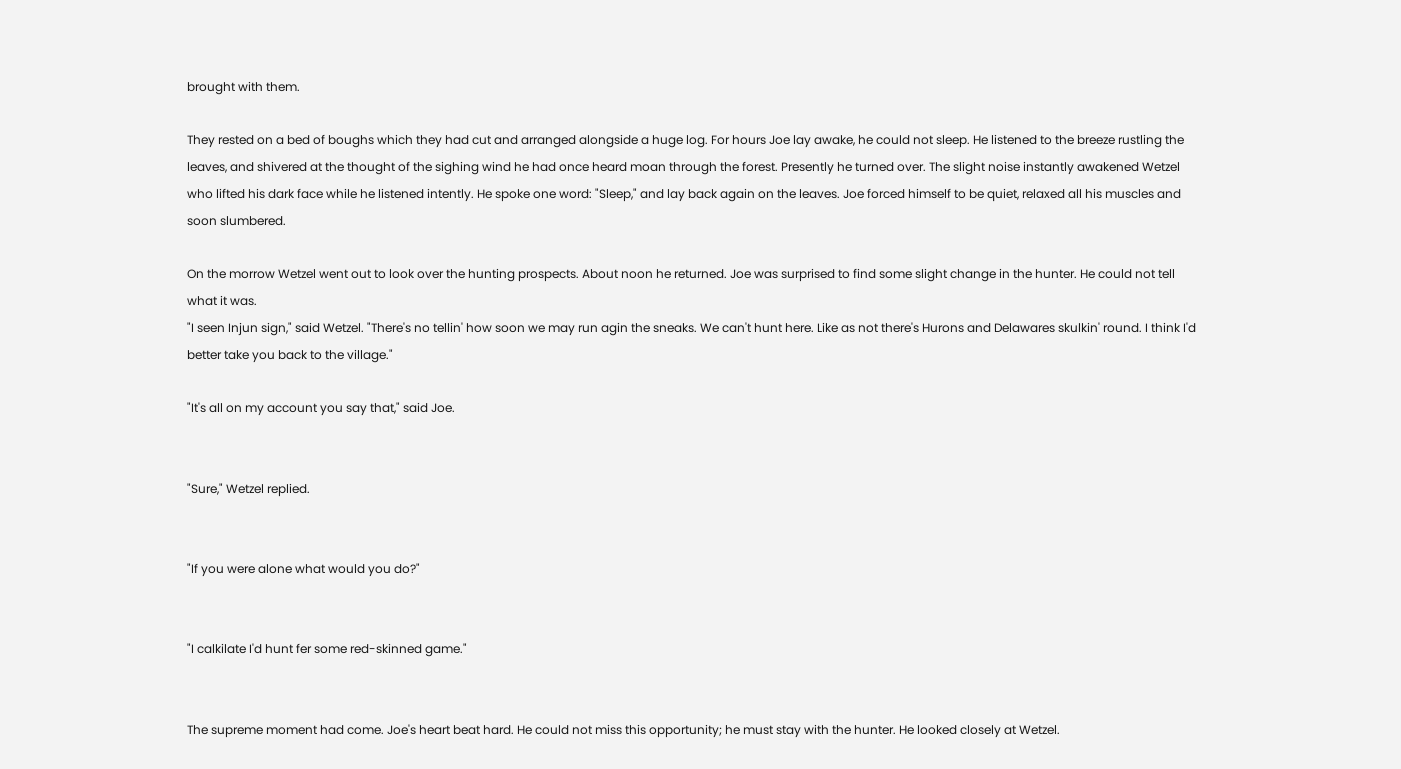brought with them.

They rested on a bed of boughs which they had cut and arranged alongside a huge log. For hours Joe lay awake, he could not sleep. He listened to the breeze rustling the leaves, and shivered at the thought of the sighing wind he had once heard moan through the forest. Presently he turned over. The slight noise instantly awakened Wetzel who lifted his dark face while he listened intently. He spoke one word: "Sleep," and lay back again on the leaves. Joe forced himself to be quiet, relaxed all his muscles and soon slumbered.

On the morrow Wetzel went out to look over the hunting prospects. About noon he returned. Joe was surprised to find some slight change in the hunter. He could not tell what it was.
"I seen Injun sign," said Wetzel. "There's no tellin' how soon we may run agin the sneaks. We can't hunt here. Like as not there's Hurons and Delawares skulkin' round. I think I'd better take you back to the village."

"It's all on my account you say that," said Joe.


"Sure," Wetzel replied.


"If you were alone what would you do?"


"I calkilate I'd hunt fer some red-skinned game."


The supreme moment had come. Joe's heart beat hard. He could not miss this opportunity; he must stay with the hunter. He looked closely at Wetzel.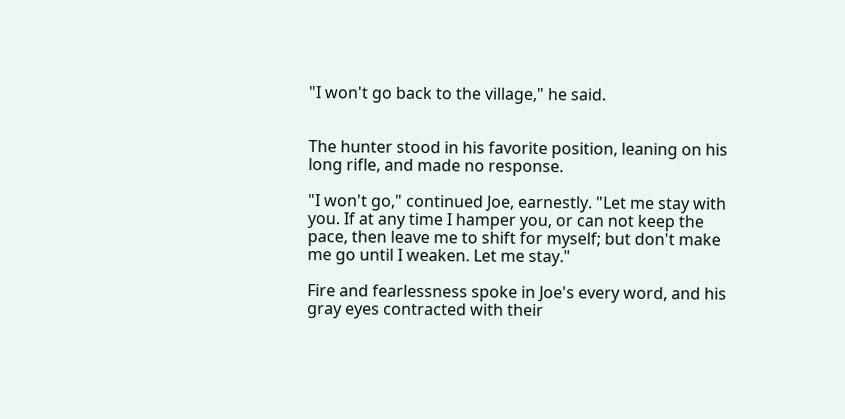"I won't go back to the village," he said.


The hunter stood in his favorite position, leaning on his long rifle, and made no response.

"I won't go," continued Joe, earnestly. "Let me stay with you. If at any time I hamper you, or can not keep the pace, then leave me to shift for myself; but don't make me go until I weaken. Let me stay."

Fire and fearlessness spoke in Joe's every word, and his gray eyes contracted with their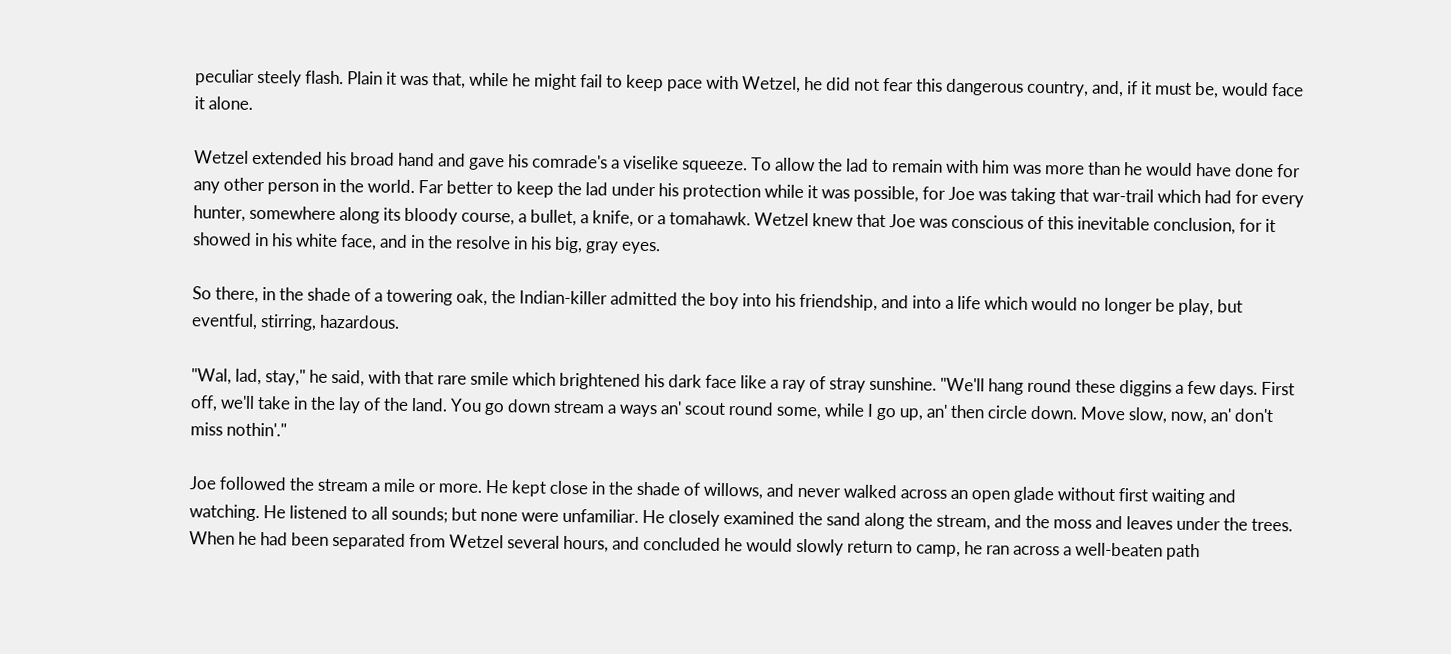peculiar steely flash. Plain it was that, while he might fail to keep pace with Wetzel, he did not fear this dangerous country, and, if it must be, would face it alone.

Wetzel extended his broad hand and gave his comrade's a viselike squeeze. To allow the lad to remain with him was more than he would have done for any other person in the world. Far better to keep the lad under his protection while it was possible, for Joe was taking that war-trail which had for every hunter, somewhere along its bloody course, a bullet, a knife, or a tomahawk. Wetzel knew that Joe was conscious of this inevitable conclusion, for it showed in his white face, and in the resolve in his big, gray eyes.

So there, in the shade of a towering oak, the Indian-killer admitted the boy into his friendship, and into a life which would no longer be play, but eventful, stirring, hazardous.

"Wal, lad, stay," he said, with that rare smile which brightened his dark face like a ray of stray sunshine. "We'll hang round these diggins a few days. First off, we'll take in the lay of the land. You go down stream a ways an' scout round some, while I go up, an' then circle down. Move slow, now, an' don't miss nothin'."

Joe followed the stream a mile or more. He kept close in the shade of willows, and never walked across an open glade without first waiting and watching. He listened to all sounds; but none were unfamiliar. He closely examined the sand along the stream, and the moss and leaves under the trees. When he had been separated from Wetzel several hours, and concluded he would slowly return to camp, he ran across a well-beaten path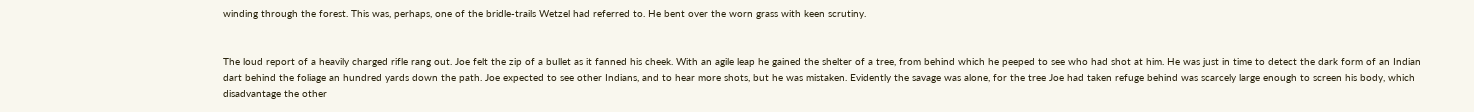winding through the forest. This was, perhaps, one of the bridle-trails Wetzel had referred to. He bent over the worn grass with keen scrutiny.


The loud report of a heavily charged rifle rang out. Joe felt the zip of a bullet as it fanned his cheek. With an agile leap he gained the shelter of a tree, from behind which he peeped to see who had shot at him. He was just in time to detect the dark form of an Indian dart behind the foliage an hundred yards down the path. Joe expected to see other Indians, and to hear more shots, but he was mistaken. Evidently the savage was alone, for the tree Joe had taken refuge behind was scarcely large enough to screen his body, which disadvantage the other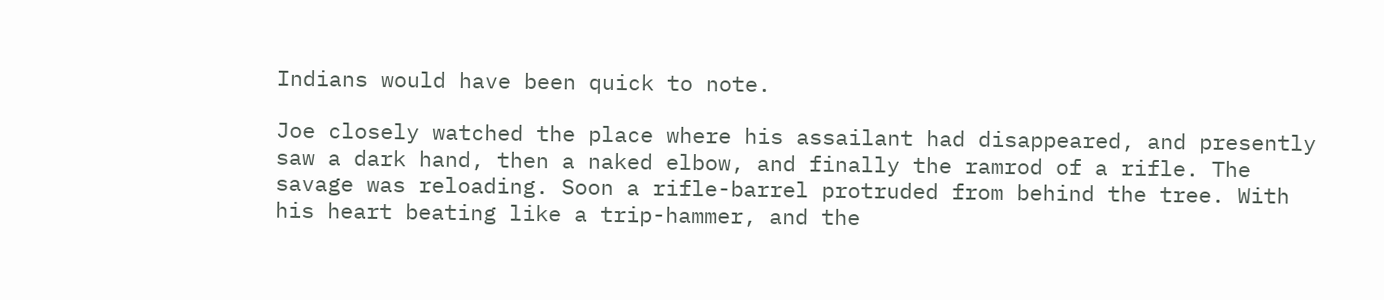Indians would have been quick to note.

Joe closely watched the place where his assailant had disappeared, and presently saw a dark hand, then a naked elbow, and finally the ramrod of a rifle. The savage was reloading. Soon a rifle-barrel protruded from behind the tree. With his heart beating like a trip-hammer, and the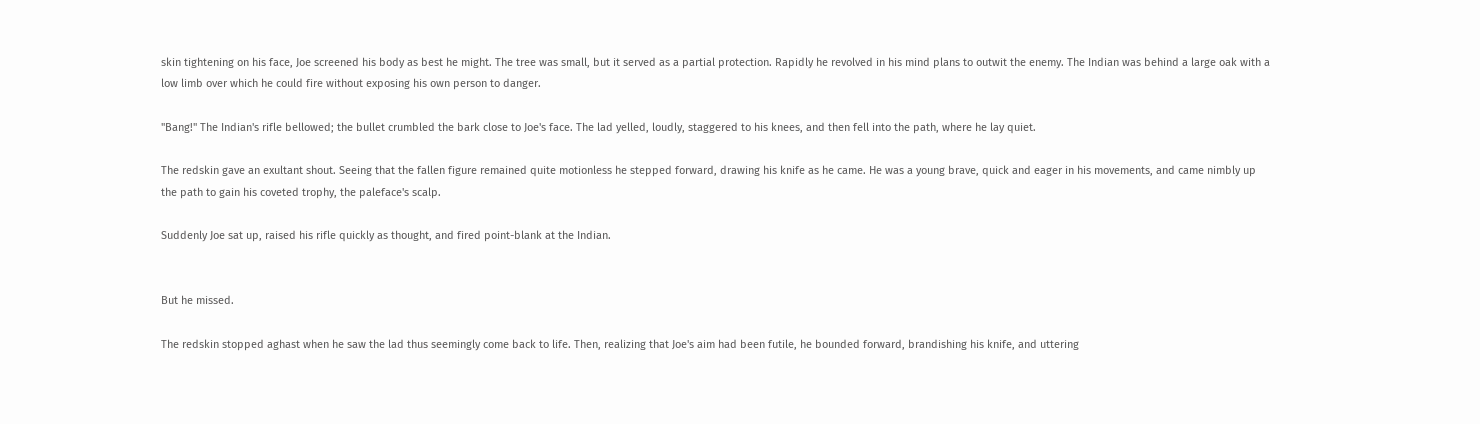skin tightening on his face, Joe screened his body as best he might. The tree was small, but it served as a partial protection. Rapidly he revolved in his mind plans to outwit the enemy. The Indian was behind a large oak with a low limb over which he could fire without exposing his own person to danger.

"Bang!" The Indian's rifle bellowed; the bullet crumbled the bark close to Joe's face. The lad yelled, loudly, staggered to his knees, and then fell into the path, where he lay quiet.

The redskin gave an exultant shout. Seeing that the fallen figure remained quite motionless he stepped forward, drawing his knife as he came. He was a young brave, quick and eager in his movements, and came nimbly up the path to gain his coveted trophy, the paleface's scalp.

Suddenly Joe sat up, raised his rifle quickly as thought, and fired point-blank at the Indian.


But he missed.

The redskin stopped aghast when he saw the lad thus seemingly come back to life. Then, realizing that Joe's aim had been futile, he bounded forward, brandishing his knife, and uttering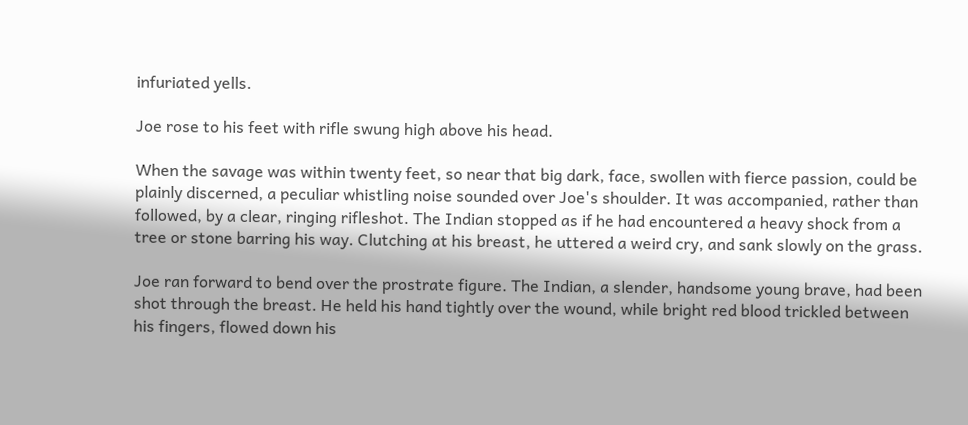infuriated yells.

Joe rose to his feet with rifle swung high above his head.

When the savage was within twenty feet, so near that big dark, face, swollen with fierce passion, could be plainly discerned, a peculiar whistling noise sounded over Joe's shoulder. It was accompanied, rather than followed, by a clear, ringing rifleshot. The Indian stopped as if he had encountered a heavy shock from a tree or stone barring his way. Clutching at his breast, he uttered a weird cry, and sank slowly on the grass.

Joe ran forward to bend over the prostrate figure. The Indian, a slender, handsome young brave, had been shot through the breast. He held his hand tightly over the wound, while bright red blood trickled between his fingers, flowed down his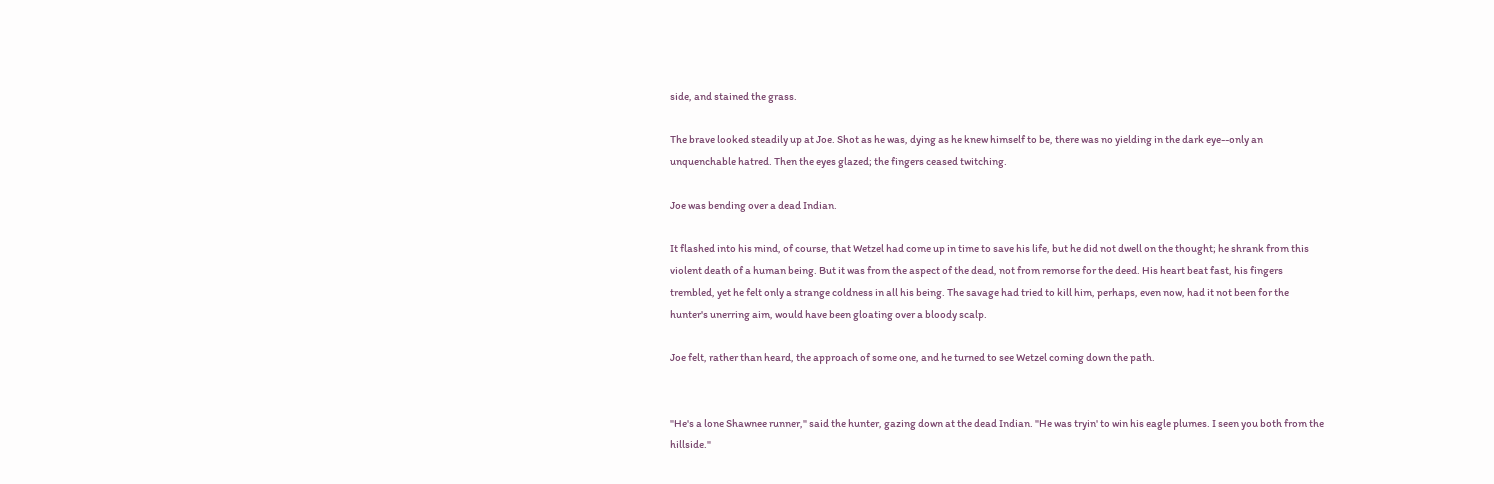side, and stained the grass.

The brave looked steadily up at Joe. Shot as he was, dying as he knew himself to be, there was no yielding in the dark eye--only an unquenchable hatred. Then the eyes glazed; the fingers ceased twitching.

Joe was bending over a dead Indian.

It flashed into his mind, of course, that Wetzel had come up in time to save his life, but he did not dwell on the thought; he shrank from this violent death of a human being. But it was from the aspect of the dead, not from remorse for the deed. His heart beat fast, his fingers trembled, yet he felt only a strange coldness in all his being. The savage had tried to kill him, perhaps, even now, had it not been for the hunter's unerring aim, would have been gloating over a bloody scalp.

Joe felt, rather than heard, the approach of some one, and he turned to see Wetzel coming down the path.


"He's a lone Shawnee runner," said the hunter, gazing down at the dead Indian. "He was tryin' to win his eagle plumes. I seen you both from the hillside."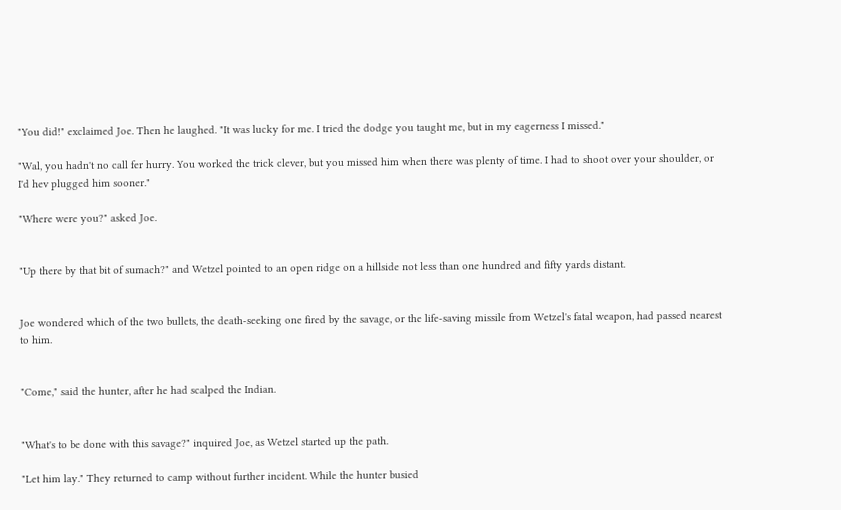"You did!" exclaimed Joe. Then he laughed. "It was lucky for me. I tried the dodge you taught me, but in my eagerness I missed."

"Wal, you hadn't no call fer hurry. You worked the trick clever, but you missed him when there was plenty of time. I had to shoot over your shoulder, or I'd hev plugged him sooner."

"Where were you?" asked Joe.


"Up there by that bit of sumach?" and Wetzel pointed to an open ridge on a hillside not less than one hundred and fifty yards distant.


Joe wondered which of the two bullets, the death-seeking one fired by the savage, or the life-saving missile from Wetzel's fatal weapon, had passed nearest to him.


"Come," said the hunter, after he had scalped the Indian.


"What's to be done with this savage?" inquired Joe, as Wetzel started up the path.

"Let him lay." They returned to camp without further incident. While the hunter busied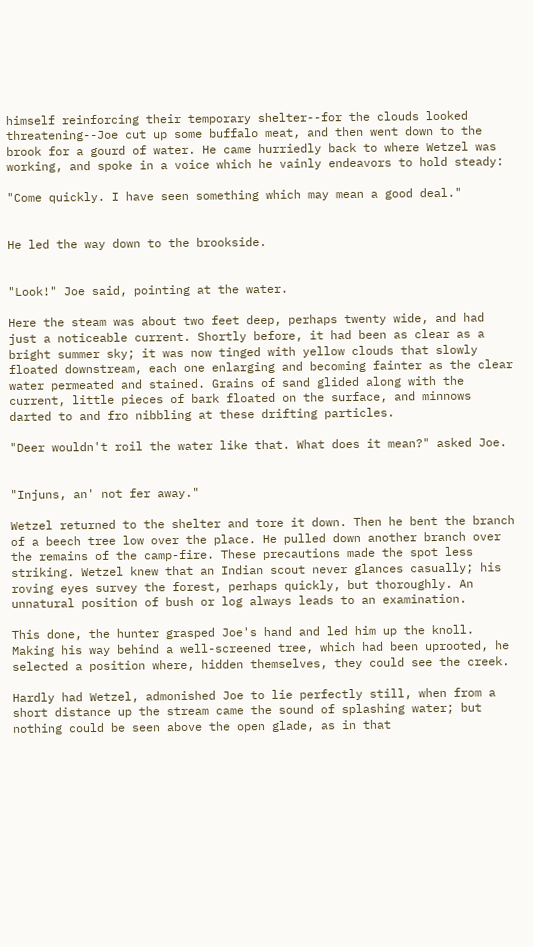himself reinforcing their temporary shelter--for the clouds looked threatening--Joe cut up some buffalo meat, and then went down to the brook for a gourd of water. He came hurriedly back to where Wetzel was working, and spoke in a voice which he vainly endeavors to hold steady:

"Come quickly. I have seen something which may mean a good deal."


He led the way down to the brookside.


"Look!" Joe said, pointing at the water.

Here the steam was about two feet deep, perhaps twenty wide, and had just a noticeable current. Shortly before, it had been as clear as a bright summer sky; it was now tinged with yellow clouds that slowly floated downstream, each one enlarging and becoming fainter as the clear water permeated and stained. Grains of sand glided along with the current, little pieces of bark floated on the surface, and minnows darted to and fro nibbling at these drifting particles.

"Deer wouldn't roil the water like that. What does it mean?" asked Joe.


"Injuns, an' not fer away."

Wetzel returned to the shelter and tore it down. Then he bent the branch of a beech tree low over the place. He pulled down another branch over the remains of the camp-fire. These precautions made the spot less striking. Wetzel knew that an Indian scout never glances casually; his roving eyes survey the forest, perhaps quickly, but thoroughly. An unnatural position of bush or log always leads to an examination.

This done, the hunter grasped Joe's hand and led him up the knoll. Making his way behind a well-screened tree, which had been uprooted, he selected a position where, hidden themselves, they could see the creek.

Hardly had Wetzel, admonished Joe to lie perfectly still, when from a short distance up the stream came the sound of splashing water; but nothing could be seen above the open glade, as in that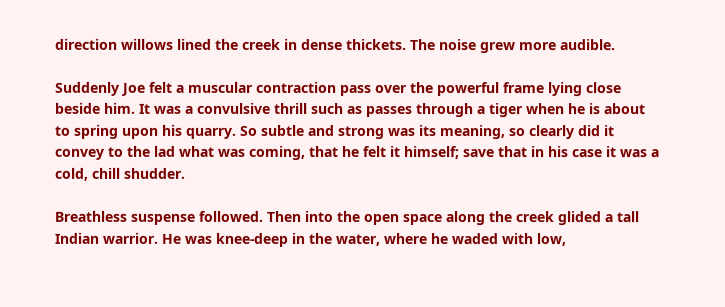direction willows lined the creek in dense thickets. The noise grew more audible.

Suddenly Joe felt a muscular contraction pass over the powerful frame lying close beside him. It was a convulsive thrill such as passes through a tiger when he is about to spring upon his quarry. So subtle and strong was its meaning, so clearly did it convey to the lad what was coming, that he felt it himself; save that in his case it was a cold, chill shudder.

Breathless suspense followed. Then into the open space along the creek glided a tall Indian warrior. He was knee-deep in the water, where he waded with low,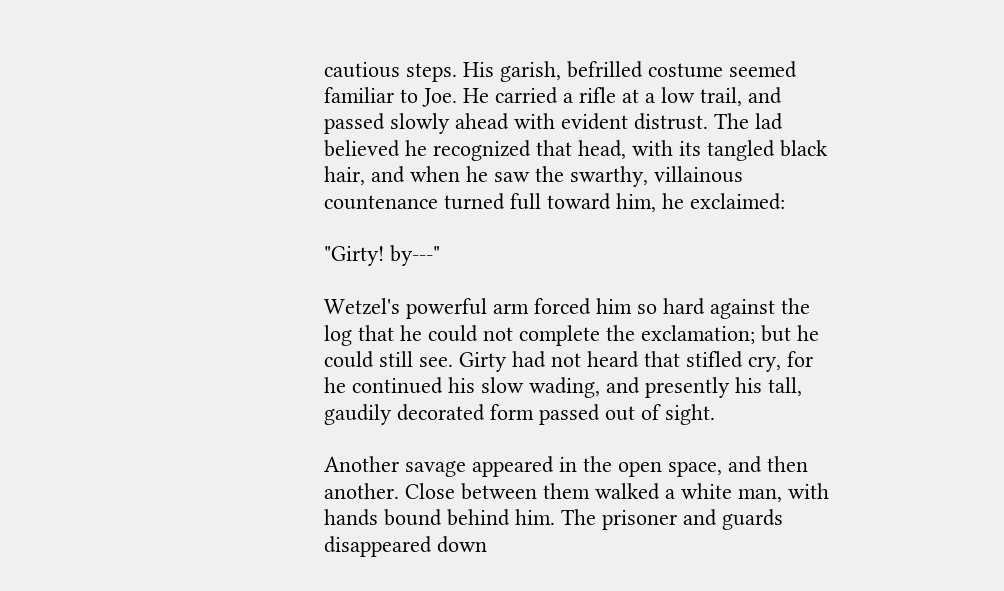cautious steps. His garish, befrilled costume seemed familiar to Joe. He carried a rifle at a low trail, and passed slowly ahead with evident distrust. The lad believed he recognized that head, with its tangled black hair, and when he saw the swarthy, villainous countenance turned full toward him, he exclaimed:

"Girty! by---"

Wetzel's powerful arm forced him so hard against the log that he could not complete the exclamation; but he could still see. Girty had not heard that stifled cry, for he continued his slow wading, and presently his tall, gaudily decorated form passed out of sight.

Another savage appeared in the open space, and then another. Close between them walked a white man, with hands bound behind him. The prisoner and guards disappeared down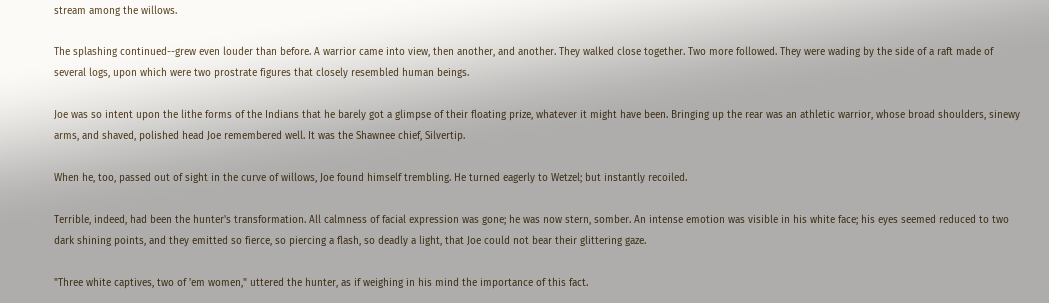stream among the willows.

The splashing continued--grew even louder than before. A warrior came into view, then another, and another. They walked close together. Two more followed. They were wading by the side of a raft made of several logs, upon which were two prostrate figures that closely resembled human beings.

Joe was so intent upon the lithe forms of the Indians that he barely got a glimpse of their floating prize, whatever it might have been. Bringing up the rear was an athletic warrior, whose broad shoulders, sinewy arms, and shaved, polished head Joe remembered well. It was the Shawnee chief, Silvertip.

When he, too, passed out of sight in the curve of willows, Joe found himself trembling. He turned eagerly to Wetzel; but instantly recoiled.

Terrible, indeed, had been the hunter's transformation. All calmness of facial expression was gone; he was now stern, somber. An intense emotion was visible in his white face; his eyes seemed reduced to two dark shining points, and they emitted so fierce, so piercing a flash, so deadly a light, that Joe could not bear their glittering gaze.

"Three white captives, two of 'em women," uttered the hunter, as if weighing in his mind the importance of this fact.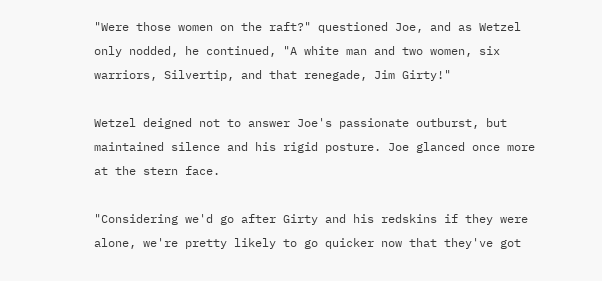"Were those women on the raft?" questioned Joe, and as Wetzel only nodded, he continued, "A white man and two women, six warriors, Silvertip, and that renegade, Jim Girty!"

Wetzel deigned not to answer Joe's passionate outburst, but maintained silence and his rigid posture. Joe glanced once more at the stern face.

"Considering we'd go after Girty and his redskins if they were alone, we're pretty likely to go quicker now that they've got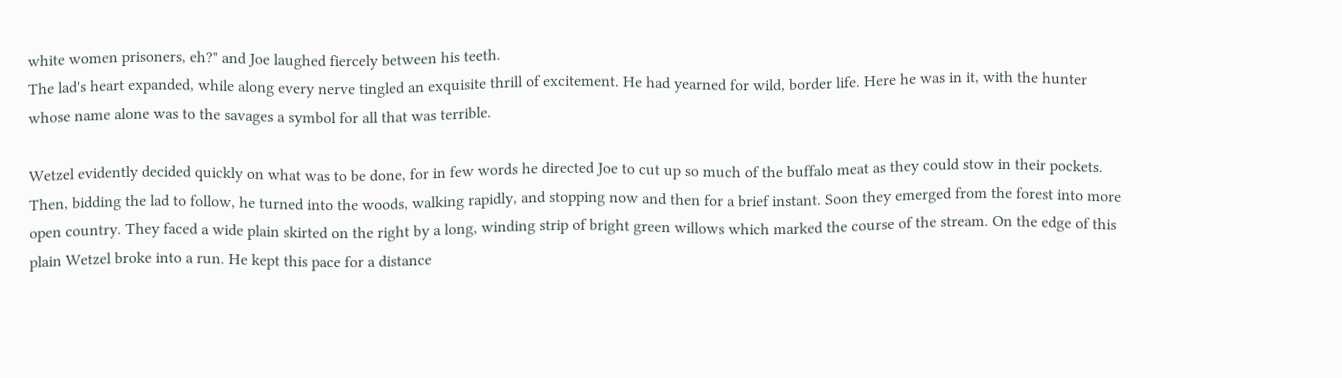white women prisoners, eh?" and Joe laughed fiercely between his teeth.
The lad's heart expanded, while along every nerve tingled an exquisite thrill of excitement. He had yearned for wild, border life. Here he was in it, with the hunter whose name alone was to the savages a symbol for all that was terrible.

Wetzel evidently decided quickly on what was to be done, for in few words he directed Joe to cut up so much of the buffalo meat as they could stow in their pockets. Then, bidding the lad to follow, he turned into the woods, walking rapidly, and stopping now and then for a brief instant. Soon they emerged from the forest into more open country. They faced a wide plain skirted on the right by a long, winding strip of bright green willows which marked the course of the stream. On the edge of this plain Wetzel broke into a run. He kept this pace for a distance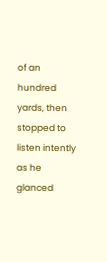of an hundred yards, then stopped to listen intently as he glanced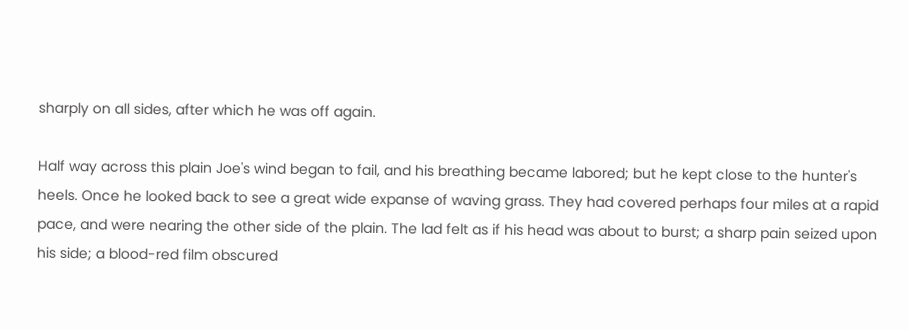sharply on all sides, after which he was off again.

Half way across this plain Joe's wind began to fail, and his breathing became labored; but he kept close to the hunter's heels. Once he looked back to see a great wide expanse of waving grass. They had covered perhaps four miles at a rapid pace, and were nearing the other side of the plain. The lad felt as if his head was about to burst; a sharp pain seized upon his side; a blood-red film obscured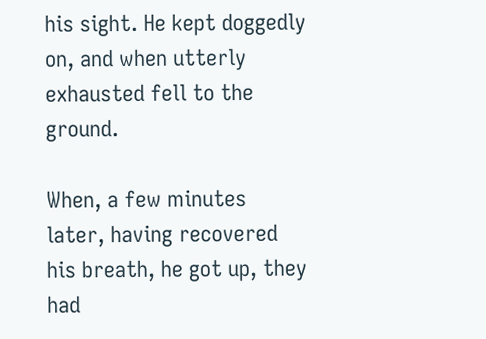his sight. He kept doggedly on, and when utterly exhausted fell to the ground.

When, a few minutes later, having recovered his breath, he got up, they had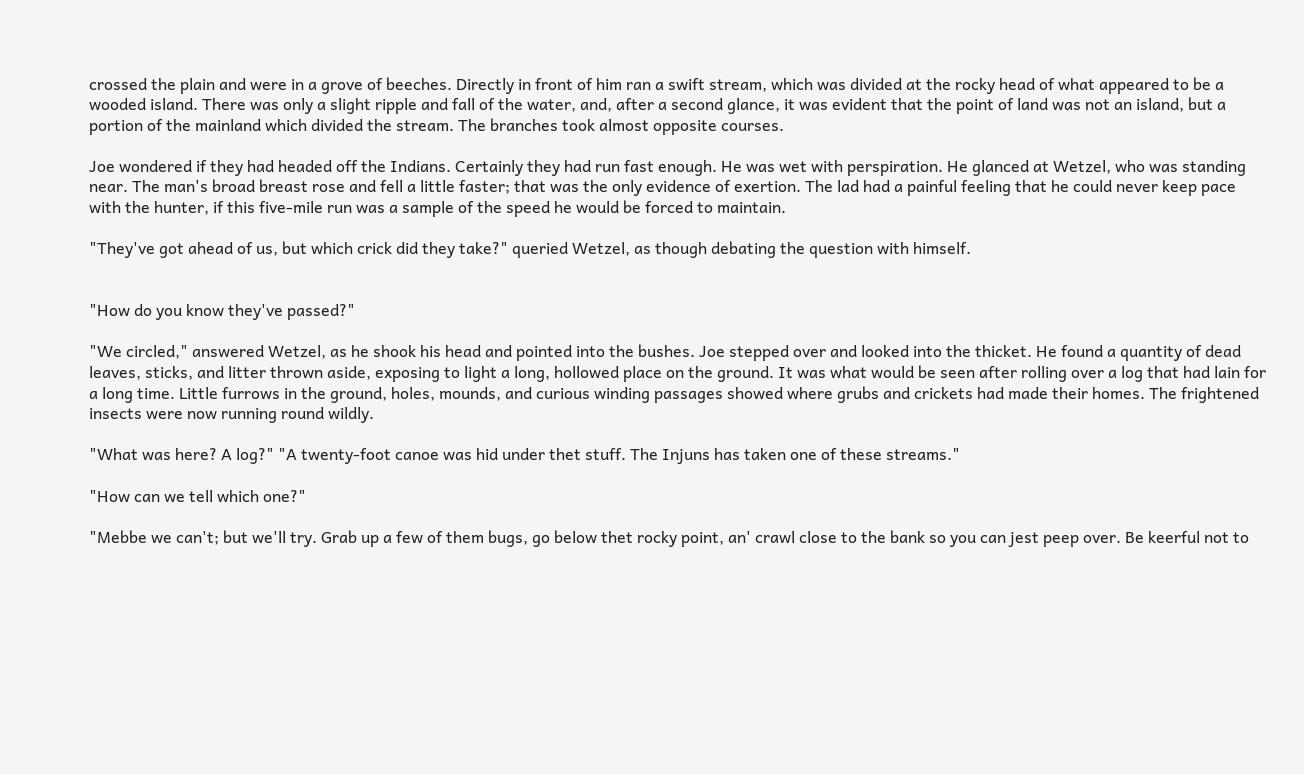crossed the plain and were in a grove of beeches. Directly in front of him ran a swift stream, which was divided at the rocky head of what appeared to be a wooded island. There was only a slight ripple and fall of the water, and, after a second glance, it was evident that the point of land was not an island, but a portion of the mainland which divided the stream. The branches took almost opposite courses.

Joe wondered if they had headed off the Indians. Certainly they had run fast enough. He was wet with perspiration. He glanced at Wetzel, who was standing near. The man's broad breast rose and fell a little faster; that was the only evidence of exertion. The lad had a painful feeling that he could never keep pace with the hunter, if this five-mile run was a sample of the speed he would be forced to maintain.

"They've got ahead of us, but which crick did they take?" queried Wetzel, as though debating the question with himself.


"How do you know they've passed?"

"We circled," answered Wetzel, as he shook his head and pointed into the bushes. Joe stepped over and looked into the thicket. He found a quantity of dead leaves, sticks, and litter thrown aside, exposing to light a long, hollowed place on the ground. It was what would be seen after rolling over a log that had lain for a long time. Little furrows in the ground, holes, mounds, and curious winding passages showed where grubs and crickets had made their homes. The frightened insects were now running round wildly.

"What was here? A log?" "A twenty-foot canoe was hid under thet stuff. The Injuns has taken one of these streams."

"How can we tell which one?"

"Mebbe we can't; but we'll try. Grab up a few of them bugs, go below thet rocky point, an' crawl close to the bank so you can jest peep over. Be keerful not to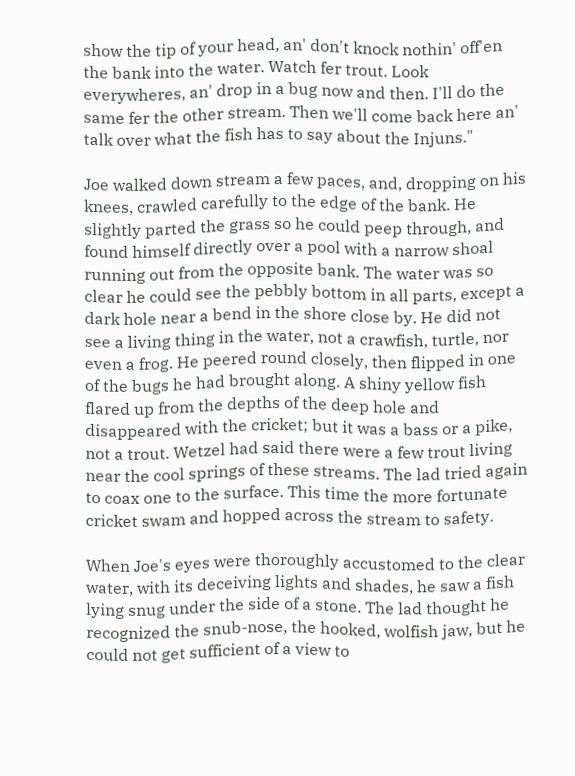show the tip of your head, an' don't knock nothin' off'en the bank into the water. Watch fer trout. Look everywheres, an' drop in a bug now and then. I'll do the same fer the other stream. Then we'll come back here an' talk over what the fish has to say about the Injuns."

Joe walked down stream a few paces, and, dropping on his knees, crawled carefully to the edge of the bank. He slightly parted the grass so he could peep through, and found himself directly over a pool with a narrow shoal running out from the opposite bank. The water was so clear he could see the pebbly bottom in all parts, except a dark hole near a bend in the shore close by. He did not see a living thing in the water, not a crawfish, turtle, nor even a frog. He peered round closely, then flipped in one of the bugs he had brought along. A shiny yellow fish flared up from the depths of the deep hole and disappeared with the cricket; but it was a bass or a pike, not a trout. Wetzel had said there were a few trout living near the cool springs of these streams. The lad tried again to coax one to the surface. This time the more fortunate cricket swam and hopped across the stream to safety.

When Joe's eyes were thoroughly accustomed to the clear water, with its deceiving lights and shades, he saw a fish lying snug under the side of a stone. The lad thought he recognized the snub-nose, the hooked, wolfish jaw, but he could not get sufficient of a view to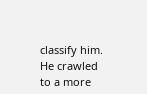classify him. He crawled to a more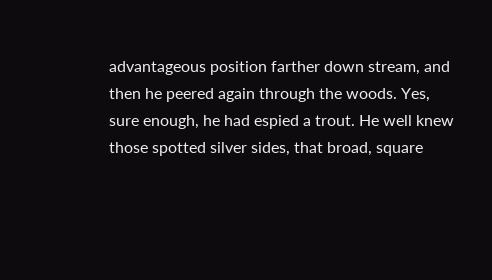advantageous position farther down stream, and then he peered again through the woods. Yes, sure enough, he had espied a trout. He well knew those spotted silver sides, that broad, square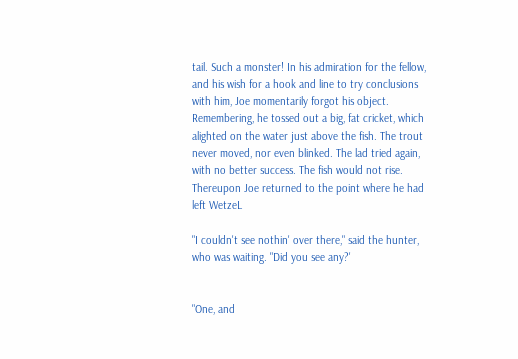tail. Such a monster! In his admiration for the fellow, and his wish for a hook and line to try conclusions with him, Joe momentarily forgot his object. Remembering, he tossed out a big, fat cricket, which alighted on the water just above the fish. The trout never moved, nor even blinked. The lad tried again, with no better success. The fish would not rise. Thereupon Joe returned to the point where he had left WetzeL

"I couldn't see nothin' over there," said the hunter, who was waiting. "Did you see any?'


"One, and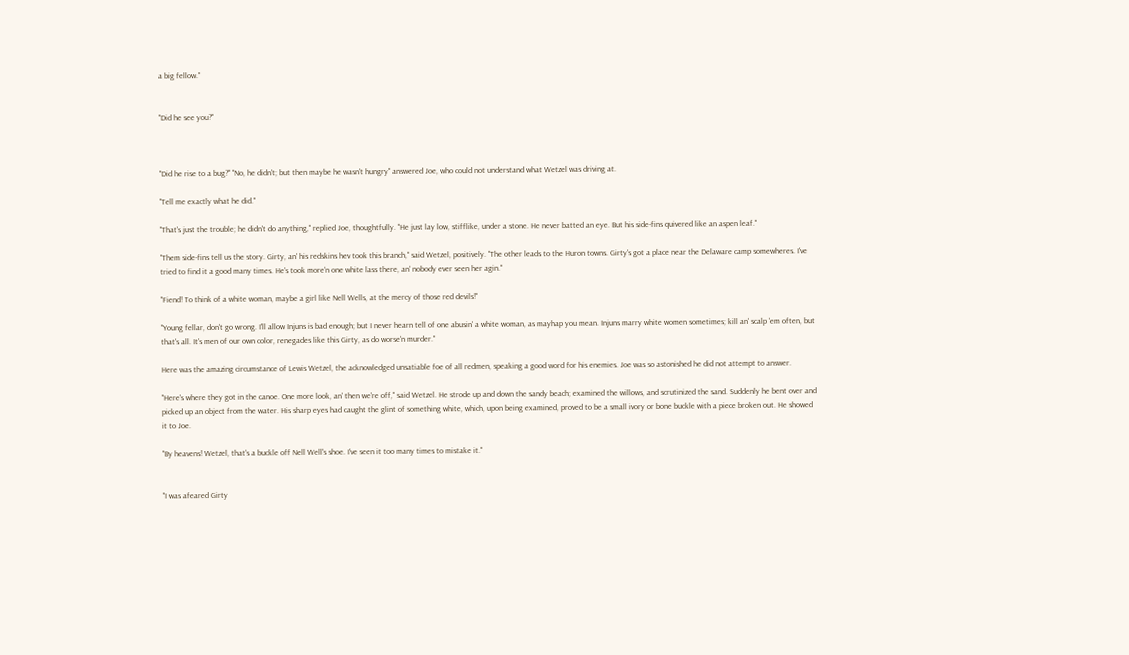a big fellow."


"Did he see you?"



"Did he rise to a bug?" "No, he didn't; but then maybe he wasn't hungry" answered Joe, who could not understand what Wetzel was driving at.

"Tell me exactly what he did."

"That's just the trouble; he didn't do anything," replied Joe, thoughtfully. "He just lay low, stifflike, under a stone. He never batted an eye. But his side-fins quivered like an aspen leaf."

"Them side-fins tell us the story. Girty, an' his redskins hev took this branch," said Wetzel, positively. "The other leads to the Huron towns. Girty's got a place near the Delaware camp somewheres. I've tried to find it a good many times. He's took more'n one white lass there, an' nobody ever seen her agin."

"Fiend! To think of a white woman, maybe a girl like Nell Wells, at the mercy of those red devils!"

"Young fellar, don't go wrong. I'll allow Injuns is bad enough; but I never hearn tell of one abusin' a white woman, as mayhap you mean. Injuns marry white women sometimes; kill an' scalp 'em often, but that's all. It's men of our own color, renegades like this Girty, as do worse'n murder."

Here was the amazing circumstance of Lewis Wetzel, the acknowledged unsatiable foe of all redmen, speaking a good word for his enemies. Joe was so astonished he did not attempt to answer.

"Here's where they got in the canoe. One more look, an' then we're off," said Wetzel. He strode up and down the sandy beach; examined the willows, and scrutinized the sand. Suddenly he bent over and picked up an object from the water. His sharp eyes had caught the glint of something white, which, upon being examined, proved to be a small ivory or bone buckle with a piece broken out. He showed it to Joe.

"By heavens! Wetzel, that's a buckle off Nell Well's shoe. I've seen it too many times to mistake it."


"I was afeared Girty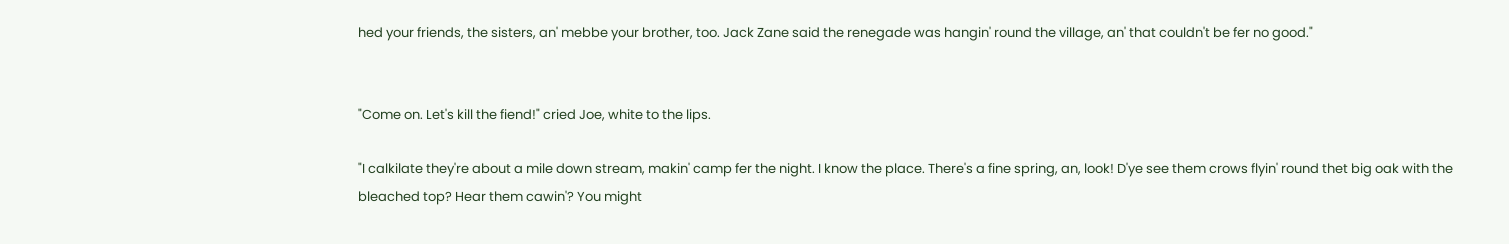hed your friends, the sisters, an' mebbe your brother, too. Jack Zane said the renegade was hangin' round the village, an' that couldn't be fer no good."


"Come on. Let's kill the fiend!" cried Joe, white to the lips.

"I calkilate they're about a mile down stream, makin' camp fer the night. I know the place. There's a fine spring, an, look! D'ye see them crows flyin' round thet big oak with the bleached top? Hear them cawin'? You might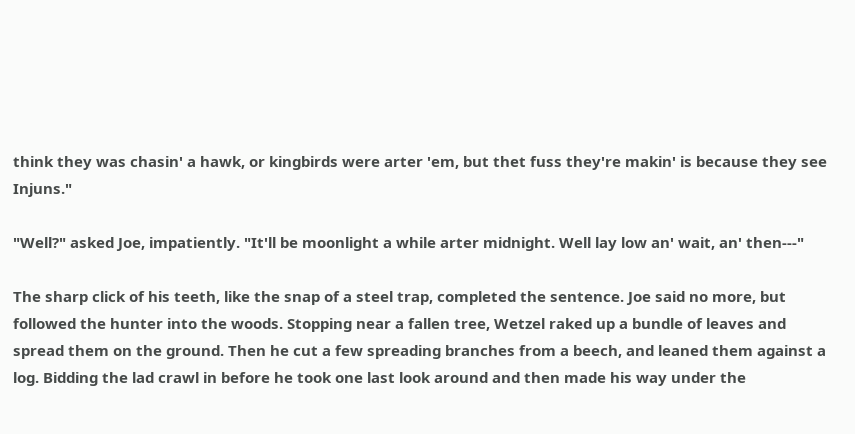think they was chasin' a hawk, or kingbirds were arter 'em, but thet fuss they're makin' is because they see Injuns."

"Well?" asked Joe, impatiently. "It'll be moonlight a while arter midnight. Well lay low an' wait, an' then---"

The sharp click of his teeth, like the snap of a steel trap, completed the sentence. Joe said no more, but followed the hunter into the woods. Stopping near a fallen tree, Wetzel raked up a bundle of leaves and spread them on the ground. Then he cut a few spreading branches from a beech, and leaned them against a log. Bidding the lad crawl in before he took one last look around and then made his way under the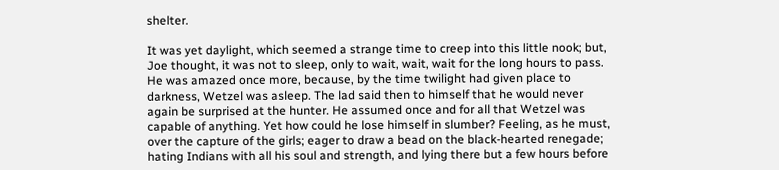shelter.

It was yet daylight, which seemed a strange time to creep into this little nook; but, Joe thought, it was not to sleep, only to wait, wait, wait for the long hours to pass. He was amazed once more, because, by the time twilight had given place to darkness, Wetzel was asleep. The lad said then to himself that he would never again be surprised at the hunter. He assumed once and for all that Wetzel was capable of anything. Yet how could he lose himself in slumber? Feeling, as he must, over the capture of the girls; eager to draw a bead on the black-hearted renegade; hating Indians with all his soul and strength, and lying there but a few hours before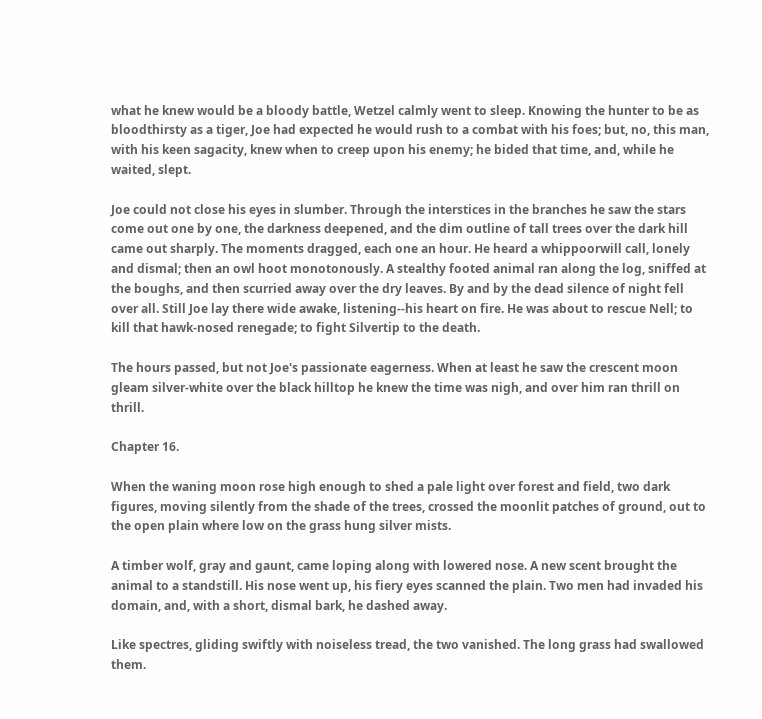what he knew would be a bloody battle, Wetzel calmly went to sleep. Knowing the hunter to be as bloodthirsty as a tiger, Joe had expected he would rush to a combat with his foes; but, no, this man, with his keen sagacity, knew when to creep upon his enemy; he bided that time, and, while he waited, slept.

Joe could not close his eyes in slumber. Through the interstices in the branches he saw the stars come out one by one, the darkness deepened, and the dim outline of tall trees over the dark hill came out sharply. The moments dragged, each one an hour. He heard a whippoorwill call, lonely and dismal; then an owl hoot monotonously. A stealthy footed animal ran along the log, sniffed at the boughs, and then scurried away over the dry leaves. By and by the dead silence of night fell over all. Still Joe lay there wide awake, listening--his heart on fire. He was about to rescue Nell; to kill that hawk-nosed renegade; to fight Silvertip to the death.

The hours passed, but not Joe's passionate eagerness. When at least he saw the crescent moon gleam silver-white over the black hilltop he knew the time was nigh, and over him ran thrill on thrill.

Chapter 16.

When the waning moon rose high enough to shed a pale light over forest and field, two dark figures, moving silently from the shade of the trees, crossed the moonlit patches of ground, out to the open plain where low on the grass hung silver mists.

A timber wolf, gray and gaunt, came loping along with lowered nose. A new scent brought the animal to a standstill. His nose went up, his fiery eyes scanned the plain. Two men had invaded his domain, and, with a short, dismal bark, he dashed away.

Like spectres, gliding swiftly with noiseless tread, the two vanished. The long grass had swallowed them.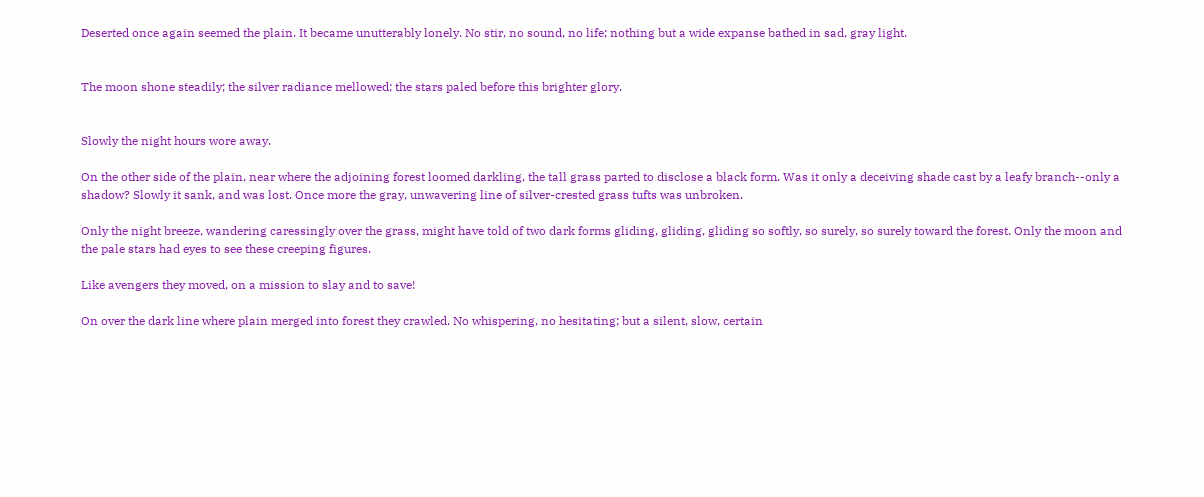Deserted once again seemed the plain. It became unutterably lonely. No stir, no sound, no life; nothing but a wide expanse bathed in sad, gray light.


The moon shone steadily; the silver radiance mellowed; the stars paled before this brighter glory.


Slowly the night hours wore away.

On the other side of the plain, near where the adjoining forest loomed darkling, the tall grass parted to disclose a black form. Was it only a deceiving shade cast by a leafy branch--only a shadow? Slowly it sank, and was lost. Once more the gray, unwavering line of silver-crested grass tufts was unbroken.

Only the night breeze, wandering caressingly over the grass, might have told of two dark forms gliding, gliding, gliding so softly, so surely, so surely toward the forest. Only the moon and the pale stars had eyes to see these creeping figures.

Like avengers they moved, on a mission to slay and to save!

On over the dark line where plain merged into forest they crawled. No whispering, no hesitating; but a silent, slow, certain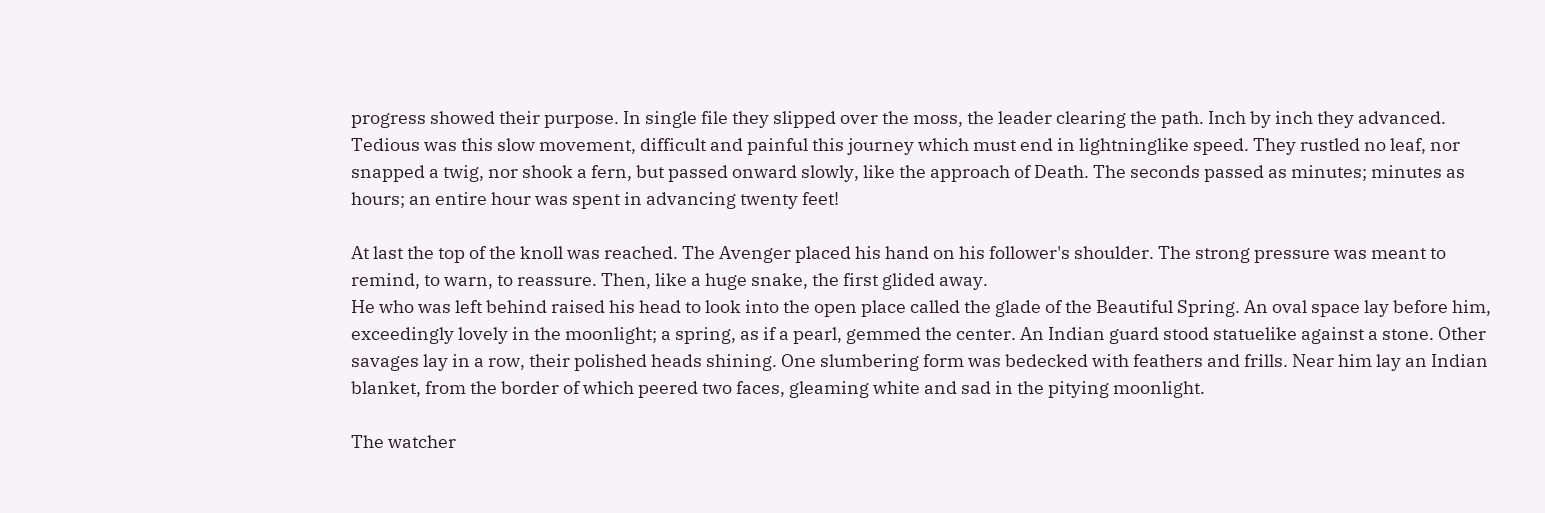progress showed their purpose. In single file they slipped over the moss, the leader clearing the path. Inch by inch they advanced. Tedious was this slow movement, difficult and painful this journey which must end in lightninglike speed. They rustled no leaf, nor snapped a twig, nor shook a fern, but passed onward slowly, like the approach of Death. The seconds passed as minutes; minutes as hours; an entire hour was spent in advancing twenty feet!

At last the top of the knoll was reached. The Avenger placed his hand on his follower's shoulder. The strong pressure was meant to remind, to warn, to reassure. Then, like a huge snake, the first glided away.
He who was left behind raised his head to look into the open place called the glade of the Beautiful Spring. An oval space lay before him, exceedingly lovely in the moonlight; a spring, as if a pearl, gemmed the center. An Indian guard stood statuelike against a stone. Other savages lay in a row, their polished heads shining. One slumbering form was bedecked with feathers and frills. Near him lay an Indian blanket, from the border of which peered two faces, gleaming white and sad in the pitying moonlight.

The watcher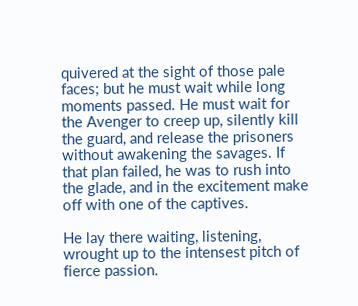quivered at the sight of those pale faces; but he must wait while long moments passed. He must wait for the Avenger to creep up, silently kill the guard, and release the prisoners without awakening the savages. If that plan failed, he was to rush into the glade, and in the excitement make off with one of the captives.

He lay there waiting, listening, wrought up to the intensest pitch of fierce passion.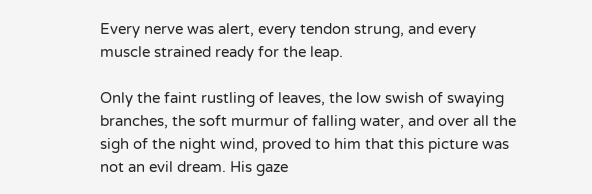Every nerve was alert, every tendon strung, and every muscle strained ready for the leap.

Only the faint rustling of leaves, the low swish of swaying branches, the soft murmur of falling water, and over all the sigh of the night wind, proved to him that this picture was not an evil dream. His gaze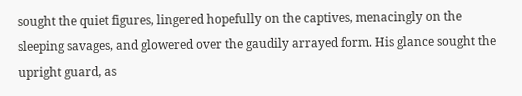sought the quiet figures, lingered hopefully on the captives, menacingly on the sleeping savages, and glowered over the gaudily arrayed form. His glance sought the upright guard, as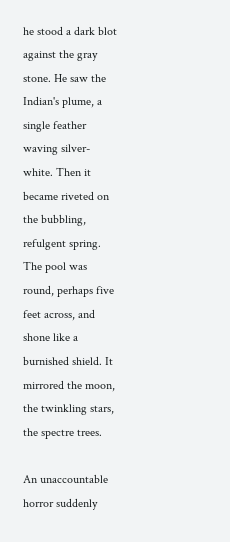he stood a dark blot against the gray stone. He saw the Indian's plume, a single feather waving silver-white. Then it became riveted on the bubbling, refulgent spring. The pool was round, perhaps five feet across, and shone like a burnished shield. It mirrored the moon, the twinkling stars, the spectre trees.

An unaccountable horror suddenly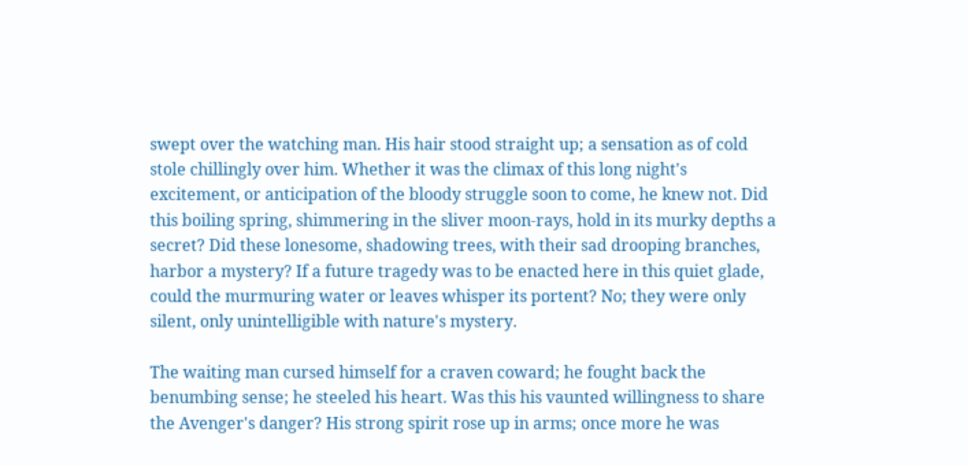swept over the watching man. His hair stood straight up; a sensation as of cold stole chillingly over him. Whether it was the climax of this long night's excitement, or anticipation of the bloody struggle soon to come, he knew not. Did this boiling spring, shimmering in the sliver moon-rays, hold in its murky depths a secret? Did these lonesome, shadowing trees, with their sad drooping branches, harbor a mystery? If a future tragedy was to be enacted here in this quiet glade, could the murmuring water or leaves whisper its portent? No; they were only silent, only unintelligible with nature's mystery.

The waiting man cursed himself for a craven coward; he fought back the benumbing sense; he steeled his heart. Was this his vaunted willingness to share the Avenger's danger? His strong spirit rose up in arms; once more he was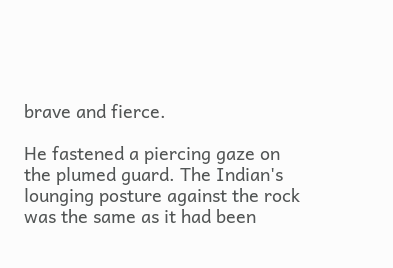brave and fierce.

He fastened a piercing gaze on the plumed guard. The Indian's lounging posture against the rock was the same as it had been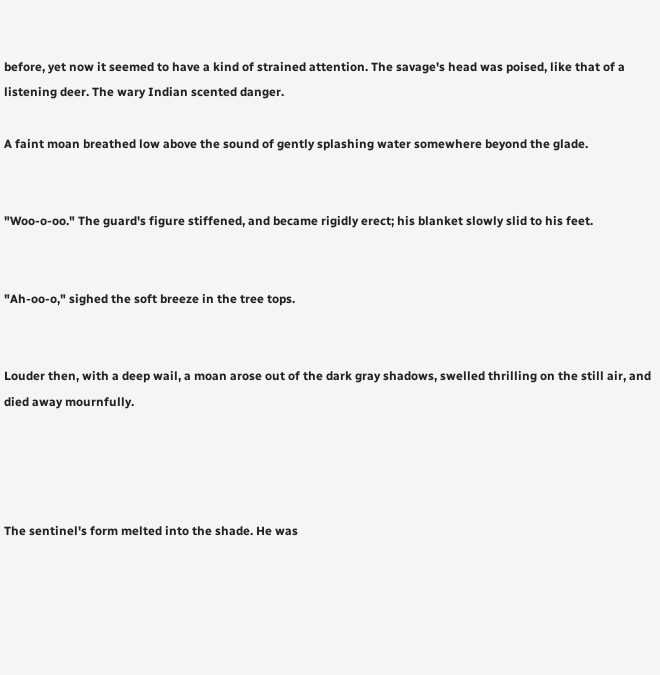before, yet now it seemed to have a kind of strained attention. The savage's head was poised, like that of a listening deer. The wary Indian scented danger.

A faint moan breathed low above the sound of gently splashing water somewhere beyond the glade.


"Woo-o-oo." The guard's figure stiffened, and became rigidly erect; his blanket slowly slid to his feet.


"Ah-oo-o," sighed the soft breeze in the tree tops.


Louder then, with a deep wail, a moan arose out of the dark gray shadows, swelled thrilling on the still air, and died away mournfully.




The sentinel's form melted into the shade. He was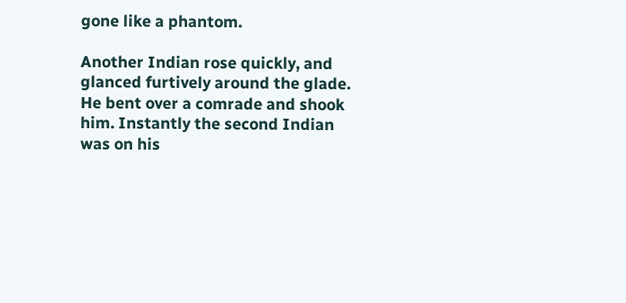gone like a phantom.

Another Indian rose quickly, and glanced furtively around the glade. He bent over a comrade and shook him. Instantly the second Indian was on his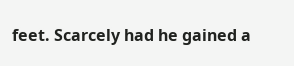feet. Scarcely had he gained a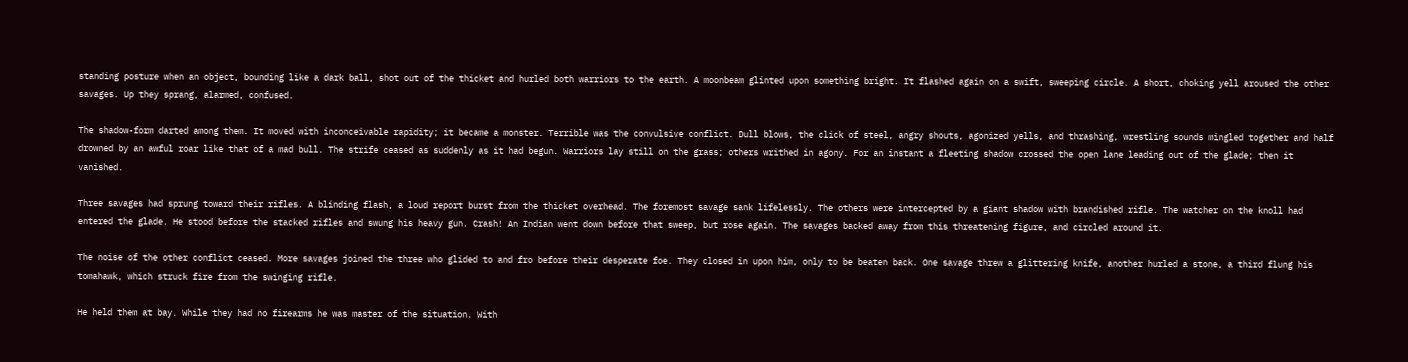standing posture when an object, bounding like a dark ball, shot out of the thicket and hurled both warriors to the earth. A moonbeam glinted upon something bright. It flashed again on a swift, sweeping circle. A short, choking yell aroused the other savages. Up they sprang, alarmed, confused.

The shadow-form darted among them. It moved with inconceivable rapidity; it became a monster. Terrible was the convulsive conflict. Dull blows, the click of steel, angry shouts, agonized yells, and thrashing, wrestling sounds mingled together and half drowned by an awful roar like that of a mad bull. The strife ceased as suddenly as it had begun. Warriors lay still on the grass; others writhed in agony. For an instant a fleeting shadow crossed the open lane leading out of the glade; then it vanished.

Three savages had sprung toward their rifles. A blinding flash, a loud report burst from the thicket overhead. The foremost savage sank lifelessly. The others were intercepted by a giant shadow with brandished rifle. The watcher on the knoll had entered the glade. He stood before the stacked rifles and swung his heavy gun. Crash! An Indian went down before that sweep, but rose again. The savages backed away from this threatening figure, and circled around it.

The noise of the other conflict ceased. More savages joined the three who glided to and fro before their desperate foe. They closed in upon him, only to be beaten back. One savage threw a glittering knife, another hurled a stone, a third flung his tomahawk, which struck fire from the swinging rifle.

He held them at bay. While they had no firearms he was master of the situation. With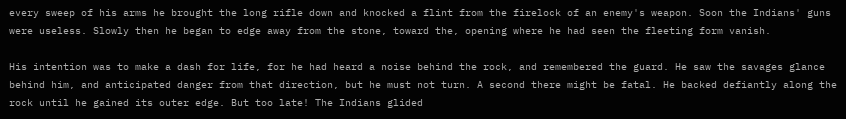every sweep of his arms he brought the long rifle down and knocked a flint from the firelock of an enemy's weapon. Soon the Indians' guns were useless. Slowly then he began to edge away from the stone, toward the, opening where he had seen the fleeting form vanish.

His intention was to make a dash for life, for he had heard a noise behind the rock, and remembered the guard. He saw the savages glance behind him, and anticipated danger from that direction, but he must not turn. A second there might be fatal. He backed defiantly along the rock until he gained its outer edge. But too late! The Indians glided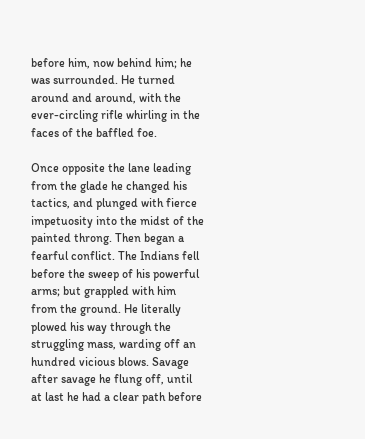before him, now behind him; he was surrounded. He turned around and around, with the ever-circling rifle whirling in the faces of the baffled foe.

Once opposite the lane leading from the glade he changed his tactics, and plunged with fierce impetuosity into the midst of the painted throng. Then began a fearful conflict. The Indians fell before the sweep of his powerful arms; but grappled with him from the ground. He literally plowed his way through the struggling mass, warding off an hundred vicious blows. Savage after savage he flung off, until at last he had a clear path before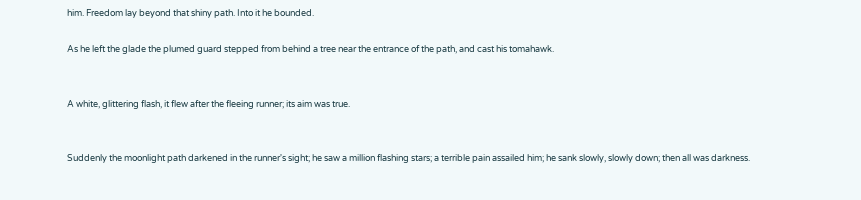him. Freedom lay beyond that shiny path. Into it he bounded.

As he left the glade the plumed guard stepped from behind a tree near the entrance of the path, and cast his tomahawk.


A white, glittering flash, it flew after the fleeing runner; its aim was true.


Suddenly the moonlight path darkened in the runner's sight; he saw a million flashing stars; a terrible pain assailed him; he sank slowly, slowly down; then all was darkness.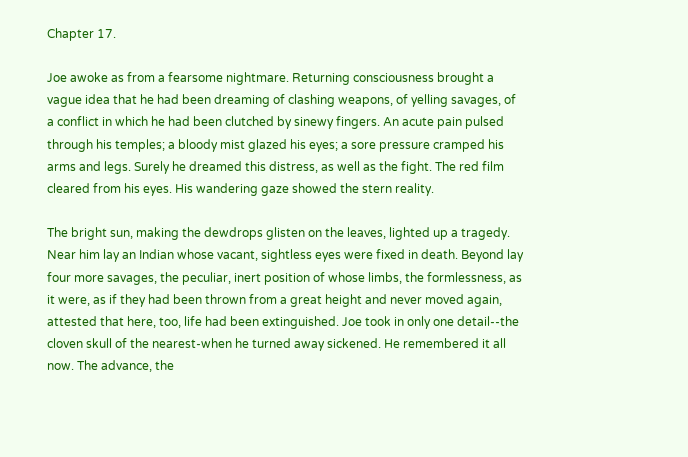Chapter 17.

Joe awoke as from a fearsome nightmare. Returning consciousness brought a vague idea that he had been dreaming of clashing weapons, of yelling savages, of a conflict in which he had been clutched by sinewy fingers. An acute pain pulsed through his temples; a bloody mist glazed his eyes; a sore pressure cramped his arms and legs. Surely he dreamed this distress, as well as the fight. The red film cleared from his eyes. His wandering gaze showed the stern reality.

The bright sun, making the dewdrops glisten on the leaves, lighted up a tragedy. Near him lay an Indian whose vacant, sightless eyes were fixed in death. Beyond lay four more savages, the peculiar, inert position of whose limbs, the formlessness, as it were, as if they had been thrown from a great height and never moved again, attested that here, too, life had been extinguished. Joe took in only one detail--the cloven skull of the nearest-when he turned away sickened. He remembered it all now. The advance, the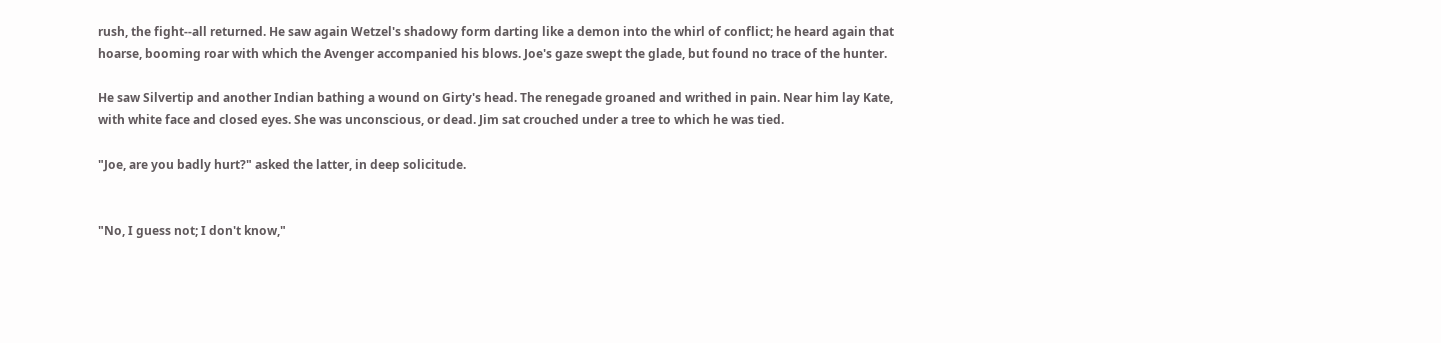rush, the fight--all returned. He saw again Wetzel's shadowy form darting like a demon into the whirl of conflict; he heard again that hoarse, booming roar with which the Avenger accompanied his blows. Joe's gaze swept the glade, but found no trace of the hunter.

He saw Silvertip and another Indian bathing a wound on Girty's head. The renegade groaned and writhed in pain. Near him lay Kate, with white face and closed eyes. She was unconscious, or dead. Jim sat crouched under a tree to which he was tied.

"Joe, are you badly hurt?" asked the latter, in deep solicitude.


"No, I guess not; I don't know,"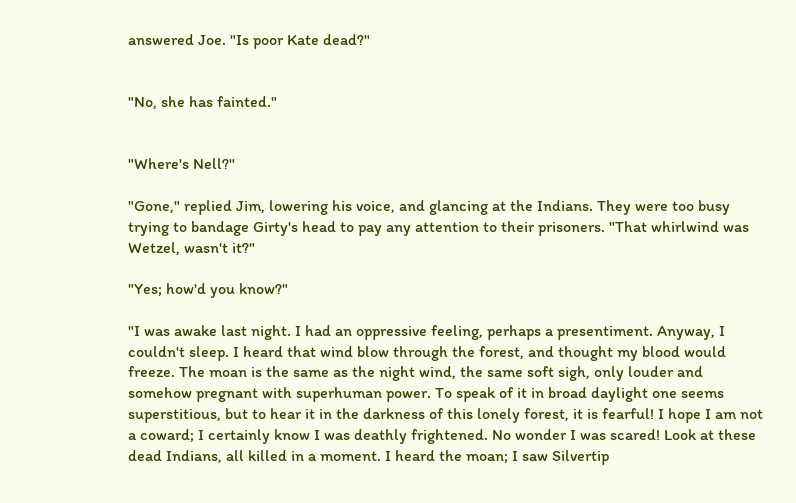answered Joe. "Is poor Kate dead?"


"No, she has fainted."


"Where's Nell?"

"Gone," replied Jim, lowering his voice, and glancing at the Indians. They were too busy trying to bandage Girty's head to pay any attention to their prisoners. "That whirlwind was Wetzel, wasn't it?"

"Yes; how'd you know?"

"I was awake last night. I had an oppressive feeling, perhaps a presentiment. Anyway, I couldn't sleep. I heard that wind blow through the forest, and thought my blood would freeze. The moan is the same as the night wind, the same soft sigh, only louder and somehow pregnant with superhuman power. To speak of it in broad daylight one seems superstitious, but to hear it in the darkness of this lonely forest, it is fearful! I hope I am not a coward; I certainly know I was deathly frightened. No wonder I was scared! Look at these dead Indians, all killed in a moment. I heard the moan; I saw Silvertip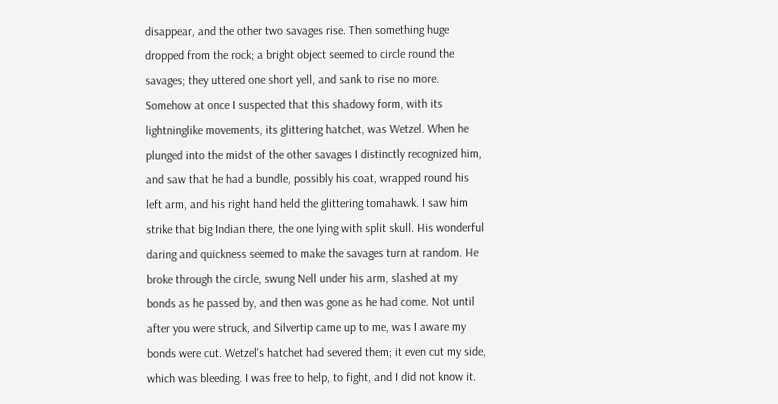disappear, and the other two savages rise. Then something huge dropped from the rock; a bright object seemed to circle round the savages; they uttered one short yell, and sank to rise no more. Somehow at once I suspected that this shadowy form, with its lightninglike movements, its glittering hatchet, was Wetzel. When he plunged into the midst of the other savages I distinctly recognized him, and saw that he had a bundle, possibly his coat, wrapped round his left arm, and his right hand held the glittering tomahawk. I saw him strike that big Indian there, the one lying with split skull. His wonderful daring and quickness seemed to make the savages turn at random. He broke through the circle, swung Nell under his arm, slashed at my bonds as he passed by, and then was gone as he had come. Not until after you were struck, and Silvertip came up to me, was I aware my bonds were cut. Wetzel's hatchet had severed them; it even cut my side, which was bleeding. I was free to help, to fight, and I did not know it.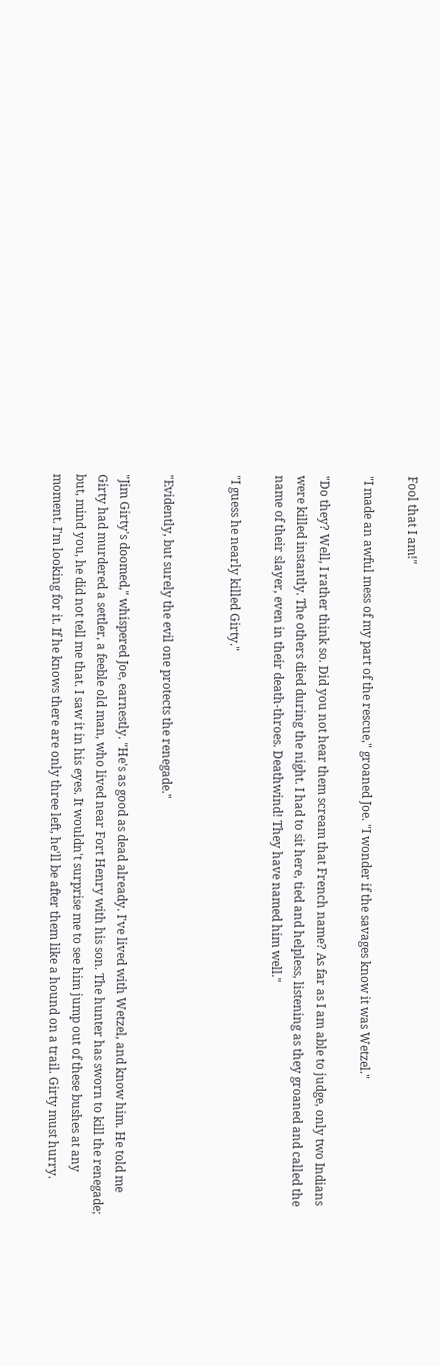Fool that I am!"

"I made an awful mess of my part of the rescue," groaned Joe. "I wonder if the savages know it was Wetzel."

"Do they? Well, I rather think so. Did you not hear them scream that French name? As far as I am able to judge, only two Indians were killed instantly. The others died during the night. I had to sit here, tied and helpless, listening as they groaned and called the name of their slayer, even in their death-throes. Deathwind! They have named him well."

"I guess he nearly killed Girty."


"Evidently, but surely the evil one protects the renegade."

"Jim Girty's doomed," whispered Joe, earnestly. "He's as good as dead already. I've lived with Wetzel, and know him. He told me Girty had murdered a settler, a feeble old man, who lived near Fort Henry with his son. The hunter has sworn to kill the renegade; but, mind you, he did not tell me that. I saw it in his eyes. It wouldn't surprise me to see him jump out of these bushes at any moment. I'm looking for it. If he knows there are only three left, he'll be after them like a hound on a trail. Girty must hurry.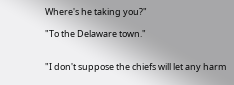Where's he taking you?"

"To the Delaware town."


"I don't suppose the chiefs will let any harm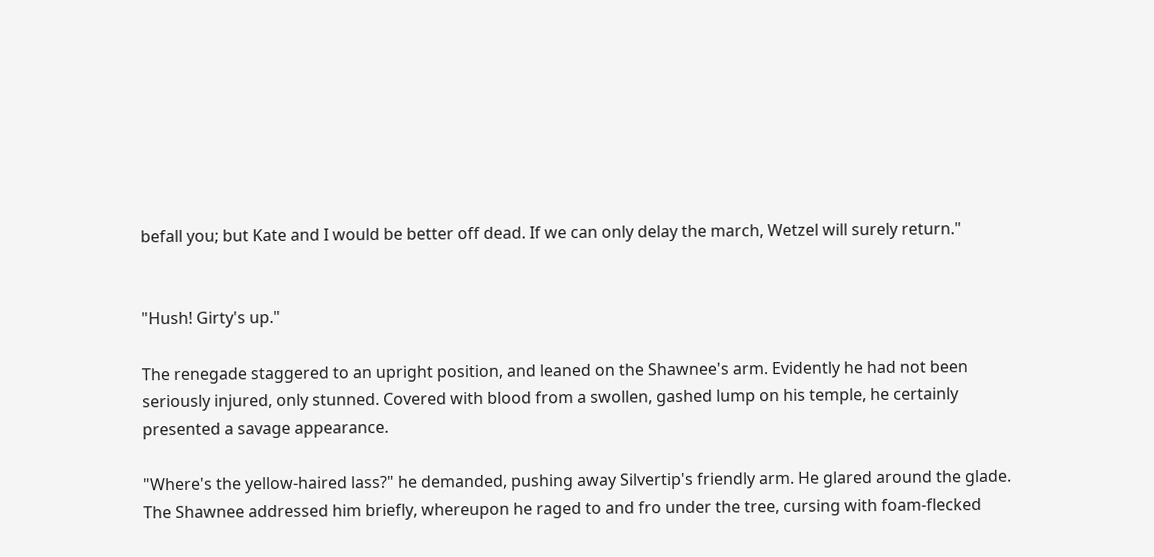befall you; but Kate and I would be better off dead. If we can only delay the march, Wetzel will surely return."


"Hush! Girty's up."

The renegade staggered to an upright position, and leaned on the Shawnee's arm. Evidently he had not been seriously injured, only stunned. Covered with blood from a swollen, gashed lump on his temple, he certainly presented a savage appearance.

"Where's the yellow-haired lass?" he demanded, pushing away Silvertip's friendly arm. He glared around the glade. The Shawnee addressed him briefly, whereupon he raged to and fro under the tree, cursing with foam-flecked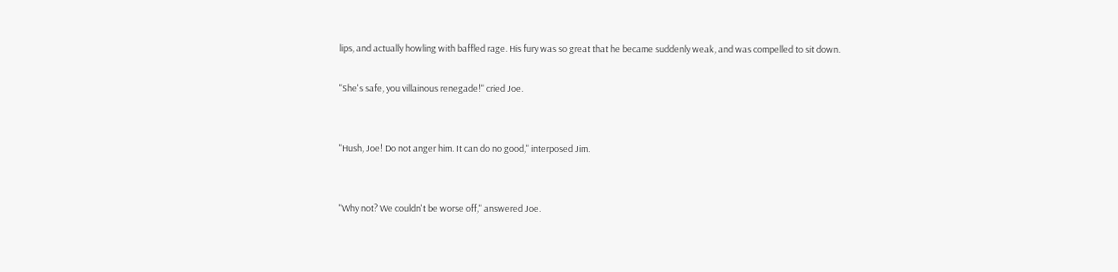lips, and actually howling with baffled rage. His fury was so great that he became suddenly weak, and was compelled to sit down.

"She's safe, you villainous renegade!" cried Joe.


"Hush, Joe! Do not anger him. It can do no good," interposed Jim.


"Why not? We couldn't be worse off," answered Joe.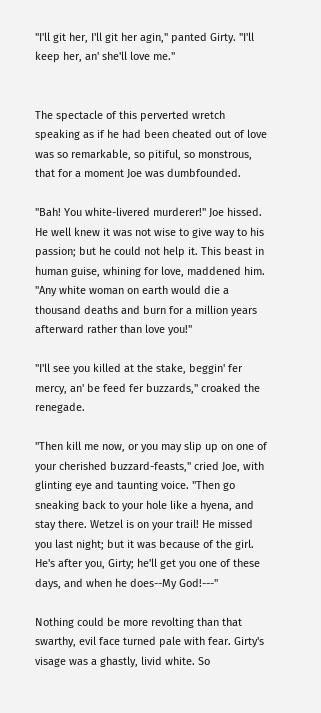"I'll git her, I'll git her agin," panted Girty. "I'll keep her, an' she'll love me."


The spectacle of this perverted wretch speaking as if he had been cheated out of love was so remarkable, so pitiful, so monstrous, that for a moment Joe was dumbfounded.

"Bah! You white-livered murderer!" Joe hissed. He well knew it was not wise to give way to his passion; but he could not help it. This beast in human guise, whining for love, maddened him. "Any white woman on earth would die a thousand deaths and burn for a million years afterward rather than love you!"

"I'll see you killed at the stake, beggin' fer mercy, an' be feed fer buzzards," croaked the renegade.

"Then kill me now, or you may slip up on one of your cherished buzzard-feasts," cried Joe, with glinting eye and taunting voice. "Then go sneaking back to your hole like a hyena, and stay there. Wetzel is on your trail! He missed you last night; but it was because of the girl. He's after you, Girty; he'll get you one of these days, and when he does--My God!---"

Nothing could be more revolting than that swarthy, evil face turned pale with fear. Girty's visage was a ghastly, livid white. So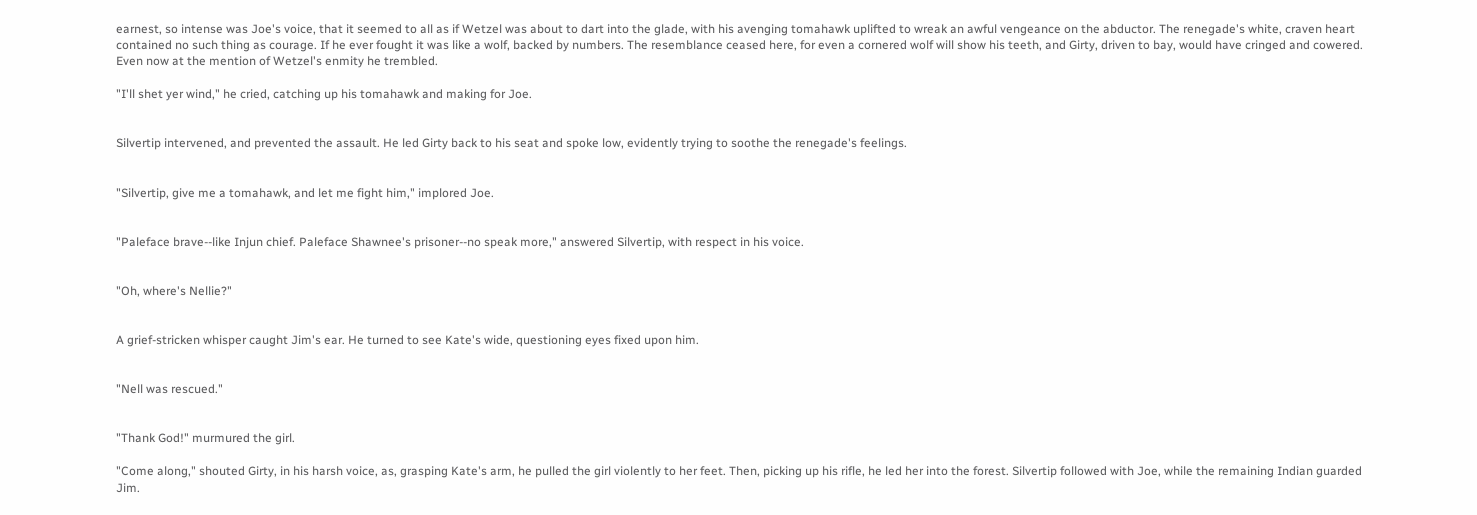earnest, so intense was Joe's voice, that it seemed to all as if Wetzel was about to dart into the glade, with his avenging tomahawk uplifted to wreak an awful vengeance on the abductor. The renegade's white, craven heart contained no such thing as courage. If he ever fought it was like a wolf, backed by numbers. The resemblance ceased here, for even a cornered wolf will show his teeth, and Girty, driven to bay, would have cringed and cowered. Even now at the mention of Wetzel's enmity he trembled.

"I'll shet yer wind," he cried, catching up his tomahawk and making for Joe.


Silvertip intervened, and prevented the assault. He led Girty back to his seat and spoke low, evidently trying to soothe the renegade's feelings.


"Silvertip, give me a tomahawk, and let me fight him," implored Joe.


"Paleface brave--like Injun chief. Paleface Shawnee's prisoner--no speak more," answered Silvertip, with respect in his voice.


"Oh, where's Nellie?"


A grief-stricken whisper caught Jim's ear. He turned to see Kate's wide, questioning eyes fixed upon him.


"Nell was rescued."


"Thank God!" murmured the girl.

"Come along," shouted Girty, in his harsh voice, as, grasping Kate's arm, he pulled the girl violently to her feet. Then, picking up his rifle, he led her into the forest. Silvertip followed with Joe, while the remaining Indian guarded Jim.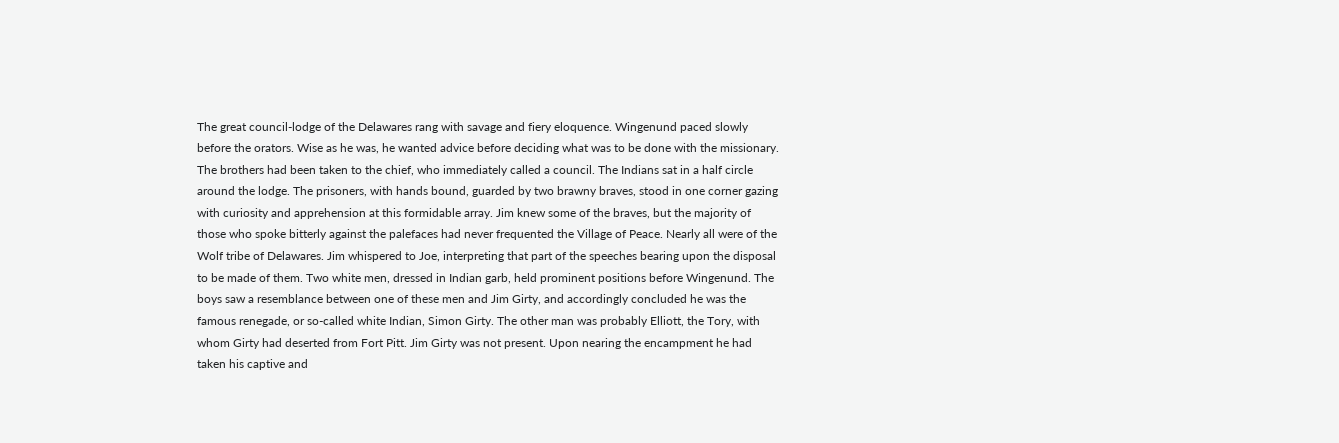The great council-lodge of the Delawares rang with savage and fiery eloquence. Wingenund paced slowly before the orators. Wise as he was, he wanted advice before deciding what was to be done with the missionary. The brothers had been taken to the chief, who immediately called a council. The Indians sat in a half circle around the lodge. The prisoners, with hands bound, guarded by two brawny braves, stood in one corner gazing with curiosity and apprehension at this formidable array. Jim knew some of the braves, but the majority of those who spoke bitterly against the palefaces had never frequented the Village of Peace. Nearly all were of the Wolf tribe of Delawares. Jim whispered to Joe, interpreting that part of the speeches bearing upon the disposal to be made of them. Two white men, dressed in Indian garb, held prominent positions before Wingenund. The boys saw a resemblance between one of these men and Jim Girty, and accordingly concluded he was the famous renegade, or so-called white Indian, Simon Girty. The other man was probably Elliott, the Tory, with whom Girty had deserted from Fort Pitt. Jim Girty was not present. Upon nearing the encampment he had taken his captive and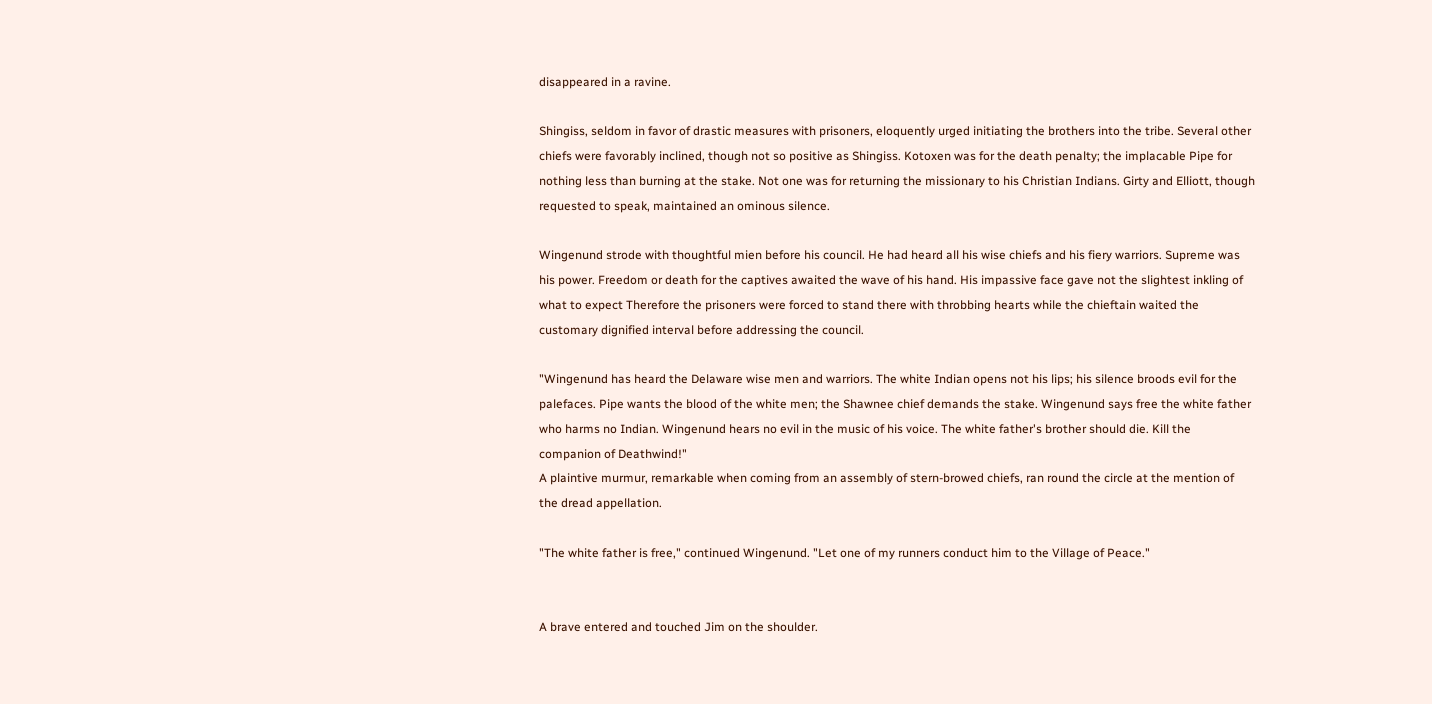disappeared in a ravine.

Shingiss, seldom in favor of drastic measures with prisoners, eloquently urged initiating the brothers into the tribe. Several other chiefs were favorably inclined, though not so positive as Shingiss. Kotoxen was for the death penalty; the implacable Pipe for nothing less than burning at the stake. Not one was for returning the missionary to his Christian Indians. Girty and Elliott, though requested to speak, maintained an ominous silence.

Wingenund strode with thoughtful mien before his council. He had heard all his wise chiefs and his fiery warriors. Supreme was his power. Freedom or death for the captives awaited the wave of his hand. His impassive face gave not the slightest inkling of what to expect Therefore the prisoners were forced to stand there with throbbing hearts while the chieftain waited the customary dignified interval before addressing the council.

"Wingenund has heard the Delaware wise men and warriors. The white Indian opens not his lips; his silence broods evil for the palefaces. Pipe wants the blood of the white men; the Shawnee chief demands the stake. Wingenund says free the white father who harms no Indian. Wingenund hears no evil in the music of his voice. The white father's brother should die. Kill the companion of Deathwind!"
A plaintive murmur, remarkable when coming from an assembly of stern-browed chiefs, ran round the circle at the mention of the dread appellation.

"The white father is free," continued Wingenund. "Let one of my runners conduct him to the Village of Peace."


A brave entered and touched Jim on the shoulder.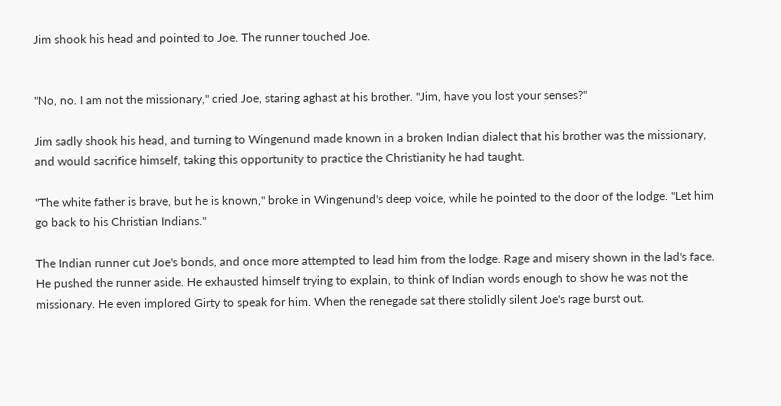Jim shook his head and pointed to Joe. The runner touched Joe.


"No, no. I am not the missionary," cried Joe, staring aghast at his brother. "Jim, have you lost your senses?"

Jim sadly shook his head, and turning to Wingenund made known in a broken Indian dialect that his brother was the missionary, and would sacrifice himself, taking this opportunity to practice the Christianity he had taught.

"The white father is brave, but he is known," broke in Wingenund's deep voice, while he pointed to the door of the lodge. "Let him go back to his Christian Indians."

The Indian runner cut Joe's bonds, and once more attempted to lead him from the lodge. Rage and misery shown in the lad's face. He pushed the runner aside. He exhausted himself trying to explain, to think of Indian words enough to show he was not the missionary. He even implored Girty to speak for him. When the renegade sat there stolidly silent Joe's rage burst out.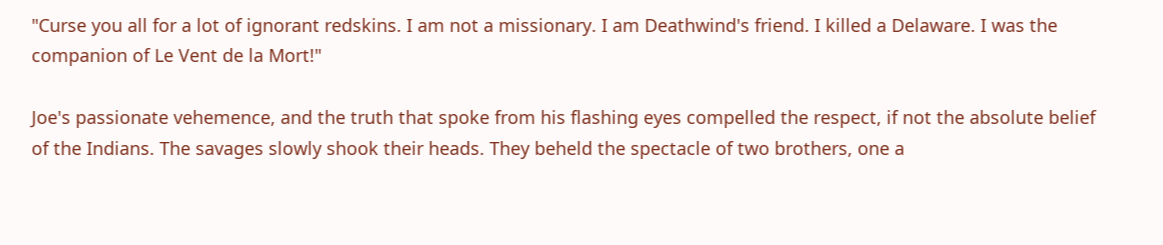"Curse you all for a lot of ignorant redskins. I am not a missionary. I am Deathwind's friend. I killed a Delaware. I was the companion of Le Vent de la Mort!"

Joe's passionate vehemence, and the truth that spoke from his flashing eyes compelled the respect, if not the absolute belief of the Indians. The savages slowly shook their heads. They beheld the spectacle of two brothers, one a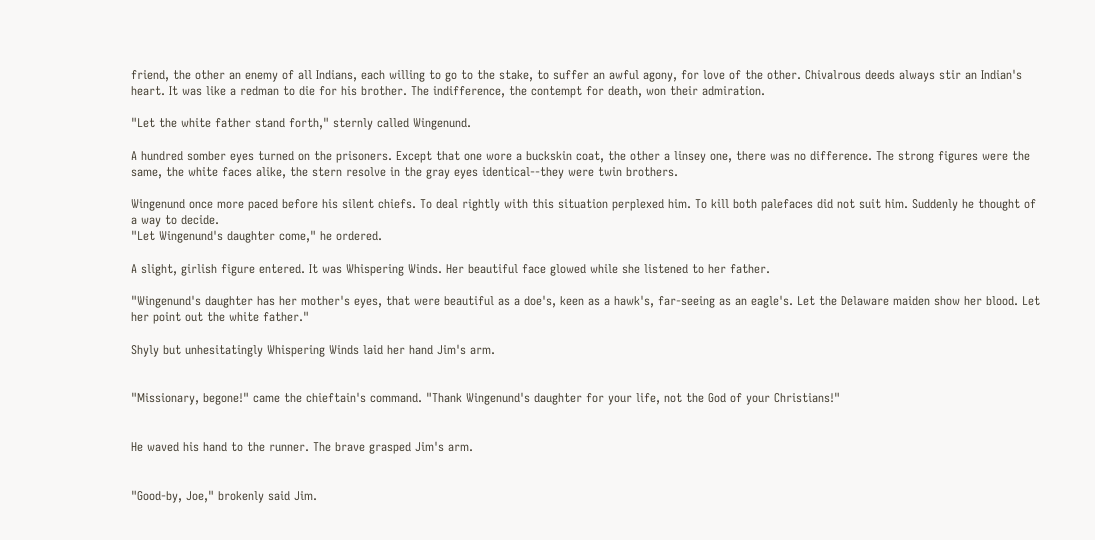friend, the other an enemy of all Indians, each willing to go to the stake, to suffer an awful agony, for love of the other. Chivalrous deeds always stir an Indian's heart. It was like a redman to die for his brother. The indifference, the contempt for death, won their admiration.

"Let the white father stand forth," sternly called Wingenund.

A hundred somber eyes turned on the prisoners. Except that one wore a buckskin coat, the other a linsey one, there was no difference. The strong figures were the same, the white faces alike, the stern resolve in the gray eyes identical--they were twin brothers.

Wingenund once more paced before his silent chiefs. To deal rightly with this situation perplexed him. To kill both palefaces did not suit him. Suddenly he thought of a way to decide.
"Let Wingenund's daughter come," he ordered.

A slight, girlish figure entered. It was Whispering Winds. Her beautiful face glowed while she listened to her father.

"Wingenund's daughter has her mother's eyes, that were beautiful as a doe's, keen as a hawk's, far-seeing as an eagle's. Let the Delaware maiden show her blood. Let her point out the white father."

Shyly but unhesitatingly Whispering Winds laid her hand Jim's arm.


"Missionary, begone!" came the chieftain's command. "Thank Wingenund's daughter for your life, not the God of your Christians!"


He waved his hand to the runner. The brave grasped Jim's arm.


"Good-by, Joe," brokenly said Jim.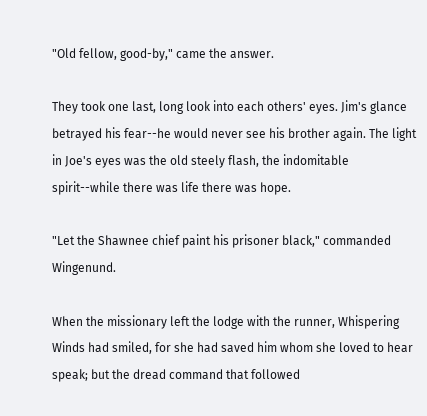"Old fellow, good-by," came the answer.

They took one last, long look into each others' eyes. Jim's glance betrayed his fear--he would never see his brother again. The light in Joe's eyes was the old steely flash, the indomitable spirit--while there was life there was hope.

"Let the Shawnee chief paint his prisoner black," commanded Wingenund.

When the missionary left the lodge with the runner, Whispering Winds had smiled, for she had saved him whom she loved to hear speak; but the dread command that followed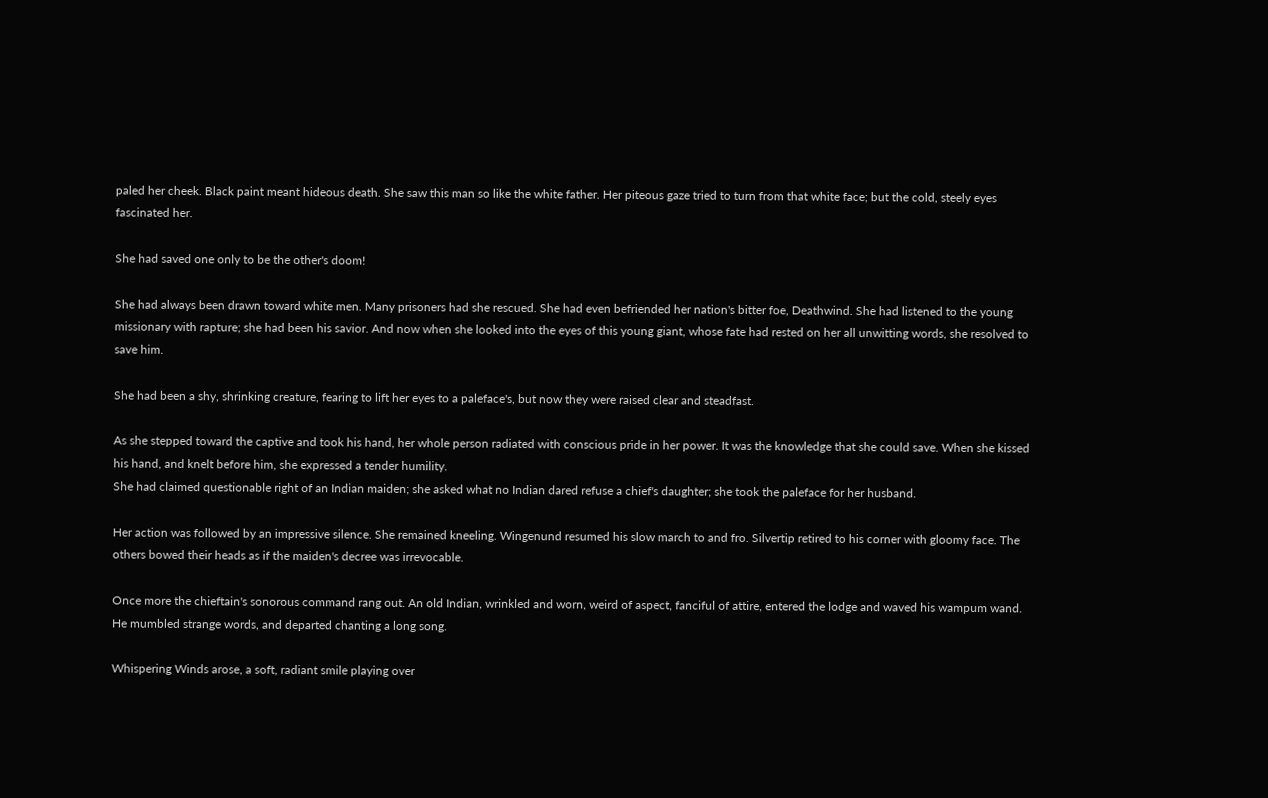paled her cheek. Black paint meant hideous death. She saw this man so like the white father. Her piteous gaze tried to turn from that white face; but the cold, steely eyes fascinated her.

She had saved one only to be the other's doom!

She had always been drawn toward white men. Many prisoners had she rescued. She had even befriended her nation's bitter foe, Deathwind. She had listened to the young missionary with rapture; she had been his savior. And now when she looked into the eyes of this young giant, whose fate had rested on her all unwitting words, she resolved to save him.

She had been a shy, shrinking creature, fearing to lift her eyes to a paleface's, but now they were raised clear and steadfast.

As she stepped toward the captive and took his hand, her whole person radiated with conscious pride in her power. It was the knowledge that she could save. When she kissed his hand, and knelt before him, she expressed a tender humility.
She had claimed questionable right of an Indian maiden; she asked what no Indian dared refuse a chief's daughter; she took the paleface for her husband.

Her action was followed by an impressive silence. She remained kneeling. Wingenund resumed his slow march to and fro. Silvertip retired to his corner with gloomy face. The others bowed their heads as if the maiden's decree was irrevocable.

Once more the chieftain's sonorous command rang out. An old Indian, wrinkled and worn, weird of aspect, fanciful of attire, entered the lodge and waved his wampum wand. He mumbled strange words, and departed chanting a long song.

Whispering Winds arose, a soft, radiant smile playing over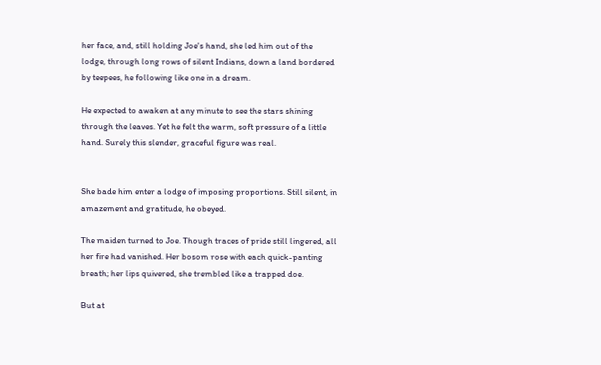her face, and, still holding Joe's hand, she led him out of the lodge, through long rows of silent Indians, down a land bordered by teepees, he following like one in a dream.

He expected to awaken at any minute to see the stars shining through the leaves. Yet he felt the warm, soft pressure of a little hand. Surely this slender, graceful figure was real.


She bade him enter a lodge of imposing proportions. Still silent, in amazement and gratitude, he obeyed.

The maiden turned to Joe. Though traces of pride still lingered, all her fire had vanished. Her bosom rose with each quick-panting breath; her lips quivered, she trembled like a trapped doe.

But at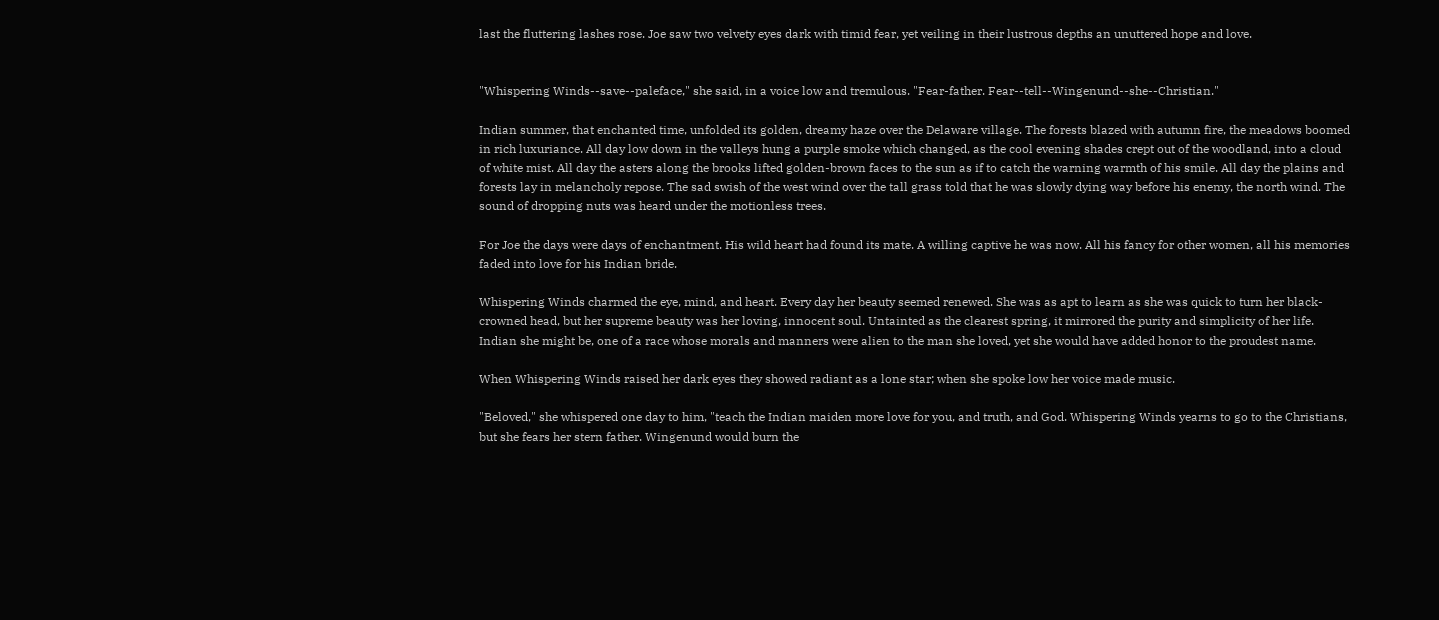last the fluttering lashes rose. Joe saw two velvety eyes dark with timid fear, yet veiling in their lustrous depths an unuttered hope and love.


"Whispering Winds--save--paleface," she said, in a voice low and tremulous. "Fear-father. Fear--tell--Wingenund--she--Christian."

Indian summer, that enchanted time, unfolded its golden, dreamy haze over the Delaware village. The forests blazed with autumn fire, the meadows boomed in rich luxuriance. All day low down in the valleys hung a purple smoke which changed, as the cool evening shades crept out of the woodland, into a cloud of white mist. All day the asters along the brooks lifted golden-brown faces to the sun as if to catch the warning warmth of his smile. All day the plains and forests lay in melancholy repose. The sad swish of the west wind over the tall grass told that he was slowly dying way before his enemy, the north wind. The sound of dropping nuts was heard under the motionless trees.

For Joe the days were days of enchantment. His wild heart had found its mate. A willing captive he was now. All his fancy for other women, all his memories faded into love for his Indian bride.

Whispering Winds charmed the eye, mind, and heart. Every day her beauty seemed renewed. She was as apt to learn as she was quick to turn her black-crowned head, but her supreme beauty was her loving, innocent soul. Untainted as the clearest spring, it mirrored the purity and simplicity of her life. Indian she might be, one of a race whose morals and manners were alien to the man she loved, yet she would have added honor to the proudest name.

When Whispering Winds raised her dark eyes they showed radiant as a lone star; when she spoke low her voice made music.

"Beloved," she whispered one day to him, "teach the Indian maiden more love for you, and truth, and God. Whispering Winds yearns to go to the Christians, but she fears her stern father. Wingenund would burn the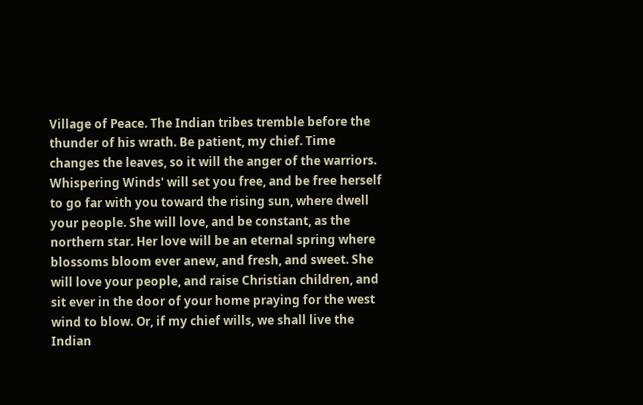Village of Peace. The Indian tribes tremble before the thunder of his wrath. Be patient, my chief. Time changes the leaves, so it will the anger of the warriors. Whispering Winds' will set you free, and be free herself to go far with you toward the rising sun, where dwell your people. She will love, and be constant, as the northern star. Her love will be an eternal spring where blossoms bloom ever anew, and fresh, and sweet. She will love your people, and raise Christian children, and sit ever in the door of your home praying for the west wind to blow. Or, if my chief wills, we shall live the Indian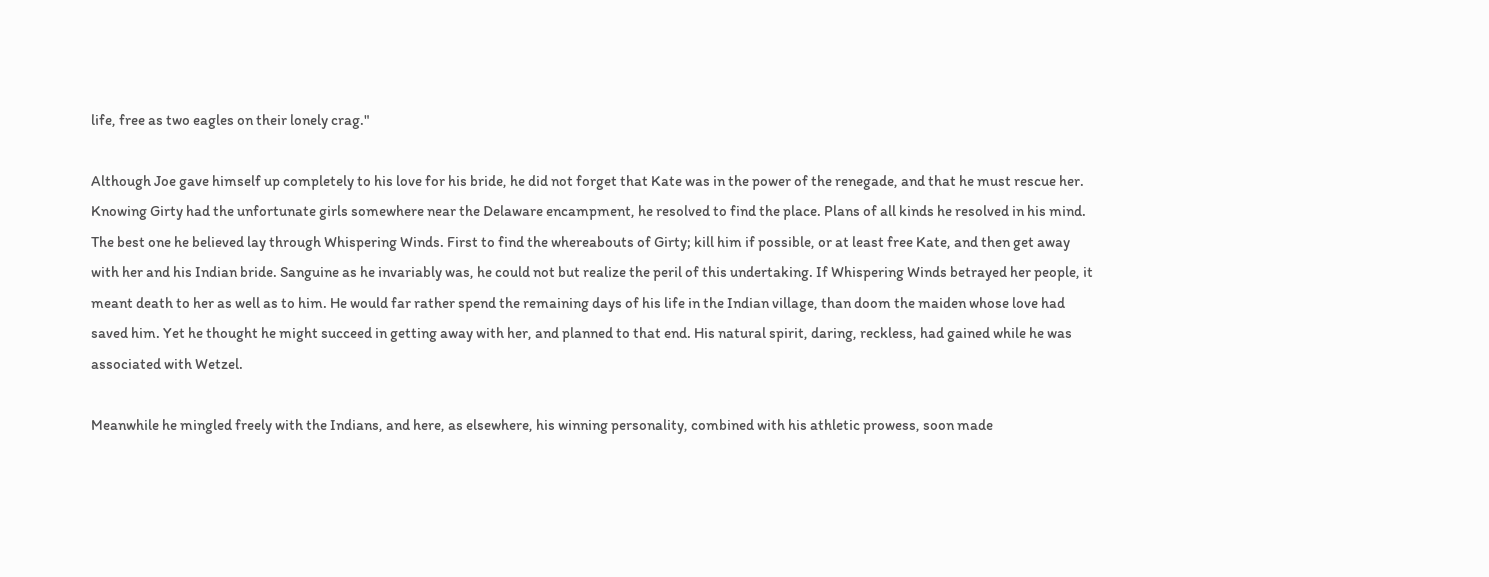life, free as two eagles on their lonely crag."

Although Joe gave himself up completely to his love for his bride, he did not forget that Kate was in the power of the renegade, and that he must rescue her. Knowing Girty had the unfortunate girls somewhere near the Delaware encampment, he resolved to find the place. Plans of all kinds he resolved in his mind. The best one he believed lay through Whispering Winds. First to find the whereabouts of Girty; kill him if possible, or at least free Kate, and then get away with her and his Indian bride. Sanguine as he invariably was, he could not but realize the peril of this undertaking. If Whispering Winds betrayed her people, it meant death to her as well as to him. He would far rather spend the remaining days of his life in the Indian village, than doom the maiden whose love had saved him. Yet he thought he might succeed in getting away with her, and planned to that end. His natural spirit, daring, reckless, had gained while he was associated with Wetzel.

Meanwhile he mingled freely with the Indians, and here, as elsewhere, his winning personality, combined with his athletic prowess, soon made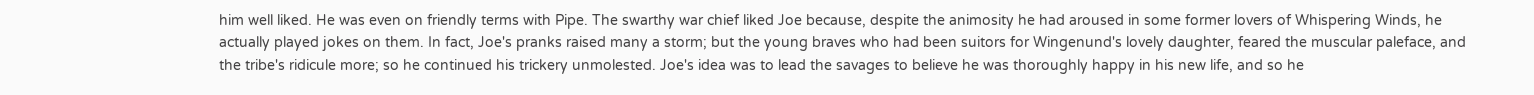him well liked. He was even on friendly terms with Pipe. The swarthy war chief liked Joe because, despite the animosity he had aroused in some former lovers of Whispering Winds, he actually played jokes on them. In fact, Joe's pranks raised many a storm; but the young braves who had been suitors for Wingenund's lovely daughter, feared the muscular paleface, and the tribe's ridicule more; so he continued his trickery unmolested. Joe's idea was to lead the savages to believe he was thoroughly happy in his new life, and so he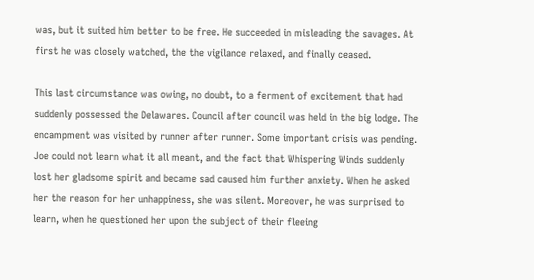was, but it suited him better to be free. He succeeded in misleading the savages. At first he was closely watched, the the vigilance relaxed, and finally ceased.

This last circumstance was owing, no doubt, to a ferment of excitement that had suddenly possessed the Delawares. Council after council was held in the big lodge. The encampment was visited by runner after runner. Some important crisis was pending. Joe could not learn what it all meant, and the fact that Whispering Winds suddenly lost her gladsome spirit and became sad caused him further anxiety. When he asked her the reason for her unhappiness, she was silent. Moreover, he was surprised to learn, when he questioned her upon the subject of their fleeing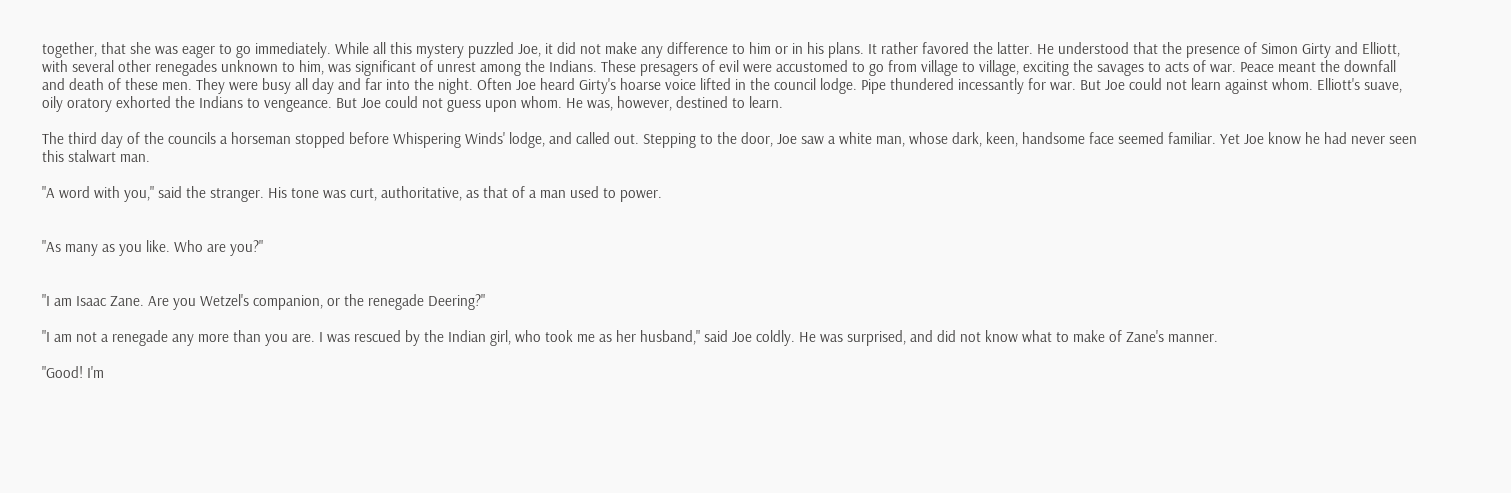together, that she was eager to go immediately. While all this mystery puzzled Joe, it did not make any difference to him or in his plans. It rather favored the latter. He understood that the presence of Simon Girty and Elliott, with several other renegades unknown to him, was significant of unrest among the Indians. These presagers of evil were accustomed to go from village to village, exciting the savages to acts of war. Peace meant the downfall and death of these men. They were busy all day and far into the night. Often Joe heard Girty's hoarse voice lifted in the council lodge. Pipe thundered incessantly for war. But Joe could not learn against whom. Elliott's suave, oily oratory exhorted the Indians to vengeance. But Joe could not guess upon whom. He was, however, destined to learn.

The third day of the councils a horseman stopped before Whispering Winds' lodge, and called out. Stepping to the door, Joe saw a white man, whose dark, keen, handsome face seemed familiar. Yet Joe know he had never seen this stalwart man.

"A word with you," said the stranger. His tone was curt, authoritative, as that of a man used to power.


"As many as you like. Who are you?"


"I am Isaac Zane. Are you Wetzel's companion, or the renegade Deering?"

"I am not a renegade any more than you are. I was rescued by the Indian girl, who took me as her husband," said Joe coldly. He was surprised, and did not know what to make of Zane's manner.

"Good! I'm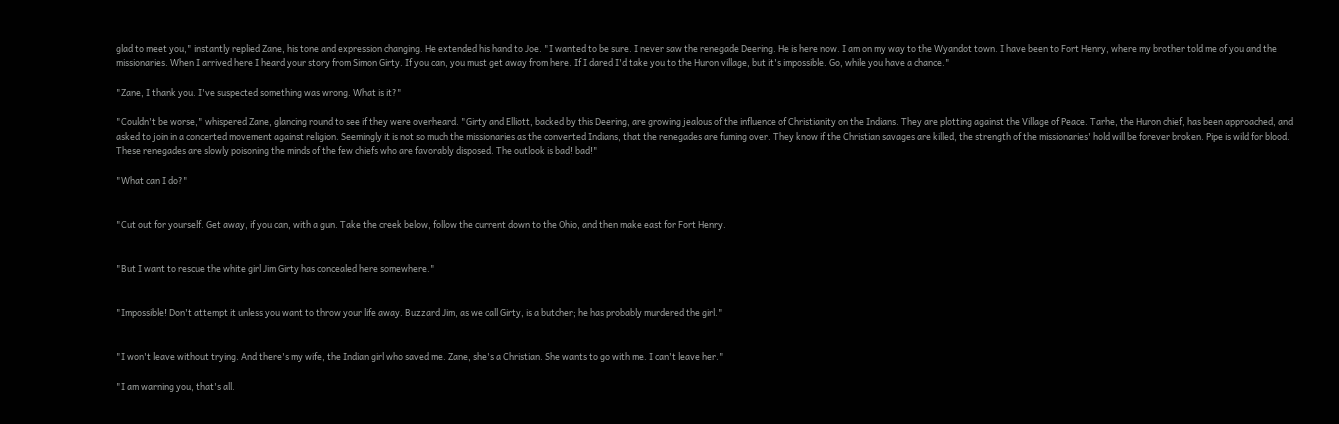glad to meet you," instantly replied Zane, his tone and expression changing. He extended his hand to Joe. "I wanted to be sure. I never saw the renegade Deering. He is here now. I am on my way to the Wyandot town. I have been to Fort Henry, where my brother told me of you and the missionaries. When I arrived here I heard your story from Simon Girty. If you can, you must get away from here. If I dared I'd take you to the Huron village, but it's impossible. Go, while you have a chance."

"Zane, I thank you. I've suspected something was wrong. What is it?"

"Couldn't be worse," whispered Zane, glancing round to see if they were overheard. "Girty and Elliott, backed by this Deering, are growing jealous of the influence of Christianity on the Indians. They are plotting against the Village of Peace. Tarhe, the Huron chief, has been approached, and asked to join in a concerted movement against religion. Seemingly it is not so much the missionaries as the converted Indians, that the renegades are fuming over. They know if the Christian savages are killed, the strength of the missionaries' hold will be forever broken. Pipe is wild for blood. These renegades are slowly poisoning the minds of the few chiefs who are favorably disposed. The outlook is bad! bad!"

"What can I do?"


"Cut out for yourself. Get away, if you can, with a gun. Take the creek below, follow the current down to the Ohio, and then make east for Fort Henry.


"But I want to rescue the white girl Jim Girty has concealed here somewhere."


"Impossible! Don't attempt it unless you want to throw your life away. Buzzard Jim, as we call Girty, is a butcher; he has probably murdered the girl."


"I won't leave without trying. And there's my wife, the Indian girl who saved me. Zane, she's a Christian. She wants to go with me. I can't leave her."

"I am warning you, that's all.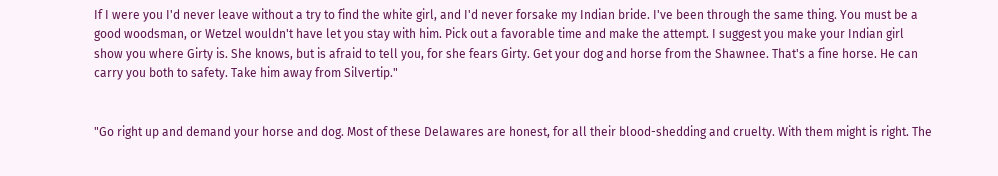If I were you I'd never leave without a try to find the white girl, and I'd never forsake my Indian bride. I've been through the same thing. You must be a good woodsman, or Wetzel wouldn't have let you stay with him. Pick out a favorable time and make the attempt. I suggest you make your Indian girl show you where Girty is. She knows, but is afraid to tell you, for she fears Girty. Get your dog and horse from the Shawnee. That's a fine horse. He can carry you both to safety. Take him away from Silvertip."


"Go right up and demand your horse and dog. Most of these Delawares are honest, for all their blood-shedding and cruelty. With them might is right. The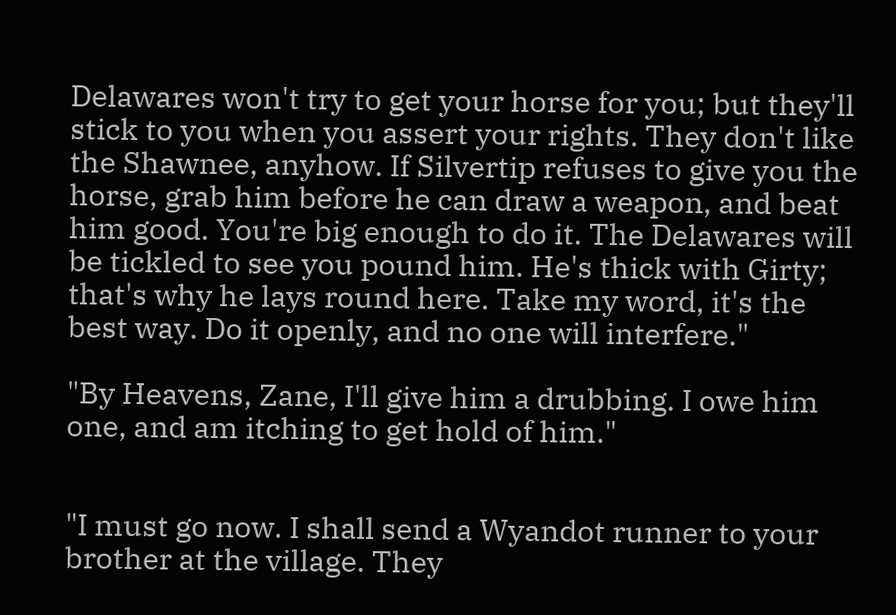Delawares won't try to get your horse for you; but they'll stick to you when you assert your rights. They don't like the Shawnee, anyhow. If Silvertip refuses to give you the horse, grab him before he can draw a weapon, and beat him good. You're big enough to do it. The Delawares will be tickled to see you pound him. He's thick with Girty; that's why he lays round here. Take my word, it's the best way. Do it openly, and no one will interfere."

"By Heavens, Zane, I'll give him a drubbing. I owe him one, and am itching to get hold of him."


"I must go now. I shall send a Wyandot runner to your brother at the village. They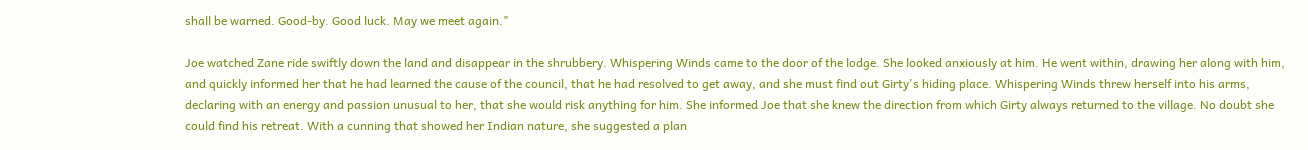shall be warned. Good-by. Good luck. May we meet again."

Joe watched Zane ride swiftly down the land and disappear in the shrubbery. Whispering Winds came to the door of the lodge. She looked anxiously at him. He went within, drawing her along with him, and quickly informed her that he had learned the cause of the council, that he had resolved to get away, and she must find out Girty's hiding place. Whispering Winds threw herself into his arms, declaring with an energy and passion unusual to her, that she would risk anything for him. She informed Joe that she knew the direction from which Girty always returned to the village. No doubt she could find his retreat. With a cunning that showed her Indian nature, she suggested a plan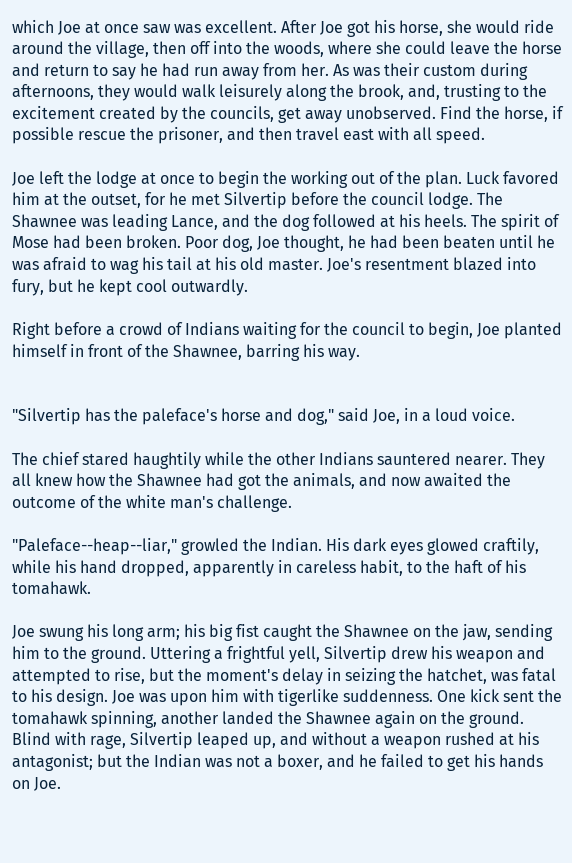which Joe at once saw was excellent. After Joe got his horse, she would ride around the village, then off into the woods, where she could leave the horse and return to say he had run away from her. As was their custom during afternoons, they would walk leisurely along the brook, and, trusting to the excitement created by the councils, get away unobserved. Find the horse, if possible rescue the prisoner, and then travel east with all speed.

Joe left the lodge at once to begin the working out of the plan. Luck favored him at the outset, for he met Silvertip before the council lodge. The Shawnee was leading Lance, and the dog followed at his heels. The spirit of Mose had been broken. Poor dog, Joe thought, he had been beaten until he was afraid to wag his tail at his old master. Joe's resentment blazed into fury, but he kept cool outwardly.

Right before a crowd of Indians waiting for the council to begin, Joe planted himself in front of the Shawnee, barring his way.


"Silvertip has the paleface's horse and dog," said Joe, in a loud voice.

The chief stared haughtily while the other Indians sauntered nearer. They all knew how the Shawnee had got the animals, and now awaited the outcome of the white man's challenge.

"Paleface--heap--liar," growled the Indian. His dark eyes glowed craftily, while his hand dropped, apparently in careless habit, to the haft of his tomahawk.

Joe swung his long arm; his big fist caught the Shawnee on the jaw, sending him to the ground. Uttering a frightful yell, Silvertip drew his weapon and attempted to rise, but the moment's delay in seizing the hatchet, was fatal to his design. Joe was upon him with tigerlike suddenness. One kick sent the tomahawk spinning, another landed the Shawnee again on the ground. Blind with rage, Silvertip leaped up, and without a weapon rushed at his antagonist; but the Indian was not a boxer, and he failed to get his hands on Joe.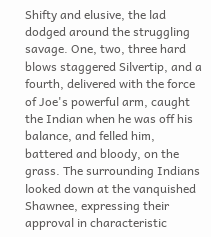Shifty and elusive, the lad dodged around the struggling savage. One, two, three hard blows staggered Silvertip, and a fourth, delivered with the force of Joe's powerful arm, caught the Indian when he was off his balance, and felled him, battered and bloody, on the grass. The surrounding Indians looked down at the vanquished Shawnee, expressing their approval in characteristic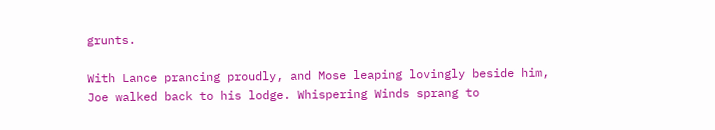grunts.

With Lance prancing proudly, and Mose leaping lovingly beside him, Joe walked back to his lodge. Whispering Winds sprang to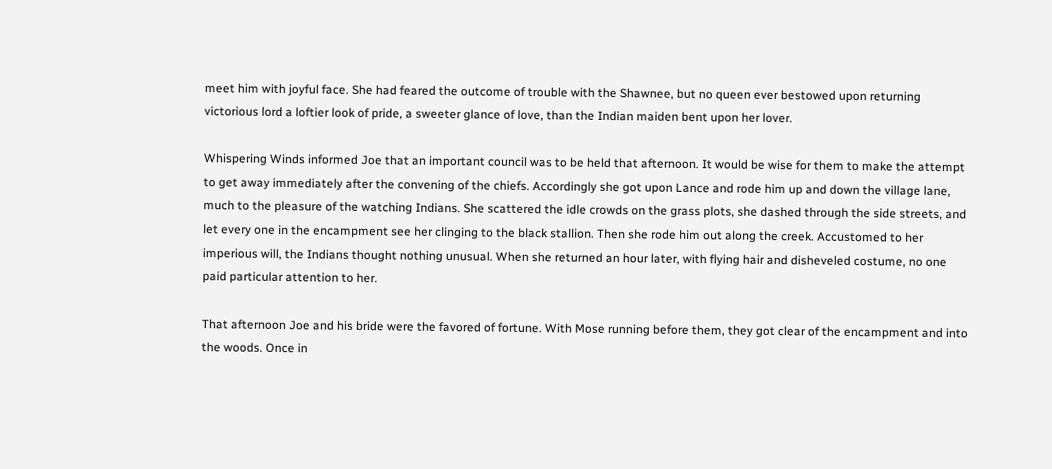meet him with joyful face. She had feared the outcome of trouble with the Shawnee, but no queen ever bestowed upon returning victorious lord a loftier look of pride, a sweeter glance of love, than the Indian maiden bent upon her lover.

Whispering Winds informed Joe that an important council was to be held that afternoon. It would be wise for them to make the attempt to get away immediately after the convening of the chiefs. Accordingly she got upon Lance and rode him up and down the village lane, much to the pleasure of the watching Indians. She scattered the idle crowds on the grass plots, she dashed through the side streets, and let every one in the encampment see her clinging to the black stallion. Then she rode him out along the creek. Accustomed to her imperious will, the Indians thought nothing unusual. When she returned an hour later, with flying hair and disheveled costume, no one paid particular attention to her.

That afternoon Joe and his bride were the favored of fortune. With Mose running before them, they got clear of the encampment and into the woods. Once in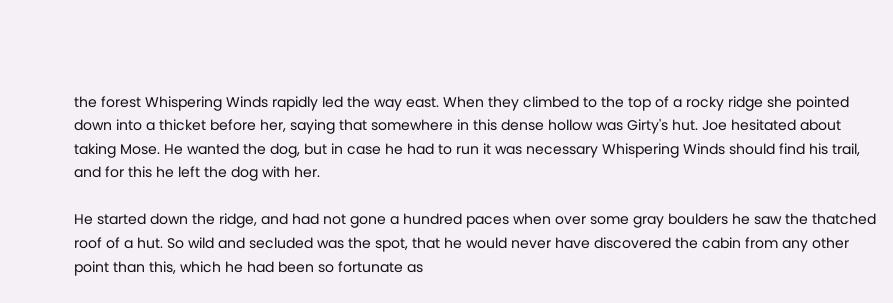the forest Whispering Winds rapidly led the way east. When they climbed to the top of a rocky ridge she pointed down into a thicket before her, saying that somewhere in this dense hollow was Girty's hut. Joe hesitated about taking Mose. He wanted the dog, but in case he had to run it was necessary Whispering Winds should find his trail, and for this he left the dog with her.

He started down the ridge, and had not gone a hundred paces when over some gray boulders he saw the thatched roof of a hut. So wild and secluded was the spot, that he would never have discovered the cabin from any other point than this, which he had been so fortunate as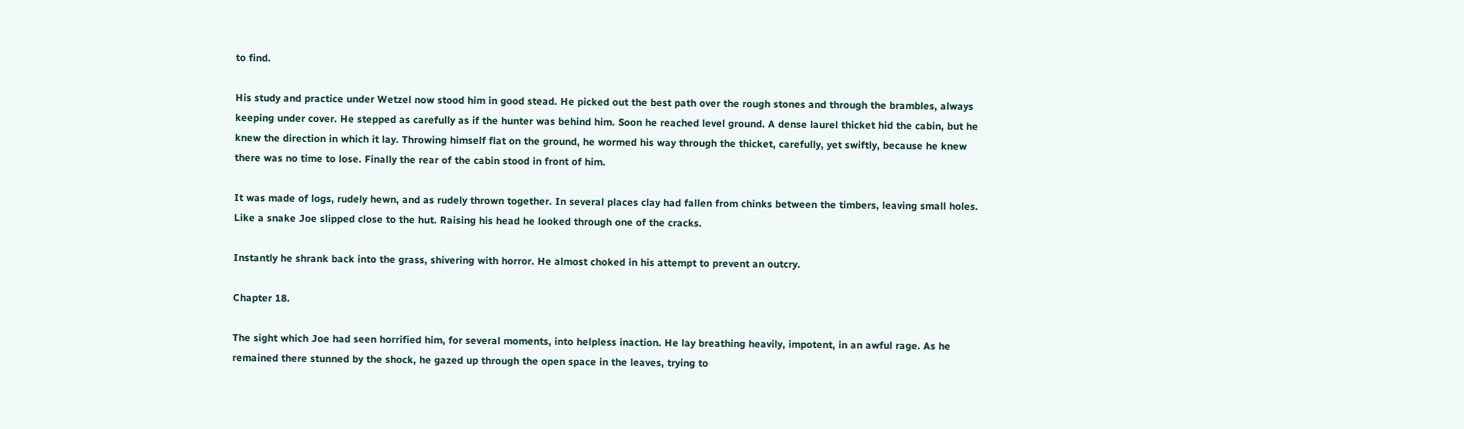to find.

His study and practice under Wetzel now stood him in good stead. He picked out the best path over the rough stones and through the brambles, always keeping under cover. He stepped as carefully as if the hunter was behind him. Soon he reached level ground. A dense laurel thicket hid the cabin, but he knew the direction in which it lay. Throwing himself flat on the ground, he wormed his way through the thicket, carefully, yet swiftly, because he knew there was no time to lose. Finally the rear of the cabin stood in front of him.

It was made of logs, rudely hewn, and as rudely thrown together. In several places clay had fallen from chinks between the timbers, leaving small holes. Like a snake Joe slipped close to the hut. Raising his head he looked through one of the cracks.

Instantly he shrank back into the grass, shivering with horror. He almost choked in his attempt to prevent an outcry.

Chapter 18.

The sight which Joe had seen horrified him, for several moments, into helpless inaction. He lay breathing heavily, impotent, in an awful rage. As he remained there stunned by the shock, he gazed up through the open space in the leaves, trying to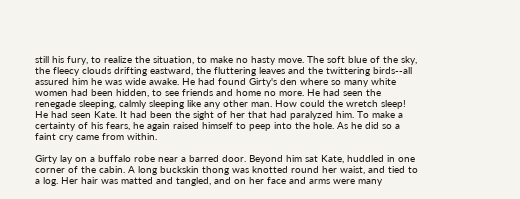still his fury, to realize the situation, to make no hasty move. The soft blue of the sky, the fleecy clouds drifting eastward, the fluttering leaves and the twittering birds--all assured him he was wide awake. He had found Girty's den where so many white women had been hidden, to see friends and home no more. He had seen the renegade sleeping, calmly sleeping like any other man. How could the wretch sleep! He had seen Kate. It had been the sight of her that had paralyzed him. To make a certainty of his fears, he again raised himself to peep into the hole. As he did so a faint cry came from within.

Girty lay on a buffalo robe near a barred door. Beyond him sat Kate, huddled in one corner of the cabin. A long buckskin thong was knotted round her waist, and tied to a log. Her hair was matted and tangled, and on her face and arms were many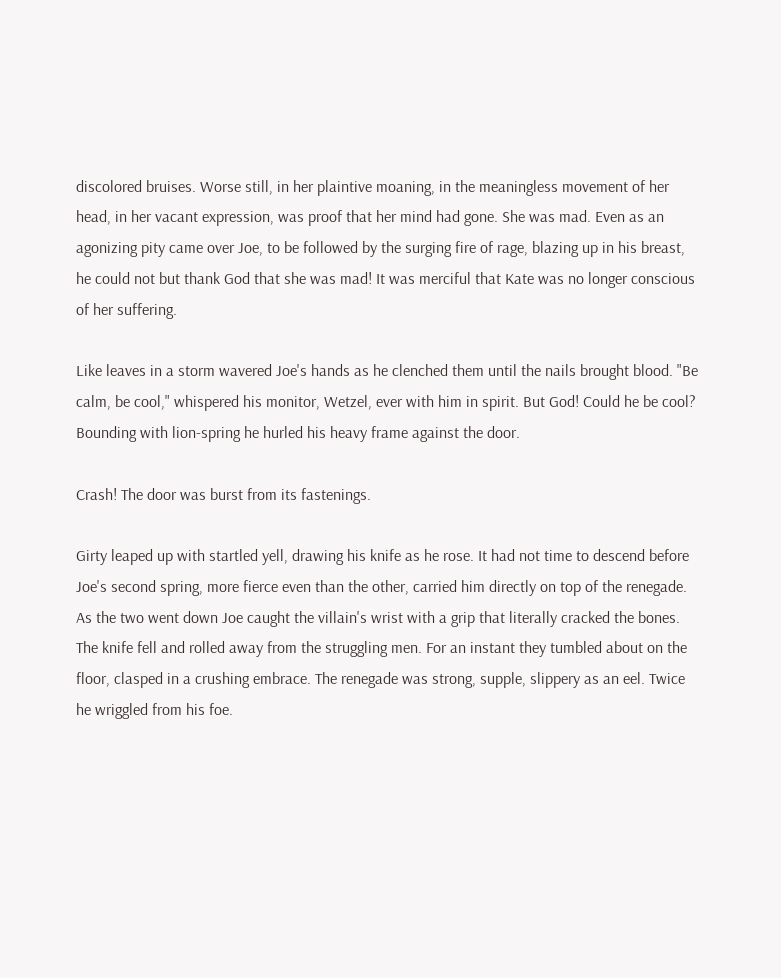discolored bruises. Worse still, in her plaintive moaning, in the meaningless movement of her head, in her vacant expression, was proof that her mind had gone. She was mad. Even as an agonizing pity came over Joe, to be followed by the surging fire of rage, blazing up in his breast, he could not but thank God that she was mad! It was merciful that Kate was no longer conscious of her suffering.

Like leaves in a storm wavered Joe's hands as he clenched them until the nails brought blood. "Be calm, be cool," whispered his monitor, Wetzel, ever with him in spirit. But God! Could he be cool? Bounding with lion-spring he hurled his heavy frame against the door.

Crash! The door was burst from its fastenings.

Girty leaped up with startled yell, drawing his knife as he rose. It had not time to descend before Joe's second spring, more fierce even than the other, carried him directly on top of the renegade. As the two went down Joe caught the villain's wrist with a grip that literally cracked the bones. The knife fell and rolled away from the struggling men. For an instant they tumbled about on the floor, clasped in a crushing embrace. The renegade was strong, supple, slippery as an eel. Twice he wriggled from his foe.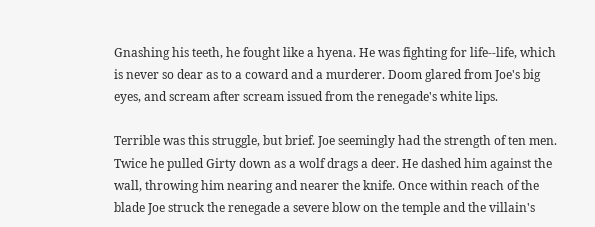Gnashing his teeth, he fought like a hyena. He was fighting for life--life, which is never so dear as to a coward and a murderer. Doom glared from Joe's big eyes, and scream after scream issued from the renegade's white lips.

Terrible was this struggle, but brief. Joe seemingly had the strength of ten men. Twice he pulled Girty down as a wolf drags a deer. He dashed him against the wall, throwing him nearing and nearer the knife. Once within reach of the blade Joe struck the renegade a severe blow on the temple and the villain's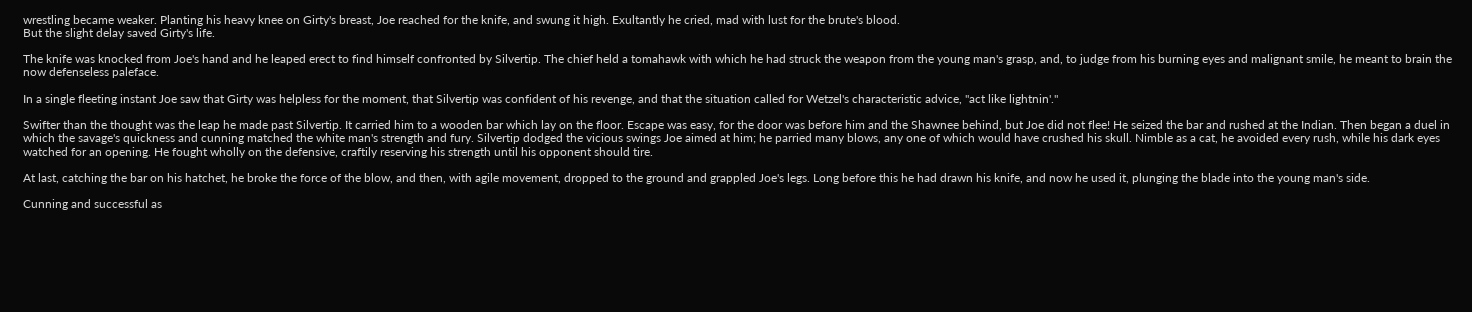wrestling became weaker. Planting his heavy knee on Girty's breast, Joe reached for the knife, and swung it high. Exultantly he cried, mad with lust for the brute's blood.
But the slight delay saved Girty's life.

The knife was knocked from Joe's hand and he leaped erect to find himself confronted by Silvertip. The chief held a tomahawk with which he had struck the weapon from the young man's grasp, and, to judge from his burning eyes and malignant smile, he meant to brain the now defenseless paleface.

In a single fleeting instant Joe saw that Girty was helpless for the moment, that Silvertip was confident of his revenge, and that the situation called for Wetzel's characteristic advice, "act like lightnin'."

Swifter than the thought was the leap he made past Silvertip. It carried him to a wooden bar which lay on the floor. Escape was easy, for the door was before him and the Shawnee behind, but Joe did not flee! He seized the bar and rushed at the Indian. Then began a duel in which the savage's quickness and cunning matched the white man's strength and fury. Silvertip dodged the vicious swings Joe aimed at him; he parried many blows, any one of which would have crushed his skull. Nimble as a cat, he avoided every rush, while his dark eyes watched for an opening. He fought wholly on the defensive, craftily reserving his strength until his opponent should tire.

At last, catching the bar on his hatchet, he broke the force of the blow, and then, with agile movement, dropped to the ground and grappled Joe's legs. Long before this he had drawn his knife, and now he used it, plunging the blade into the young man's side.

Cunning and successful as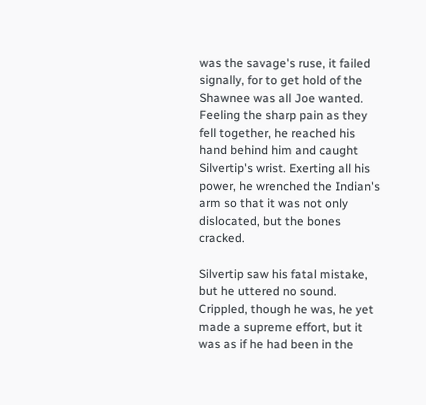was the savage's ruse, it failed signally, for to get hold of the Shawnee was all Joe wanted. Feeling the sharp pain as they fell together, he reached his hand behind him and caught Silvertip's wrist. Exerting all his power, he wrenched the Indian's arm so that it was not only dislocated, but the bones cracked.

Silvertip saw his fatal mistake, but he uttered no sound. Crippled, though he was, he yet made a supreme effort, but it was as if he had been in the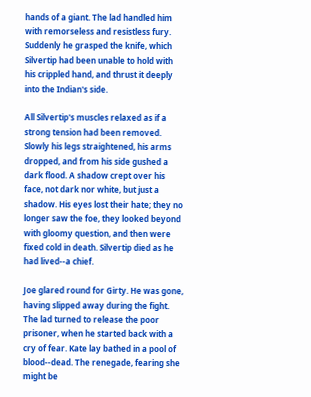hands of a giant. The lad handled him with remorseless and resistless fury. Suddenly he grasped the knife, which Silvertip had been unable to hold with his crippled hand, and thrust it deeply into the Indian's side.

All Silvertip's muscles relaxed as if a strong tension had been removed. Slowly his legs straightened, his arms dropped, and from his side gushed a dark flood. A shadow crept over his face, not dark nor white, but just a shadow. His eyes lost their hate; they no longer saw the foe, they looked beyond with gloomy question, and then were fixed cold in death. Silvertip died as he had lived--a chief.

Joe glared round for Girty. He was gone, having slipped away during the fight. The lad turned to release the poor prisoner, when he started back with a cry of fear. Kate lay bathed in a pool of blood--dead. The renegade, fearing she might be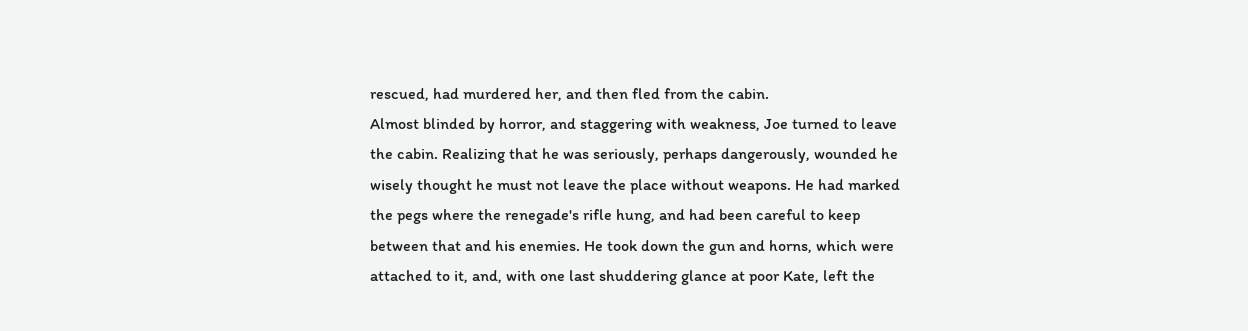rescued, had murdered her, and then fled from the cabin.
Almost blinded by horror, and staggering with weakness, Joe turned to leave the cabin. Realizing that he was seriously, perhaps dangerously, wounded he wisely thought he must not leave the place without weapons. He had marked the pegs where the renegade's rifle hung, and had been careful to keep between that and his enemies. He took down the gun and horns, which were attached to it, and, with one last shuddering glance at poor Kate, left the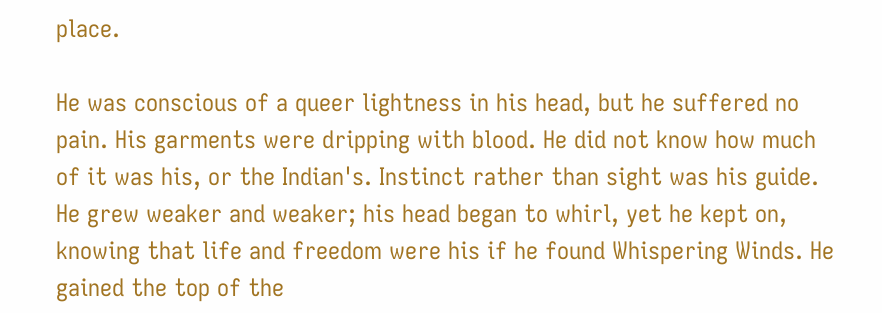place.

He was conscious of a queer lightness in his head, but he suffered no pain. His garments were dripping with blood. He did not know how much of it was his, or the Indian's. Instinct rather than sight was his guide. He grew weaker and weaker; his head began to whirl, yet he kept on, knowing that life and freedom were his if he found Whispering Winds. He gained the top of the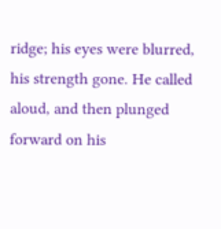ridge; his eyes were blurred, his strength gone. He called aloud, and then plunged forward on his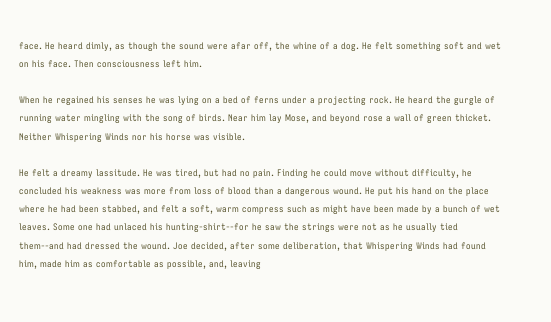face. He heard dimly, as though the sound were afar off, the whine of a dog. He felt something soft and wet on his face. Then consciousness left him.

When he regained his senses he was lying on a bed of ferns under a projecting rock. He heard the gurgle of running water mingling with the song of birds. Near him lay Mose, and beyond rose a wall of green thicket. Neither Whispering Winds nor his horse was visible.

He felt a dreamy lassitude. He was tired, but had no pain. Finding he could move without difficulty, he concluded his weakness was more from loss of blood than a dangerous wound. He put his hand on the place where he had been stabbed, and felt a soft, warm compress such as might have been made by a bunch of wet leaves. Some one had unlaced his hunting-shirt--for he saw the strings were not as he usually tied them--and had dressed the wound. Joe decided, after some deliberation, that Whispering Winds had found him, made him as comfortable as possible, and, leaving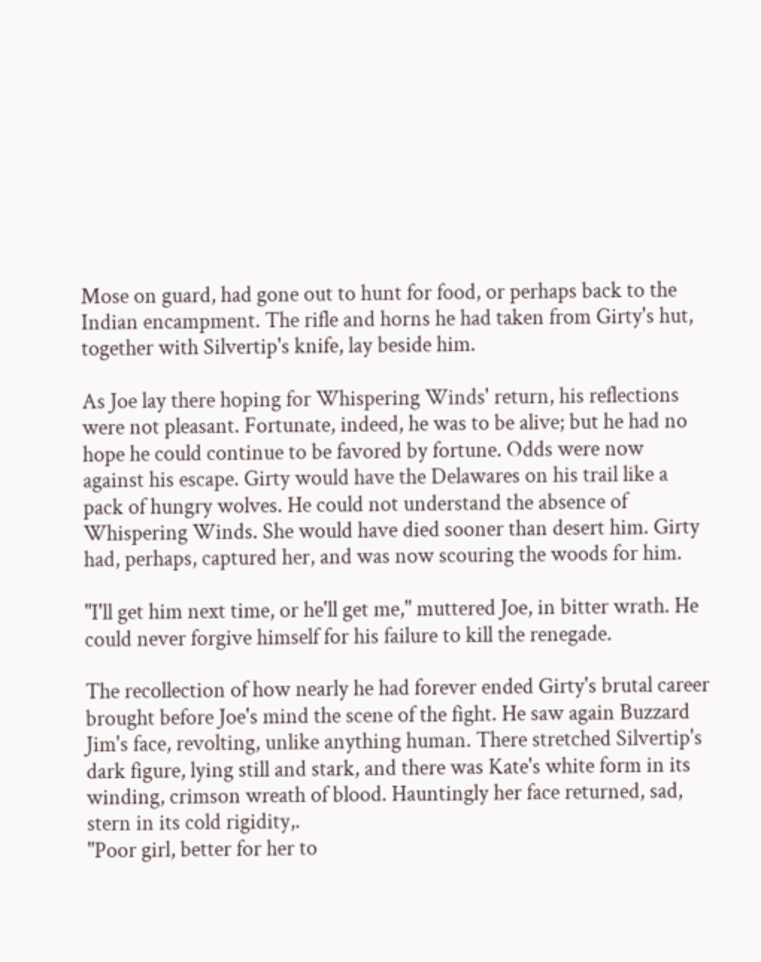Mose on guard, had gone out to hunt for food, or perhaps back to the Indian encampment. The rifle and horns he had taken from Girty's hut, together with Silvertip's knife, lay beside him.

As Joe lay there hoping for Whispering Winds' return, his reflections were not pleasant. Fortunate, indeed, he was to be alive; but he had no hope he could continue to be favored by fortune. Odds were now against his escape. Girty would have the Delawares on his trail like a pack of hungry wolves. He could not understand the absence of Whispering Winds. She would have died sooner than desert him. Girty had, perhaps, captured her, and was now scouring the woods for him.

"I'll get him next time, or he'll get me," muttered Joe, in bitter wrath. He could never forgive himself for his failure to kill the renegade.

The recollection of how nearly he had forever ended Girty's brutal career brought before Joe's mind the scene of the fight. He saw again Buzzard Jim's face, revolting, unlike anything human. There stretched Silvertip's dark figure, lying still and stark, and there was Kate's white form in its winding, crimson wreath of blood. Hauntingly her face returned, sad, stern in its cold rigidity,.
"Poor girl, better for her to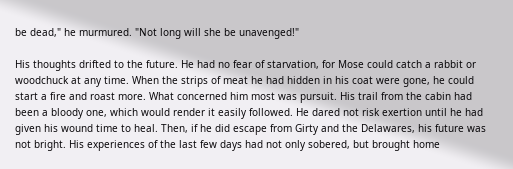be dead," he murmured. "Not long will she be unavenged!"

His thoughts drifted to the future. He had no fear of starvation, for Mose could catch a rabbit or woodchuck at any time. When the strips of meat he had hidden in his coat were gone, he could start a fire and roast more. What concerned him most was pursuit. His trail from the cabin had been a bloody one, which would render it easily followed. He dared not risk exertion until he had given his wound time to heal. Then, if he did escape from Girty and the Delawares, his future was not bright. His experiences of the last few days had not only sobered, but brought home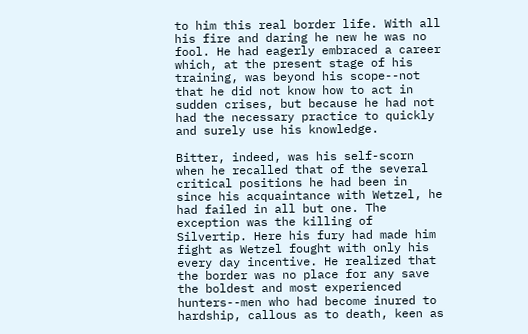to him this real border life. With all his fire and daring he new he was no fool. He had eagerly embraced a career which, at the present stage of his training, was beyond his scope--not that he did not know how to act in sudden crises, but because he had not had the necessary practice to quickly and surely use his knowledge.

Bitter, indeed, was his self-scorn when he recalled that of the several critical positions he had been in since his acquaintance with Wetzel, he had failed in all but one. The exception was the killing of Silvertip. Here his fury had made him fight as Wetzel fought with only his every day incentive. He realized that the border was no place for any save the boldest and most experienced hunters--men who had become inured to hardship, callous as to death, keen as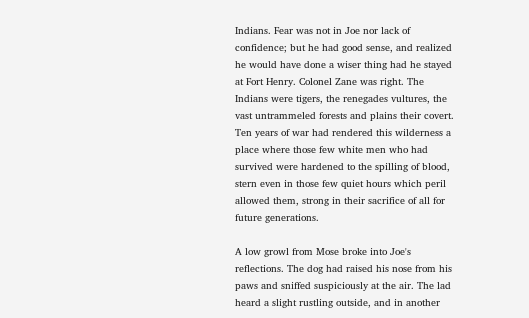Indians. Fear was not in Joe nor lack of confidence; but he had good sense, and realized he would have done a wiser thing had he stayed at Fort Henry. Colonel Zane was right. The Indians were tigers, the renegades vultures, the vast untrammeled forests and plains their covert. Ten years of war had rendered this wilderness a place where those few white men who had survived were hardened to the spilling of blood, stern even in those few quiet hours which peril allowed them, strong in their sacrifice of all for future generations.

A low growl from Mose broke into Joe's reflections. The dog had raised his nose from his paws and sniffed suspiciously at the air. The lad heard a slight rustling outside, and in another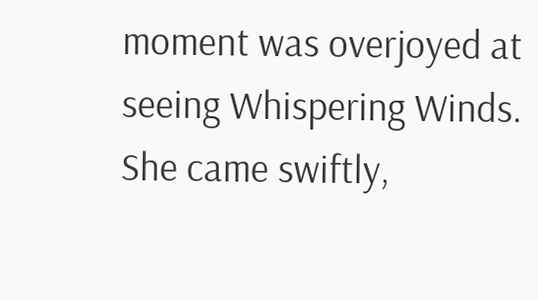moment was overjoyed at seeing Whispering Winds. She came swiftly,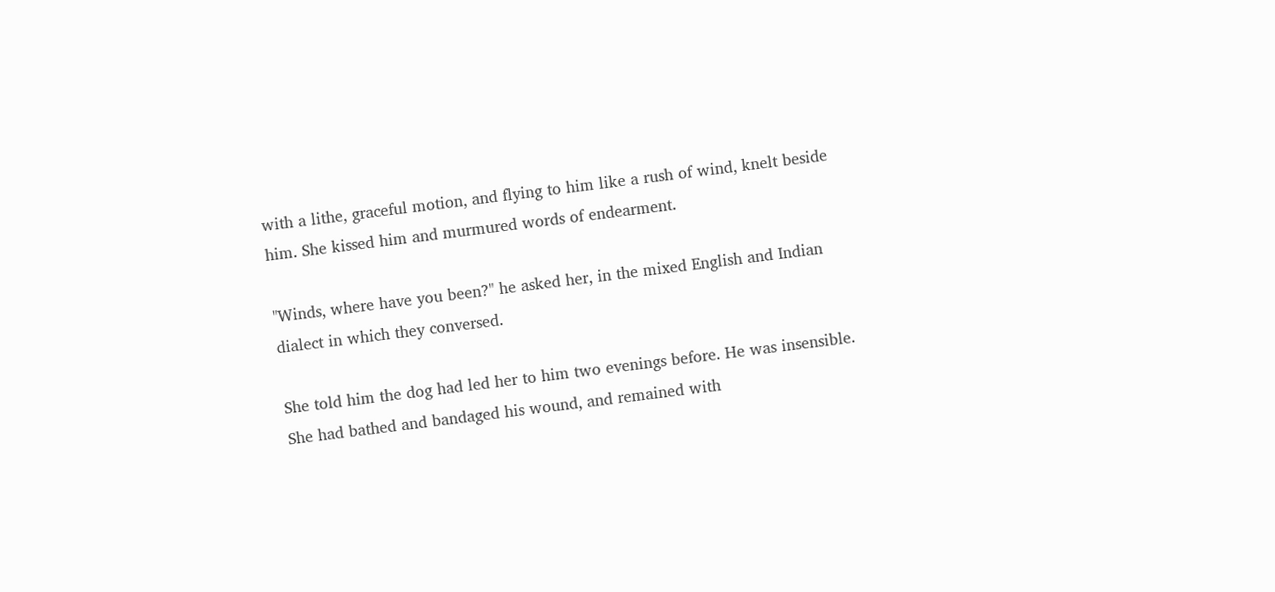with a lithe, graceful motion, and flying to him like a rush of wind, knelt beside him. She kissed him and murmured words of endearment.

"Winds, where have you been?" he asked her, in the mixed English and Indian dialect in which they conversed.

She told him the dog had led her to him two evenings before. He was insensible. She had bathed and bandaged his wound, and remained with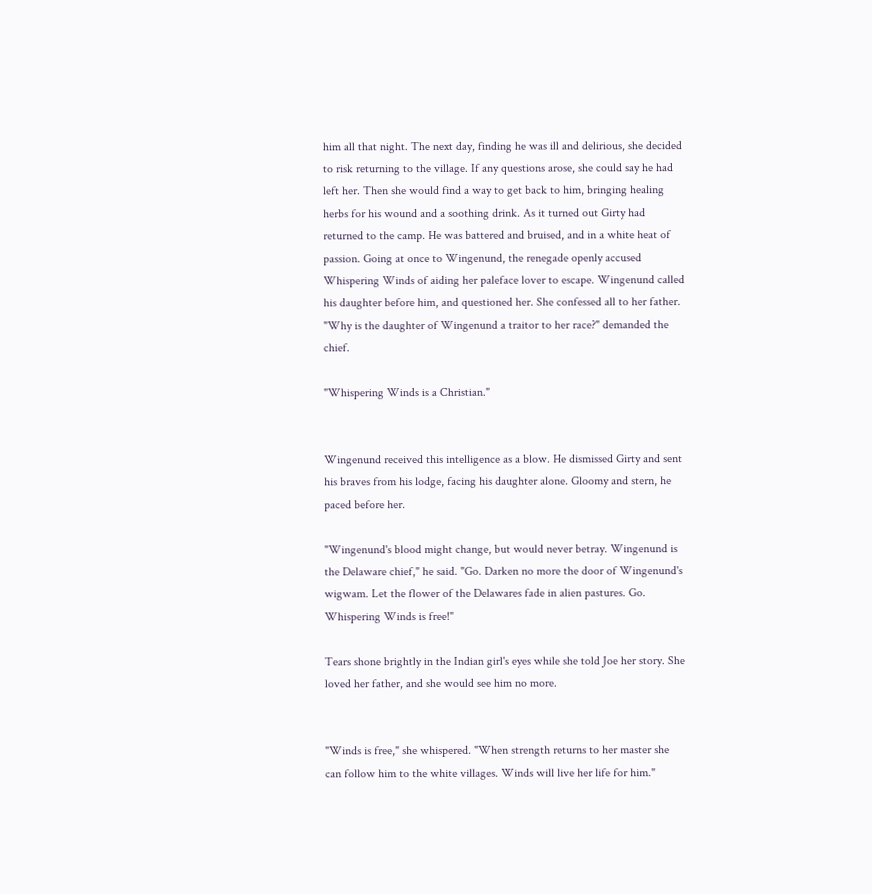him all that night. The next day, finding he was ill and delirious, she decided to risk returning to the village. If any questions arose, she could say he had left her. Then she would find a way to get back to him, bringing healing herbs for his wound and a soothing drink. As it turned out Girty had returned to the camp. He was battered and bruised, and in a white heat of passion. Going at once to Wingenund, the renegade openly accused Whispering Winds of aiding her paleface lover to escape. Wingenund called his daughter before him, and questioned her. She confessed all to her father.
"Why is the daughter of Wingenund a traitor to her race?" demanded the chief.

"Whispering Winds is a Christian."


Wingenund received this intelligence as a blow. He dismissed Girty and sent his braves from his lodge, facing his daughter alone. Gloomy and stern, he paced before her.

"Wingenund's blood might change, but would never betray. Wingenund is the Delaware chief," he said. "Go. Darken no more the door of Wingenund's wigwam. Let the flower of the Delawares fade in alien pastures. Go. Whispering Winds is free!"

Tears shone brightly in the Indian girl's eyes while she told Joe her story. She loved her father, and she would see him no more.


"Winds is free," she whispered. "When strength returns to her master she can follow him to the white villages. Winds will live her life for him."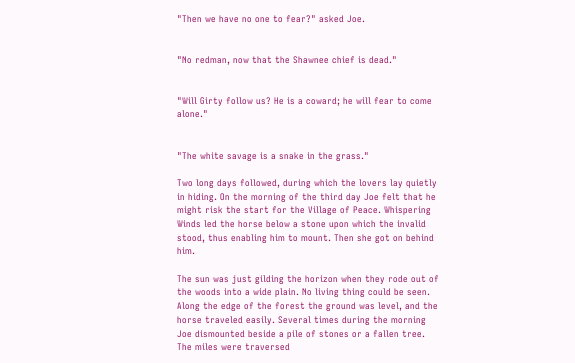"Then we have no one to fear?" asked Joe.


"No redman, now that the Shawnee chief is dead."


"Will Girty follow us? He is a coward; he will fear to come alone."


"The white savage is a snake in the grass."

Two long days followed, during which the lovers lay quietly in hiding. On the morning of the third day Joe felt that he might risk the start for the Village of Peace. Whispering Winds led the horse below a stone upon which the invalid stood, thus enabling him to mount. Then she got on behind him.

The sun was just gilding the horizon when they rode out of the woods into a wide plain. No living thing could be seen. Along the edge of the forest the ground was level, and the horse traveled easily. Several times during the morning Joe dismounted beside a pile of stones or a fallen tree. The miles were traversed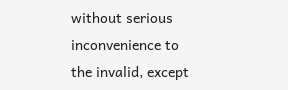without serious inconvenience to the invalid, except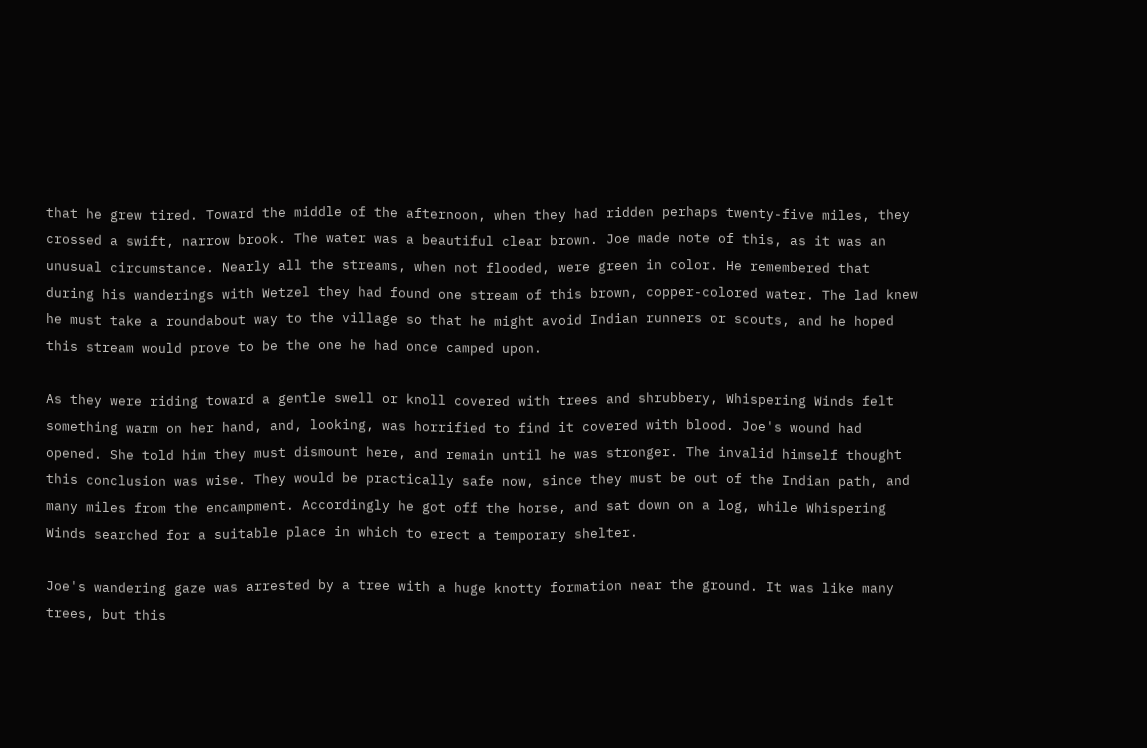that he grew tired. Toward the middle of the afternoon, when they had ridden perhaps twenty-five miles, they crossed a swift, narrow brook. The water was a beautiful clear brown. Joe made note of this, as it was an unusual circumstance. Nearly all the streams, when not flooded, were green in color. He remembered that during his wanderings with Wetzel they had found one stream of this brown, copper-colored water. The lad knew he must take a roundabout way to the village so that he might avoid Indian runners or scouts, and he hoped this stream would prove to be the one he had once camped upon.

As they were riding toward a gentle swell or knoll covered with trees and shrubbery, Whispering Winds felt something warm on her hand, and, looking, was horrified to find it covered with blood. Joe's wound had opened. She told him they must dismount here, and remain until he was stronger. The invalid himself thought this conclusion was wise. They would be practically safe now, since they must be out of the Indian path, and many miles from the encampment. Accordingly he got off the horse, and sat down on a log, while Whispering Winds searched for a suitable place in which to erect a temporary shelter.

Joe's wandering gaze was arrested by a tree with a huge knotty formation near the ground. It was like many trees, but this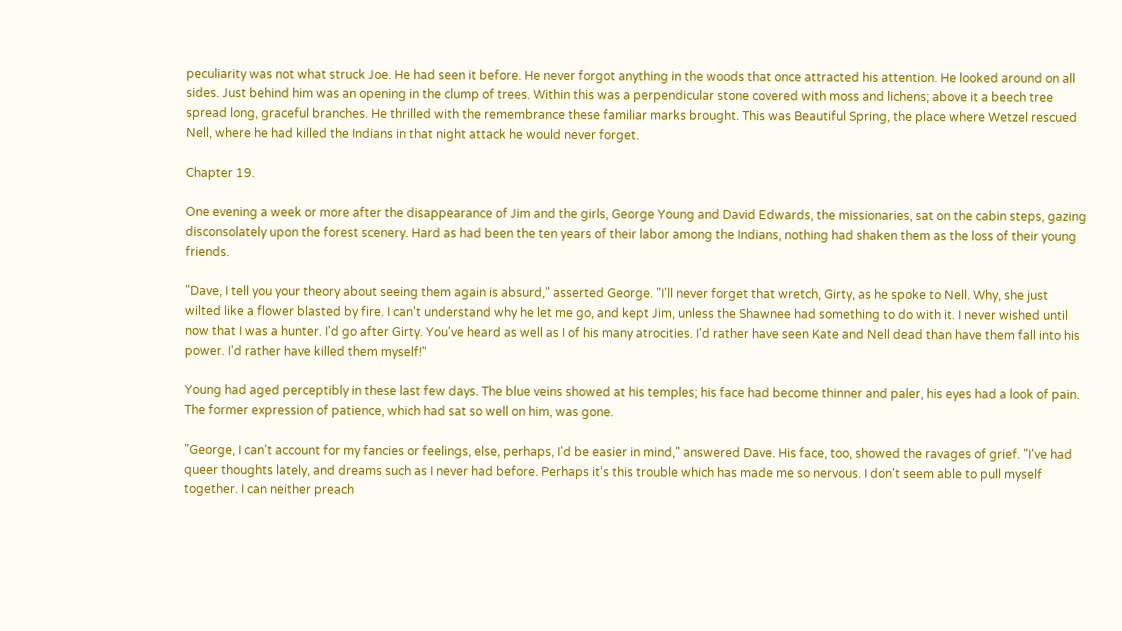peculiarity was not what struck Joe. He had seen it before. He never forgot anything in the woods that once attracted his attention. He looked around on all sides. Just behind him was an opening in the clump of trees. Within this was a perpendicular stone covered with moss and lichens; above it a beech tree spread long, graceful branches. He thrilled with the remembrance these familiar marks brought. This was Beautiful Spring, the place where Wetzel rescued Nell, where he had killed the Indians in that night attack he would never forget.

Chapter 19.

One evening a week or more after the disappearance of Jim and the girls, George Young and David Edwards, the missionaries, sat on the cabin steps, gazing disconsolately upon the forest scenery. Hard as had been the ten years of their labor among the Indians, nothing had shaken them as the loss of their young friends.

"Dave, I tell you your theory about seeing them again is absurd," asserted George. "I'll never forget that wretch, Girty, as he spoke to Nell. Why, she just wilted like a flower blasted by fire. I can't understand why he let me go, and kept Jim, unless the Shawnee had something to do with it. I never wished until now that I was a hunter. I'd go after Girty. You've heard as well as I of his many atrocities. I'd rather have seen Kate and Nell dead than have them fall into his power. I'd rather have killed them myself!"

Young had aged perceptibly in these last few days. The blue veins showed at his temples; his face had become thinner and paler, his eyes had a look of pain. The former expression of patience, which had sat so well on him, was gone.

"George, I can't account for my fancies or feelings, else, perhaps, I'd be easier in mind," answered Dave. His face, too, showed the ravages of grief. "I've had queer thoughts lately, and dreams such as I never had before. Perhaps it's this trouble which has made me so nervous. I don't seem able to pull myself together. I can neither preach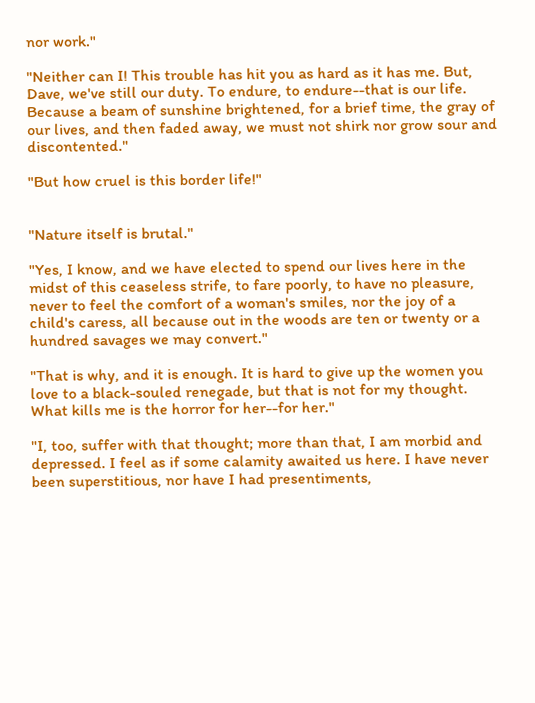nor work."

"Neither can I! This trouble has hit you as hard as it has me. But, Dave, we've still our duty. To endure, to endure--that is our life. Because a beam of sunshine brightened, for a brief time, the gray of our lives, and then faded away, we must not shirk nor grow sour and discontented."

"But how cruel is this border life!"


"Nature itself is brutal."

"Yes, I know, and we have elected to spend our lives here in the midst of this ceaseless strife, to fare poorly, to have no pleasure, never to feel the comfort of a woman's smiles, nor the joy of a child's caress, all because out in the woods are ten or twenty or a hundred savages we may convert."

"That is why, and it is enough. It is hard to give up the women you love to a black-souled renegade, but that is not for my thought. What kills me is the horror for her--for her."

"I, too, suffer with that thought; more than that, I am morbid and depressed. I feel as if some calamity awaited us here. I have never been superstitious, nor have I had presentiments,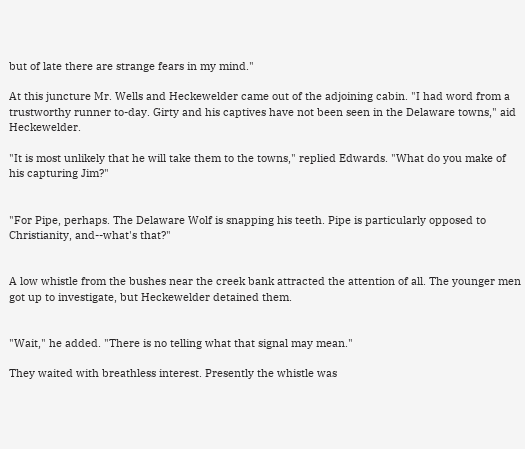but of late there are strange fears in my mind."

At this juncture Mr. Wells and Heckewelder came out of the adjoining cabin. "I had word from a trustworthy runner to-day. Girty and his captives have not been seen in the Delaware towns," aid Heckewelder.

"It is most unlikely that he will take them to the towns," replied Edwards. "What do you make of his capturing Jim?"


"For Pipe, perhaps. The Delaware Wolf is snapping his teeth. Pipe is particularly opposed to Christianity, and--what's that?"


A low whistle from the bushes near the creek bank attracted the attention of all. The younger men got up to investigate, but Heckewelder detained them.


"Wait," he added. "There is no telling what that signal may mean."

They waited with breathless interest. Presently the whistle was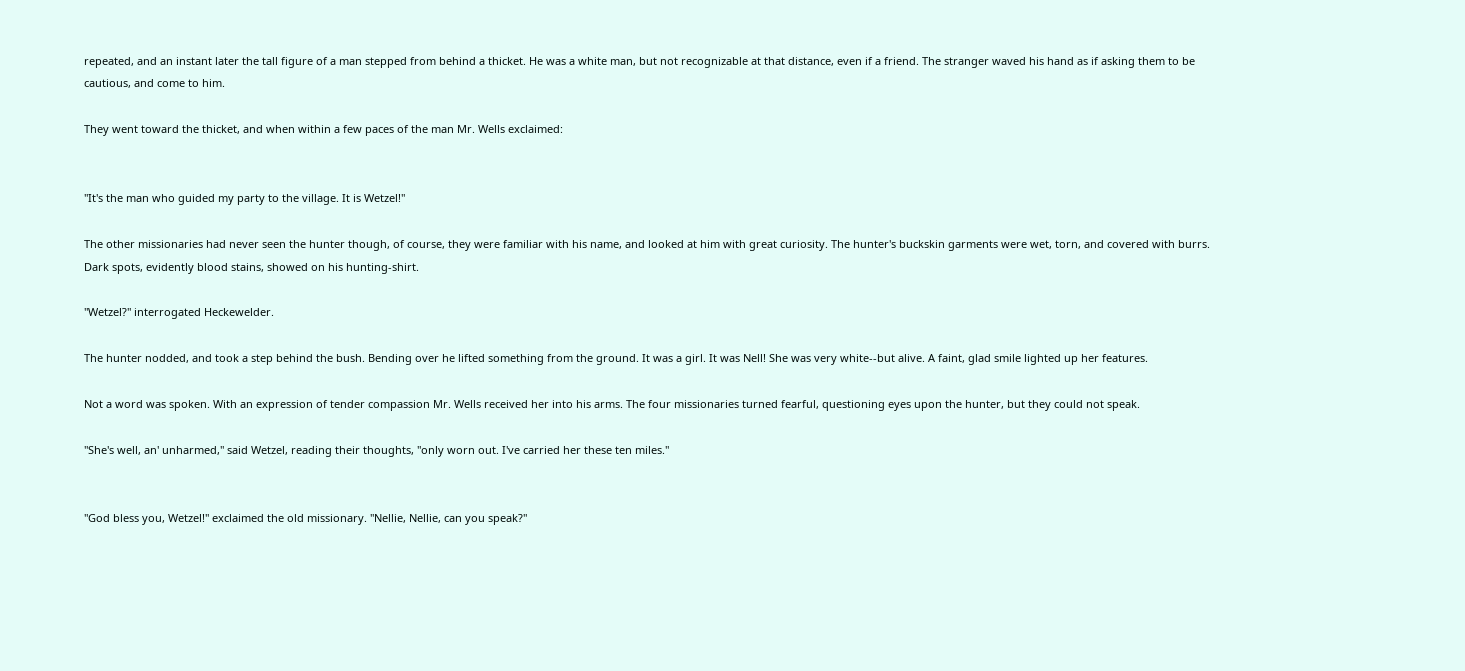repeated, and an instant later the tall figure of a man stepped from behind a thicket. He was a white man, but not recognizable at that distance, even if a friend. The stranger waved his hand as if asking them to be cautious, and come to him.

They went toward the thicket, and when within a few paces of the man Mr. Wells exclaimed:


"It's the man who guided my party to the village. It is Wetzel!"

The other missionaries had never seen the hunter though, of course, they were familiar with his name, and looked at him with great curiosity. The hunter's buckskin garments were wet, torn, and covered with burrs. Dark spots, evidently blood stains, showed on his hunting-shirt.

"Wetzel?" interrogated Heckewelder.

The hunter nodded, and took a step behind the bush. Bending over he lifted something from the ground. It was a girl. It was Nell! She was very white--but alive. A faint, glad smile lighted up her features.

Not a word was spoken. With an expression of tender compassion Mr. Wells received her into his arms. The four missionaries turned fearful, questioning eyes upon the hunter, but they could not speak.

"She's well, an' unharmed," said Wetzel, reading their thoughts, "only worn out. I've carried her these ten miles."


"God bless you, Wetzel!" exclaimed the old missionary. "Nellie, Nellie, can you speak?"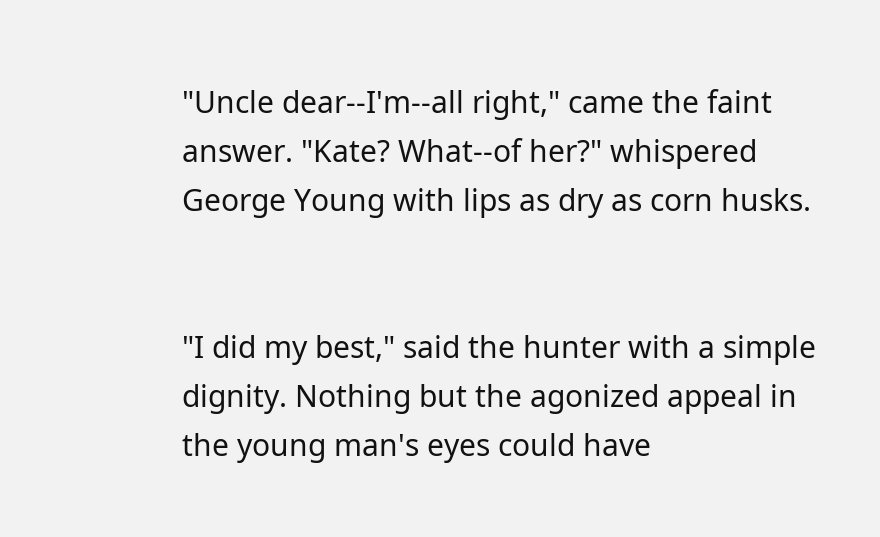"Uncle dear--I'm--all right," came the faint answer. "Kate? What--of her?" whispered George Young with lips as dry as corn husks.


"I did my best," said the hunter with a simple dignity. Nothing but the agonized appeal in the young man's eyes could have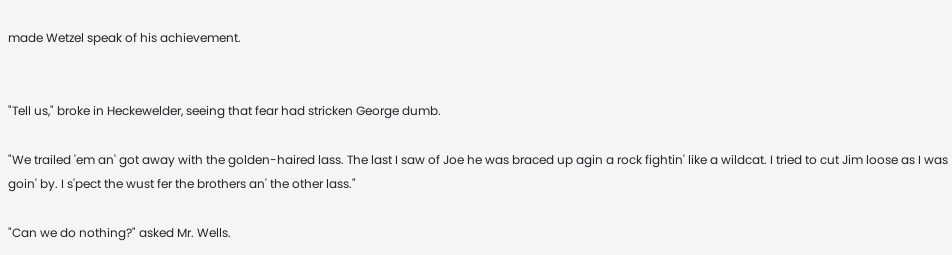made Wetzel speak of his achievement.


"Tell us," broke in Heckewelder, seeing that fear had stricken George dumb.

"We trailed 'em an' got away with the golden-haired lass. The last I saw of Joe he was braced up agin a rock fightin' like a wildcat. I tried to cut Jim loose as I was goin' by. I s'pect the wust fer the brothers an' the other lass."

"Can we do nothing?" asked Mr. Wells.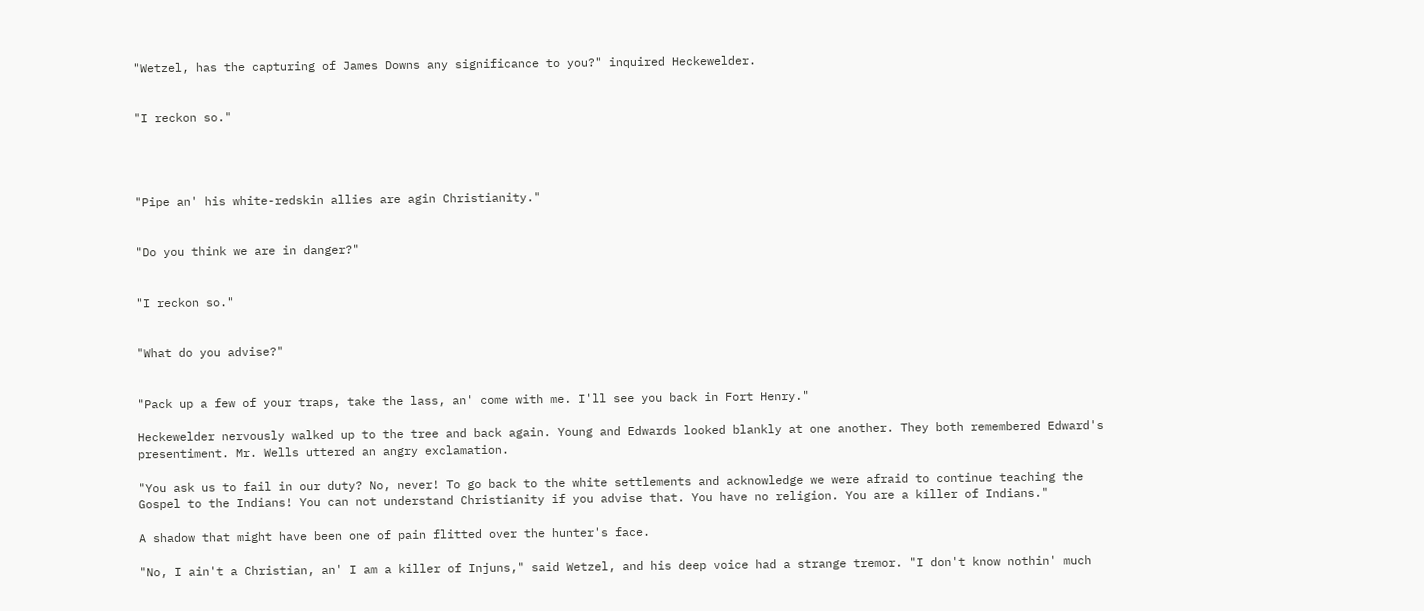"Wetzel, has the capturing of James Downs any significance to you?" inquired Heckewelder.


"I reckon so."




"Pipe an' his white-redskin allies are agin Christianity."


"Do you think we are in danger?"


"I reckon so."


"What do you advise?"


"Pack up a few of your traps, take the lass, an' come with me. I'll see you back in Fort Henry."

Heckewelder nervously walked up to the tree and back again. Young and Edwards looked blankly at one another. They both remembered Edward's presentiment. Mr. Wells uttered an angry exclamation.

"You ask us to fail in our duty? No, never! To go back to the white settlements and acknowledge we were afraid to continue teaching the Gospel to the Indians! You can not understand Christianity if you advise that. You have no religion. You are a killer of Indians."

A shadow that might have been one of pain flitted over the hunter's face.

"No, I ain't a Christian, an' I am a killer of Injuns," said Wetzel, and his deep voice had a strange tremor. "I don't know nothin' much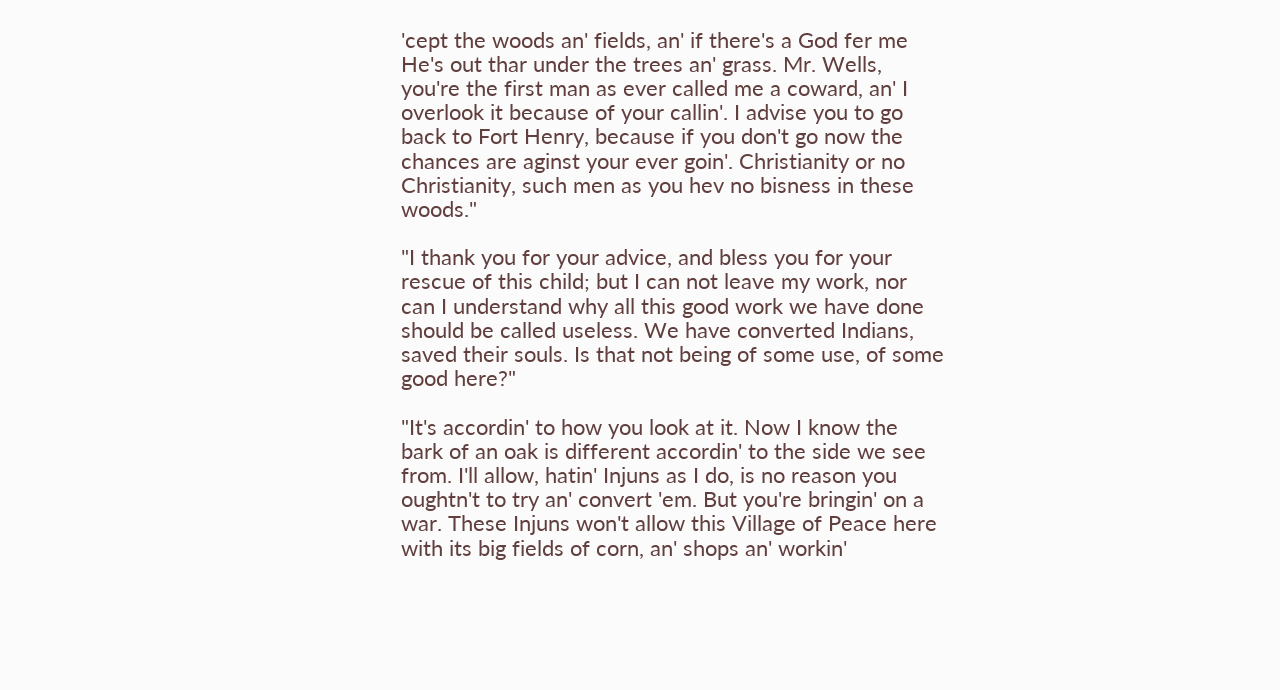'cept the woods an' fields, an' if there's a God fer me He's out thar under the trees an' grass. Mr. Wells, you're the first man as ever called me a coward, an' I overlook it because of your callin'. I advise you to go back to Fort Henry, because if you don't go now the chances are aginst your ever goin'. Christianity or no Christianity, such men as you hev no bisness in these woods."

"I thank you for your advice, and bless you for your rescue of this child; but I can not leave my work, nor can I understand why all this good work we have done should be called useless. We have converted Indians, saved their souls. Is that not being of some use, of some good here?"

"It's accordin' to how you look at it. Now I know the bark of an oak is different accordin' to the side we see from. I'll allow, hatin' Injuns as I do, is no reason you oughtn't to try an' convert 'em. But you're bringin' on a war. These Injuns won't allow this Village of Peace here with its big fields of corn, an' shops an' workin'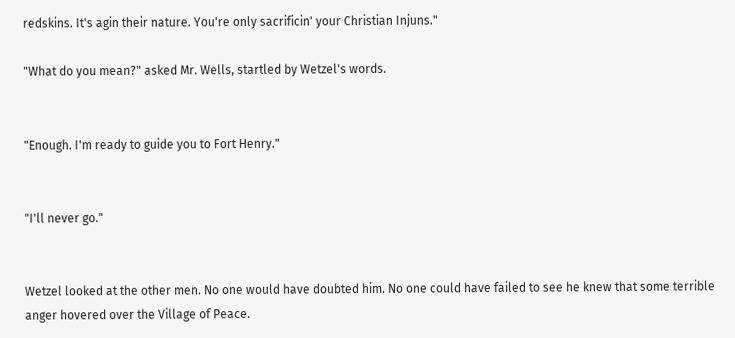redskins. It's agin their nature. You're only sacrificin' your Christian Injuns."

"What do you mean?" asked Mr. Wells, startled by Wetzel's words.


"Enough. I'm ready to guide you to Fort Henry."


"I'll never go."


Wetzel looked at the other men. No one would have doubted him. No one could have failed to see he knew that some terrible anger hovered over the Village of Peace.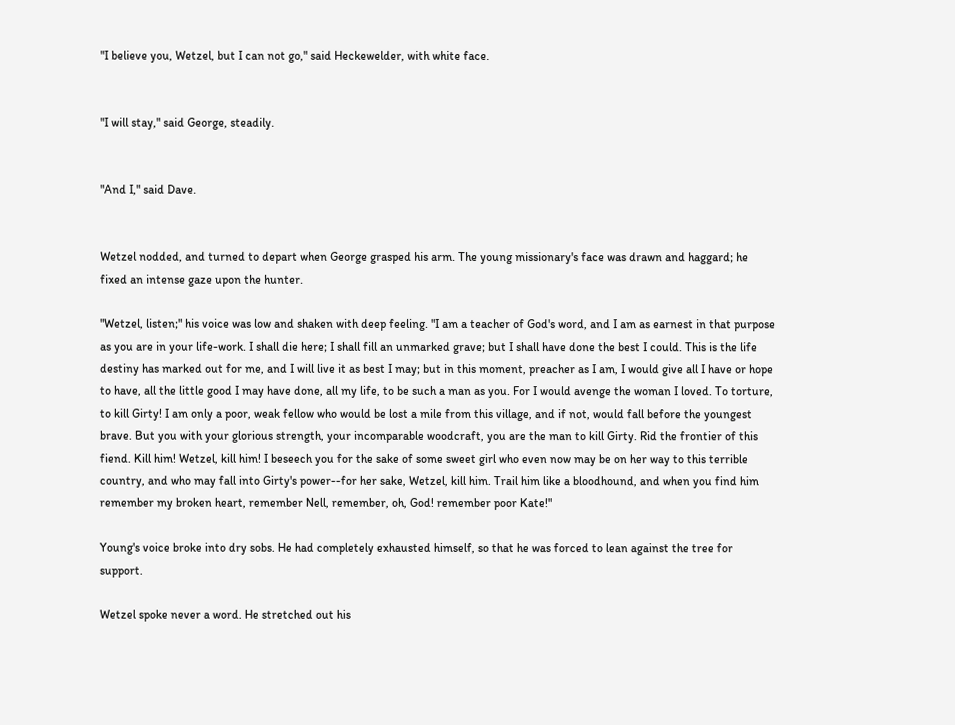"I believe you, Wetzel, but I can not go," said Heckewelder, with white face.


"I will stay," said George, steadily.


"And I," said Dave.


Wetzel nodded, and turned to depart when George grasped his arm. The young missionary's face was drawn and haggard; he fixed an intense gaze upon the hunter.

"Wetzel, listen;" his voice was low and shaken with deep feeling. "I am a teacher of God's word, and I am as earnest in that purpose as you are in your life-work. I shall die here; I shall fill an unmarked grave; but I shall have done the best I could. This is the life destiny has marked out for me, and I will live it as best I may; but in this moment, preacher as I am, I would give all I have or hope to have, all the little good I may have done, all my life, to be such a man as you. For I would avenge the woman I loved. To torture, to kill Girty! I am only a poor, weak fellow who would be lost a mile from this village, and if not, would fall before the youngest brave. But you with your glorious strength, your incomparable woodcraft, you are the man to kill Girty. Rid the frontier of this fiend. Kill him! Wetzel, kill him! I beseech you for the sake of some sweet girl who even now may be on her way to this terrible country, and who may fall into Girty's power--for her sake, Wetzel, kill him. Trail him like a bloodhound, and when you find him remember my broken heart, remember Nell, remember, oh, God! remember poor Kate!"

Young's voice broke into dry sobs. He had completely exhausted himself, so that he was forced to lean against the tree for support.

Wetzel spoke never a word. He stretched out his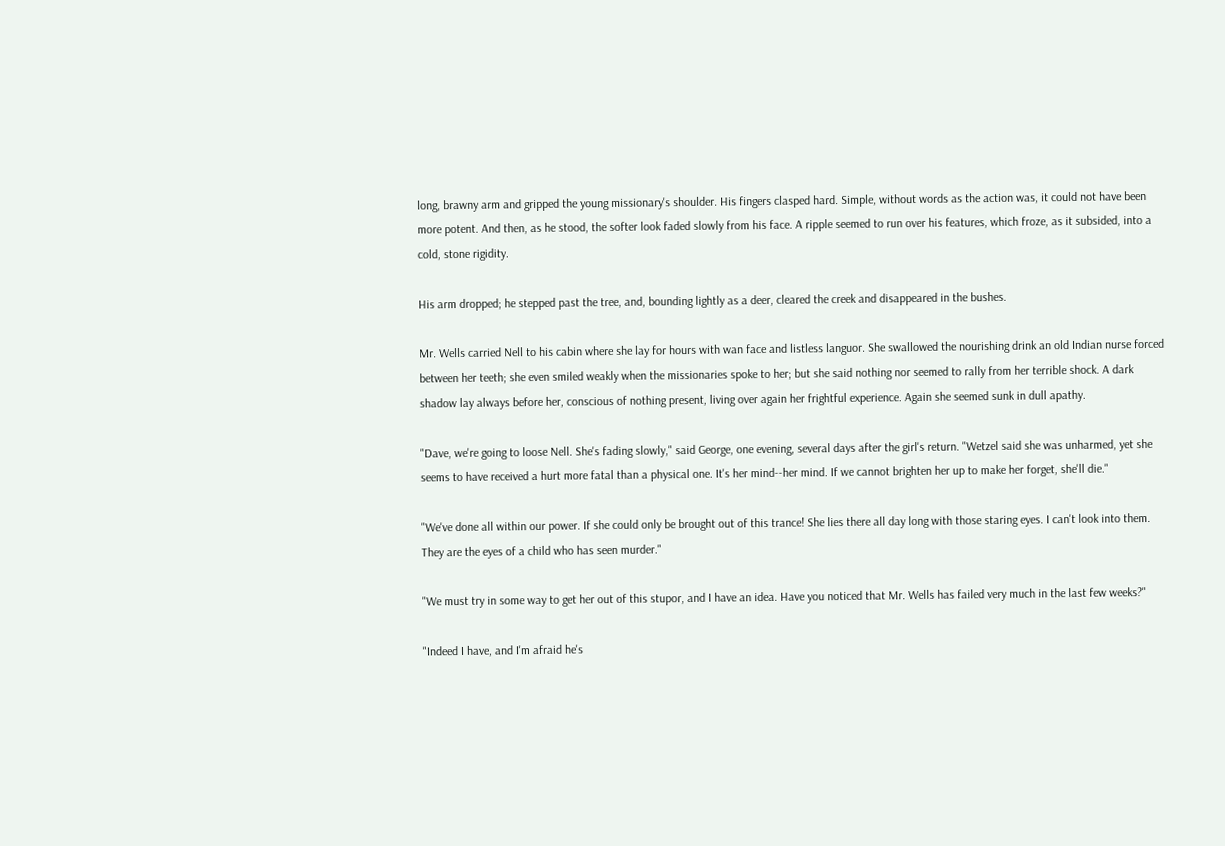long, brawny arm and gripped the young missionary's shoulder. His fingers clasped hard. Simple, without words as the action was, it could not have been more potent. And then, as he stood, the softer look faded slowly from his face. A ripple seemed to run over his features, which froze, as it subsided, into a cold, stone rigidity.

His arm dropped; he stepped past the tree, and, bounding lightly as a deer, cleared the creek and disappeared in the bushes.

Mr. Wells carried Nell to his cabin where she lay for hours with wan face and listless languor. She swallowed the nourishing drink an old Indian nurse forced between her teeth; she even smiled weakly when the missionaries spoke to her; but she said nothing nor seemed to rally from her terrible shock. A dark shadow lay always before her, conscious of nothing present, living over again her frightful experience. Again she seemed sunk in dull apathy.

"Dave, we're going to loose Nell. She's fading slowly," said George, one evening, several days after the girl's return. "Wetzel said she was unharmed, yet she seems to have received a hurt more fatal than a physical one. It's her mind--her mind. If we cannot brighten her up to make her forget, she'll die."

"We've done all within our power. If she could only be brought out of this trance! She lies there all day long with those staring eyes. I can't look into them. They are the eyes of a child who has seen murder."

"We must try in some way to get her out of this stupor, and I have an idea. Have you noticed that Mr. Wells has failed very much in the last few weeks?"

"Indeed I have, and I'm afraid he's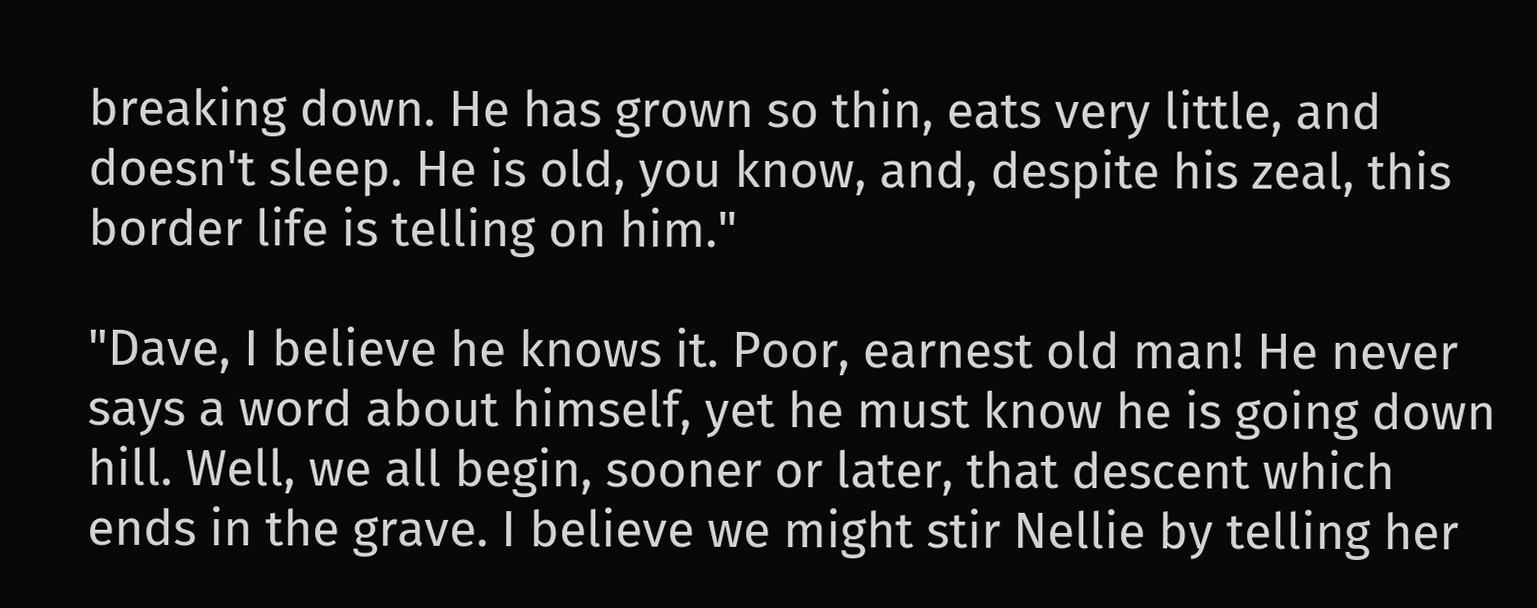breaking down. He has grown so thin, eats very little, and doesn't sleep. He is old, you know, and, despite his zeal, this border life is telling on him."

"Dave, I believe he knows it. Poor, earnest old man! He never says a word about himself, yet he must know he is going down hill. Well, we all begin, sooner or later, that descent which ends in the grave. I believe we might stir Nellie by telling her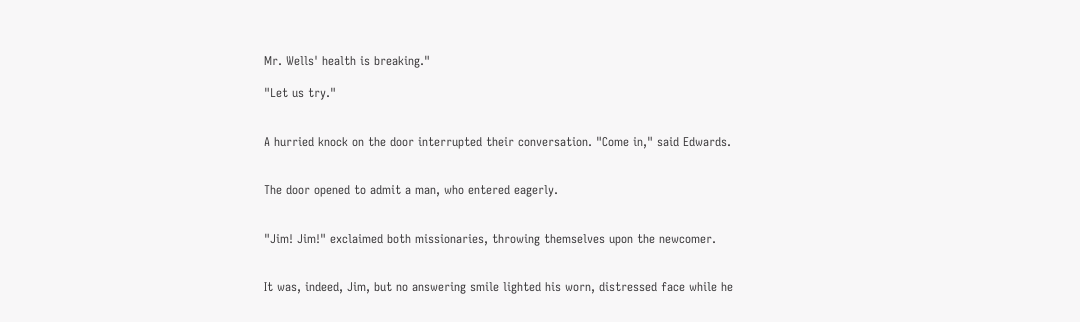Mr. Wells' health is breaking."

"Let us try."


A hurried knock on the door interrupted their conversation. "Come in," said Edwards.


The door opened to admit a man, who entered eagerly.


"Jim! Jim!" exclaimed both missionaries, throwing themselves upon the newcomer.


It was, indeed, Jim, but no answering smile lighted his worn, distressed face while he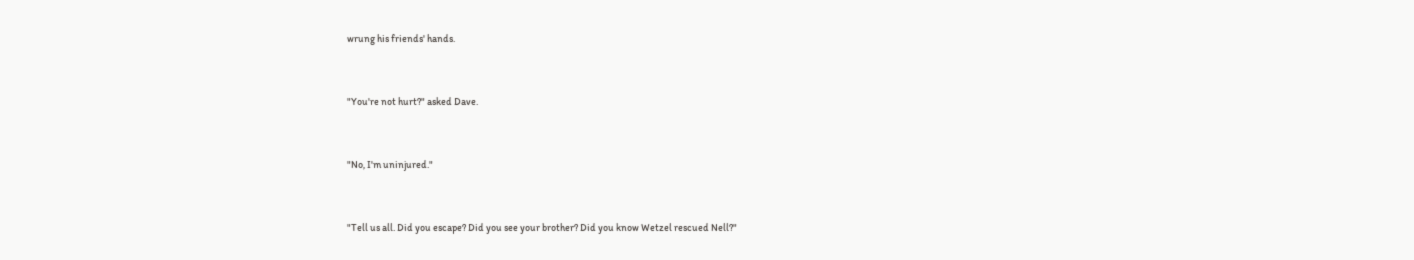wrung his friends' hands.


"You're not hurt?" asked Dave.


"No, I'm uninjured."


"Tell us all. Did you escape? Did you see your brother? Did you know Wetzel rescued Nell?"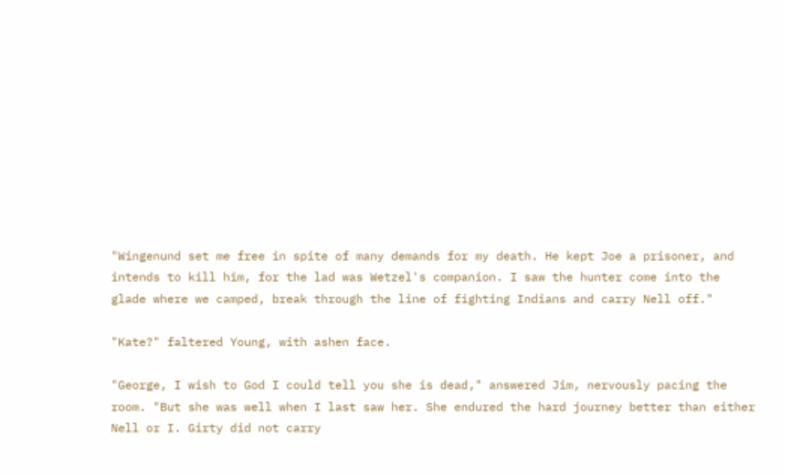"Wingenund set me free in spite of many demands for my death. He kept Joe a prisoner, and intends to kill him, for the lad was Wetzel's companion. I saw the hunter come into the glade where we camped, break through the line of fighting Indians and carry Nell off."

"Kate?" faltered Young, with ashen face.

"George, I wish to God I could tell you she is dead," answered Jim, nervously pacing the room. "But she was well when I last saw her. She endured the hard journey better than either Nell or I. Girty did not carry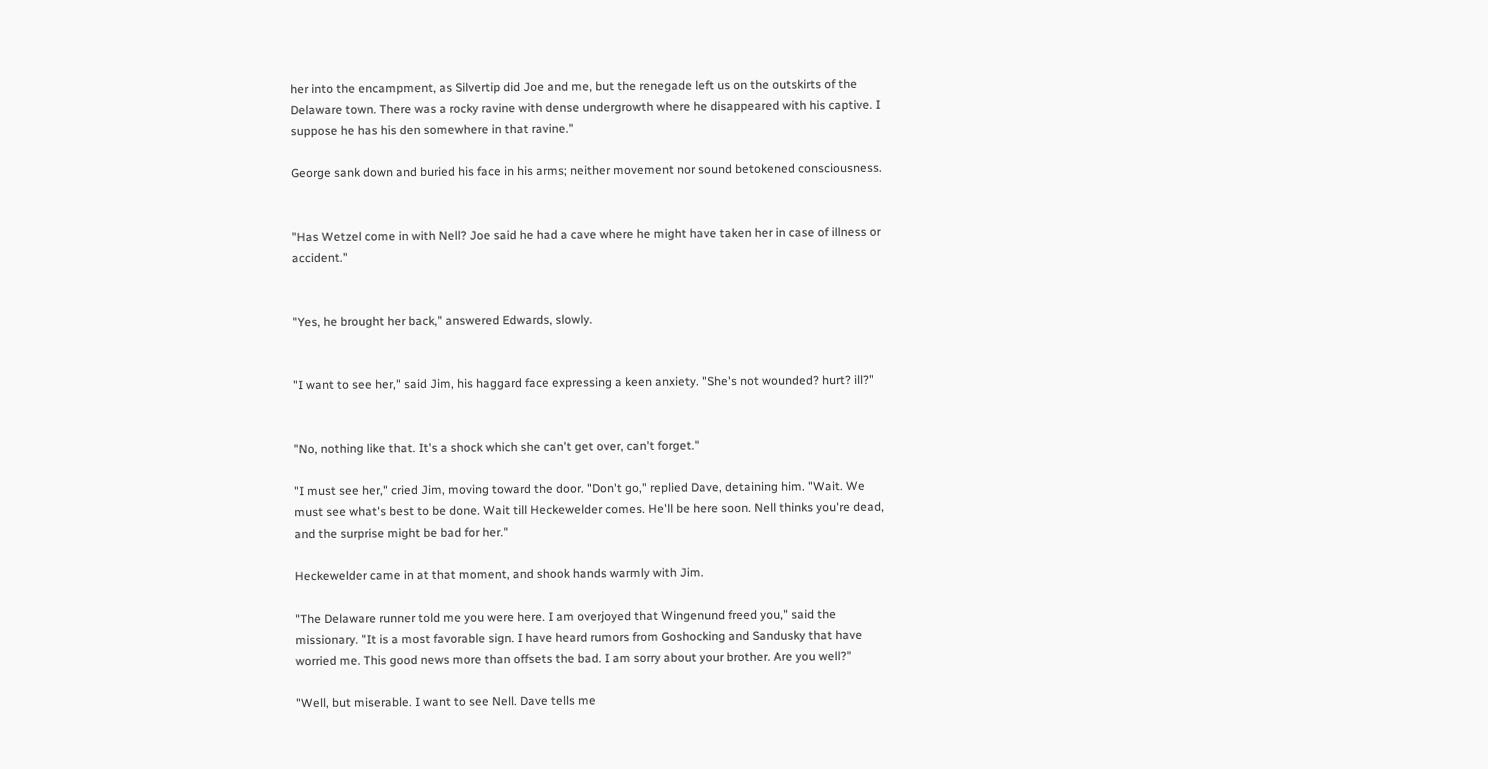her into the encampment, as Silvertip did Joe and me, but the renegade left us on the outskirts of the Delaware town. There was a rocky ravine with dense undergrowth where he disappeared with his captive. I suppose he has his den somewhere in that ravine."

George sank down and buried his face in his arms; neither movement nor sound betokened consciousness.


"Has Wetzel come in with Nell? Joe said he had a cave where he might have taken her in case of illness or accident."


"Yes, he brought her back," answered Edwards, slowly.


"I want to see her," said Jim, his haggard face expressing a keen anxiety. "She's not wounded? hurt? ill?"


"No, nothing like that. It's a shock which she can't get over, can't forget."

"I must see her," cried Jim, moving toward the door. "Don't go," replied Dave, detaining him. "Wait. We must see what's best to be done. Wait till Heckewelder comes. He'll be here soon. Nell thinks you're dead, and the surprise might be bad for her."

Heckewelder came in at that moment, and shook hands warmly with Jim.

"The Delaware runner told me you were here. I am overjoyed that Wingenund freed you," said the missionary. "It is a most favorable sign. I have heard rumors from Goshocking and Sandusky that have worried me. This good news more than offsets the bad. I am sorry about your brother. Are you well?"

"Well, but miserable. I want to see Nell. Dave tells me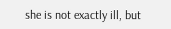she is not exactly ill, but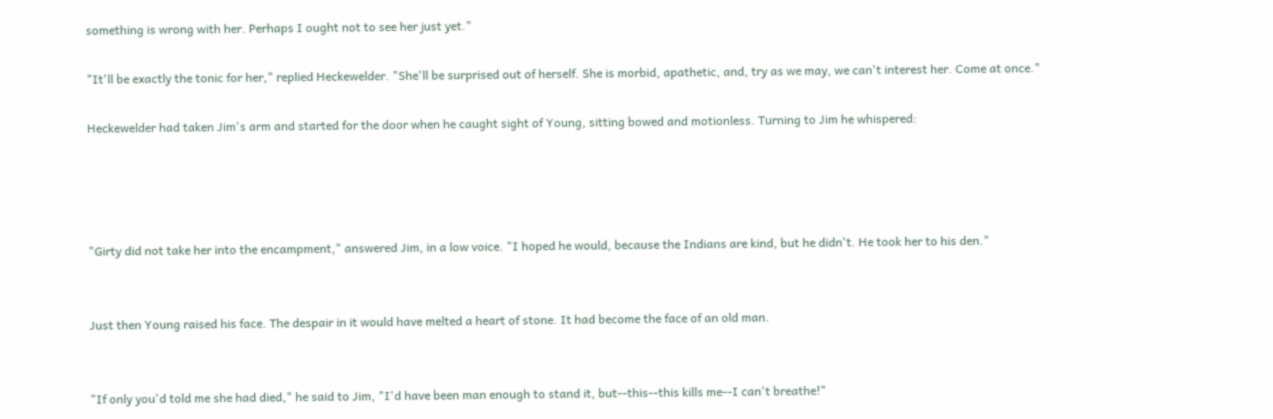something is wrong with her. Perhaps I ought not to see her just yet."

"It'll be exactly the tonic for her," replied Heckewelder. "She'll be surprised out of herself. She is morbid, apathetic, and, try as we may, we can't interest her. Come at once."

Heckewelder had taken Jim's arm and started for the door when he caught sight of Young, sitting bowed and motionless. Turning to Jim he whispered:




"Girty did not take her into the encampment," answered Jim, in a low voice. "I hoped he would, because the Indians are kind, but he didn't. He took her to his den."


Just then Young raised his face. The despair in it would have melted a heart of stone. It had become the face of an old man.


"If only you'd told me she had died," he said to Jim, "I'd have been man enough to stand it, but--this--this kills me--I can't breathe!"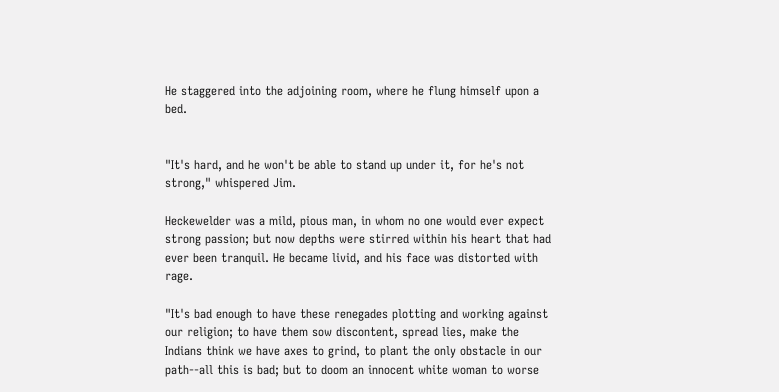He staggered into the adjoining room, where he flung himself upon a bed.


"It's hard, and he won't be able to stand up under it, for he's not strong," whispered Jim.

Heckewelder was a mild, pious man, in whom no one would ever expect strong passion; but now depths were stirred within his heart that had ever been tranquil. He became livid, and his face was distorted with rage.

"It's bad enough to have these renegades plotting and working against our religion; to have them sow discontent, spread lies, make the Indians think we have axes to grind, to plant the only obstacle in our path--all this is bad; but to doom an innocent white woman to worse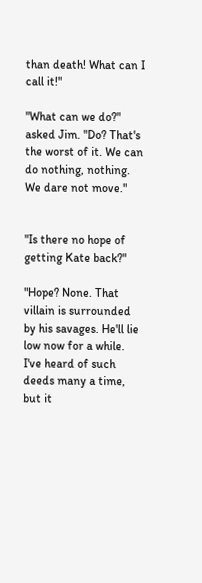than death! What can I call it!"

"What can we do?" asked Jim. "Do? That's the worst of it. We can do nothing, nothing. We dare not move."


"Is there no hope of getting Kate back?"

"Hope? None. That villain is surrounded by his savages. He'll lie low now for a while. I've heard of such deeds many a time, but it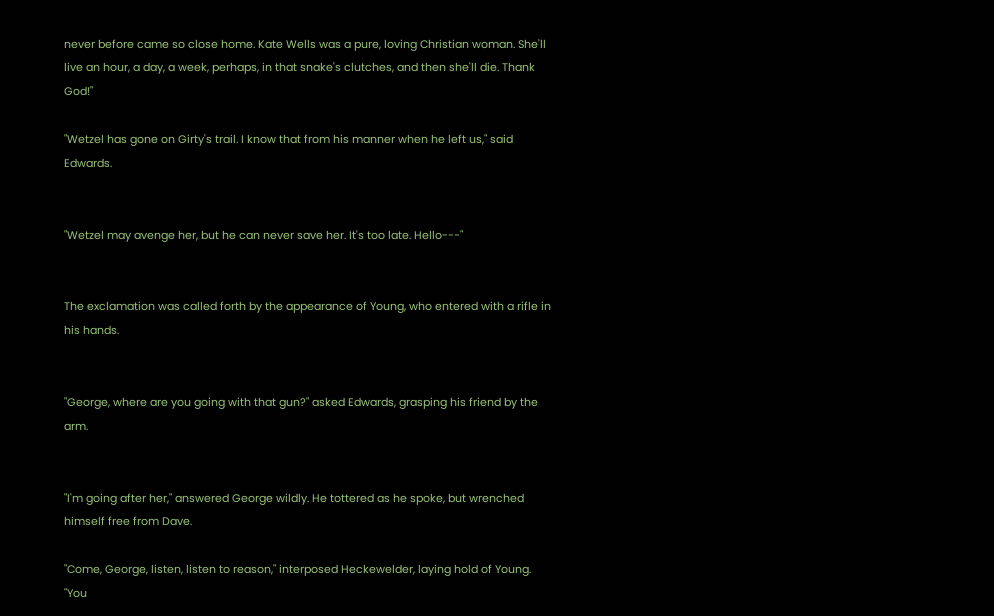never before came so close home. Kate Wells was a pure, loving Christian woman. She'll live an hour, a day, a week, perhaps, in that snake's clutches, and then she'll die. Thank God!"

"Wetzel has gone on Girty's trail. I know that from his manner when he left us," said Edwards.


"Wetzel may avenge her, but he can never save her. It's too late. Hello---"


The exclamation was called forth by the appearance of Young, who entered with a rifle in his hands.


"George, where are you going with that gun?" asked Edwards, grasping his friend by the arm.


"I'm going after her," answered George wildly. He tottered as he spoke, but wrenched himself free from Dave.

"Come, George, listen, listen to reason," interposed Heckewelder, laying hold of Young. "You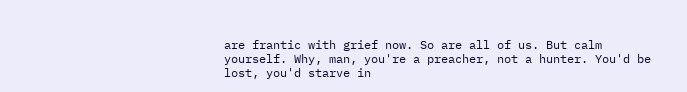are frantic with grief now. So are all of us. But calm yourself. Why, man, you're a preacher, not a hunter. You'd be lost, you'd starve in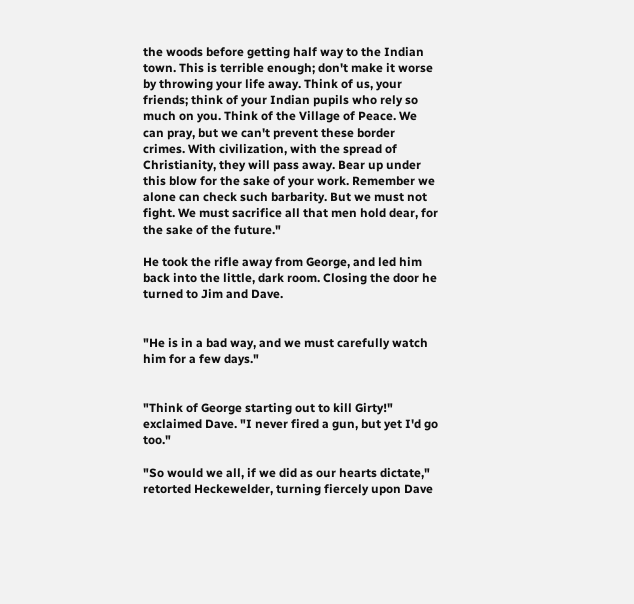the woods before getting half way to the Indian town. This is terrible enough; don't make it worse by throwing your life away. Think of us, your friends; think of your Indian pupils who rely so much on you. Think of the Village of Peace. We can pray, but we can't prevent these border crimes. With civilization, with the spread of Christianity, they will pass away. Bear up under this blow for the sake of your work. Remember we alone can check such barbarity. But we must not fight. We must sacrifice all that men hold dear, for the sake of the future."

He took the rifle away from George, and led him back into the little, dark room. Closing the door he turned to Jim and Dave.


"He is in a bad way, and we must carefully watch him for a few days."


"Think of George starting out to kill Girty!" exclaimed Dave. "I never fired a gun, but yet I'd go too."

"So would we all, if we did as our hearts dictate," retorted Heckewelder, turning fiercely upon Dave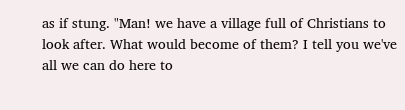as if stung. "Man! we have a village full of Christians to look after. What would become of them? I tell you we've all we can do here to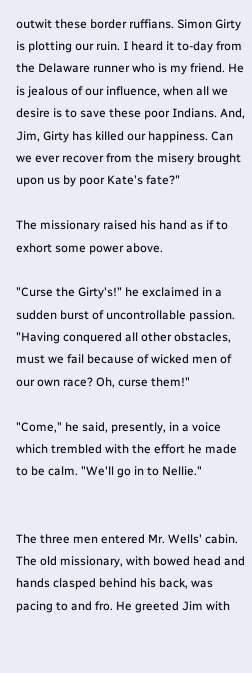outwit these border ruffians. Simon Girty is plotting our ruin. I heard it to-day from the Delaware runner who is my friend. He is jealous of our influence, when all we desire is to save these poor Indians. And, Jim, Girty has killed our happiness. Can we ever recover from the misery brought upon us by poor Kate's fate?"

The missionary raised his hand as if to exhort some power above.

"Curse the Girty's!" he exclaimed in a sudden burst of uncontrollable passion. "Having conquered all other obstacles, must we fail because of wicked men of our own race? Oh, curse them!"

"Come," he said, presently, in a voice which trembled with the effort he made to be calm. "We'll go in to Nellie."


The three men entered Mr. Wells' cabin. The old missionary, with bowed head and hands clasped behind his back, was pacing to and fro. He greeted Jim with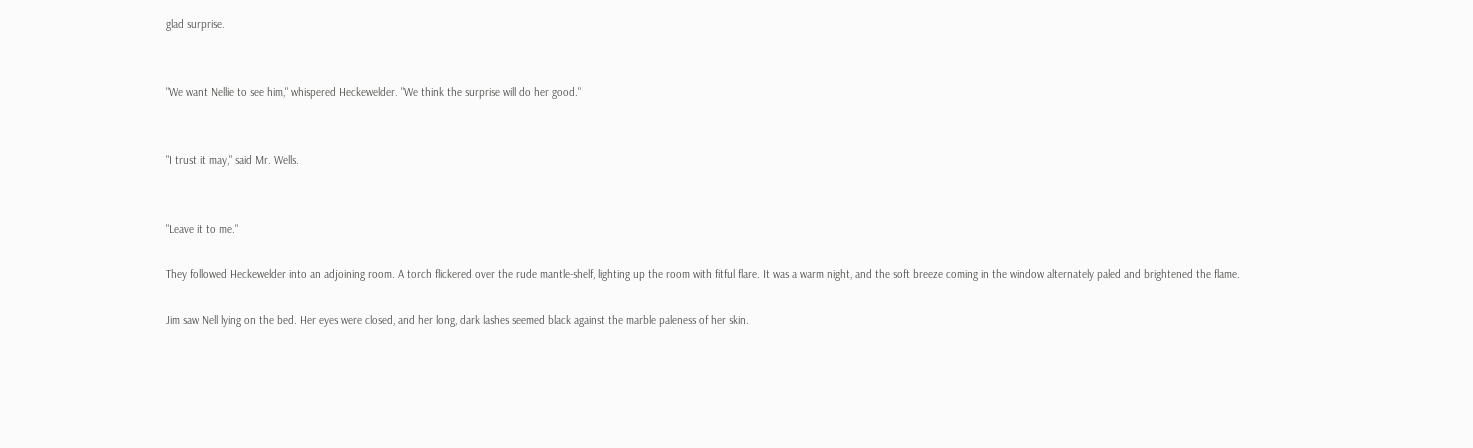glad surprise.


"We want Nellie to see him," whispered Heckewelder. "We think the surprise will do her good."


"I trust it may," said Mr. Wells.


"Leave it to me."

They followed Heckewelder into an adjoining room. A torch flickered over the rude mantle-shelf, lighting up the room with fitful flare. It was a warm night, and the soft breeze coming in the window alternately paled and brightened the flame.

Jim saw Nell lying on the bed. Her eyes were closed, and her long, dark lashes seemed black against the marble paleness of her skin.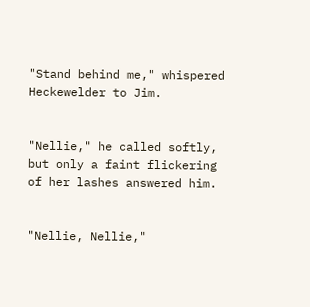"Stand behind me," whispered Heckewelder to Jim.


"Nellie," he called softly, but only a faint flickering of her lashes answered him.


"Nellie, Nellie,"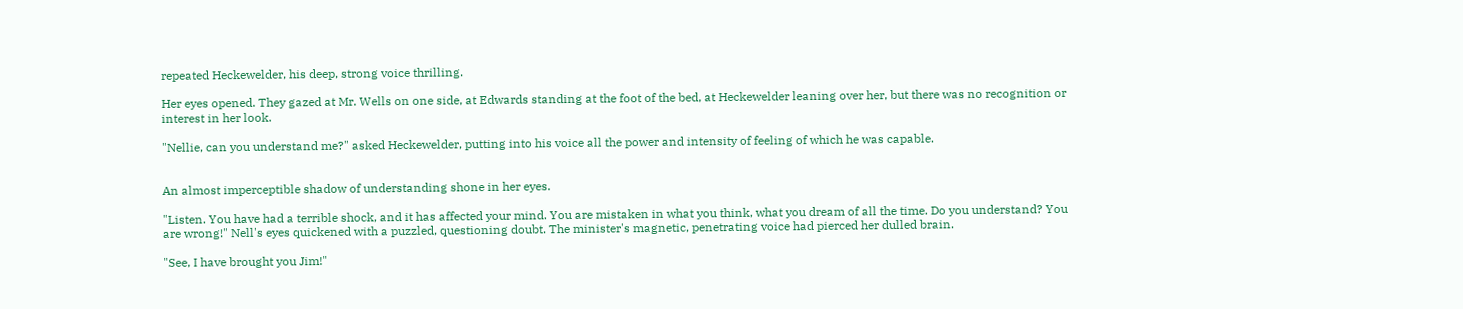repeated Heckewelder, his deep, strong voice thrilling.

Her eyes opened. They gazed at Mr. Wells on one side, at Edwards standing at the foot of the bed, at Heckewelder leaning over her, but there was no recognition or interest in her look.

"Nellie, can you understand me?" asked Heckewelder, putting into his voice all the power and intensity of feeling of which he was capable.


An almost imperceptible shadow of understanding shone in her eyes.

"Listen. You have had a terrible shock, and it has affected your mind. You are mistaken in what you think, what you dream of all the time. Do you understand? You are wrong!" Nell's eyes quickened with a puzzled, questioning doubt. The minister's magnetic, penetrating voice had pierced her dulled brain.

"See, I have brought you Jim!"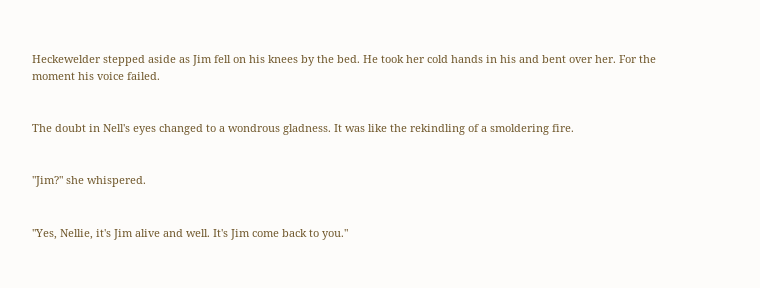Heckewelder stepped aside as Jim fell on his knees by the bed. He took her cold hands in his and bent over her. For the moment his voice failed.


The doubt in Nell's eyes changed to a wondrous gladness. It was like the rekindling of a smoldering fire.


"Jim?" she whispered.


"Yes, Nellie, it's Jim alive and well. It's Jim come back to you."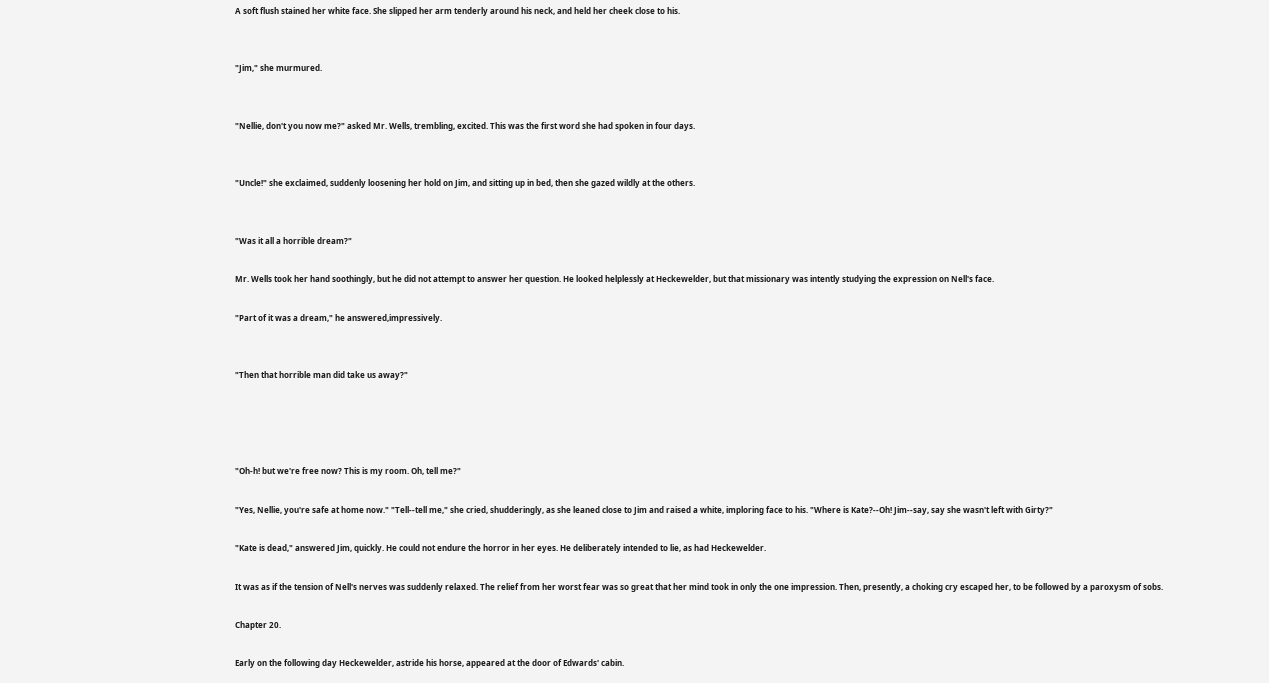A soft flush stained her white face. She slipped her arm tenderly around his neck, and held her cheek close to his.


"Jim," she murmured.


"Nellie, don't you now me?" asked Mr. Wells, trembling, excited. This was the first word she had spoken in four days.


"Uncle!" she exclaimed, suddenly loosening her hold on Jim, and sitting up in bed, then she gazed wildly at the others.


"Was it all a horrible dream?"

Mr. Wells took her hand soothingly, but he did not attempt to answer her question. He looked helplessly at Heckewelder, but that missionary was intently studying the expression on Nell's face.

"Part of it was a dream," he answered,impressively.


"Then that horrible man did take us away?"




"Oh-h! but we're free now? This is my room. Oh, tell me?"

"Yes, Nellie, you're safe at home now." "Tell--tell me," she cried, shudderingly, as she leaned close to Jim and raised a white, imploring face to his. "Where is Kate?--Oh! Jim--say, say she wasn't left with Girty?"

"Kate is dead," answered Jim, quickly. He could not endure the horror in her eyes. He deliberately intended to lie, as had Heckewelder.

It was as if the tension of Nell's nerves was suddenly relaxed. The relief from her worst fear was so great that her mind took in only the one impression. Then, presently, a choking cry escaped her, to be followed by a paroxysm of sobs.

Chapter 20.

Early on the following day Heckewelder, astride his horse, appeared at the door of Edwards' cabin.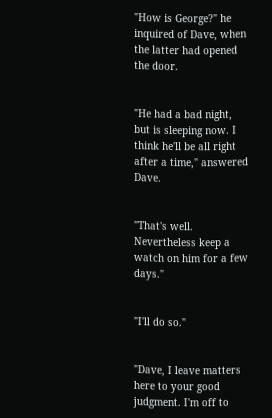"How is George?" he inquired of Dave, when the latter had opened the door.


"He had a bad night, but is sleeping now. I think he'll be all right after a time," answered Dave.


"That's well. Nevertheless keep a watch on him for a few days."


"I'll do so."


"Dave, I leave matters here to your good judgment. I'm off to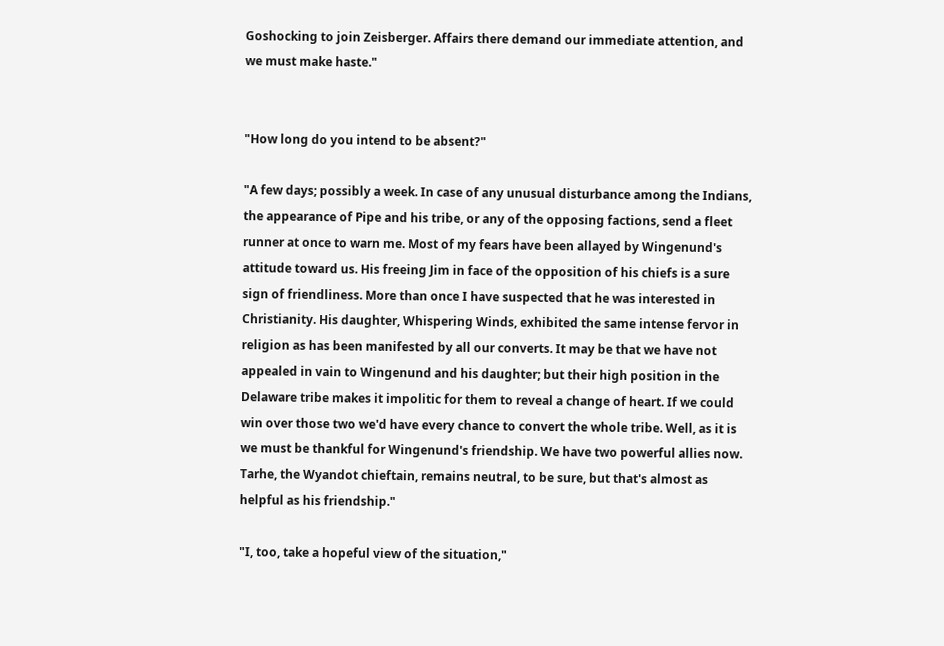Goshocking to join Zeisberger. Affairs there demand our immediate attention, and we must make haste."


"How long do you intend to be absent?"

"A few days; possibly a week. In case of any unusual disturbance among the Indians, the appearance of Pipe and his tribe, or any of the opposing factions, send a fleet runner at once to warn me. Most of my fears have been allayed by Wingenund's attitude toward us. His freeing Jim in face of the opposition of his chiefs is a sure sign of friendliness. More than once I have suspected that he was interested in Christianity. His daughter, Whispering Winds, exhibited the same intense fervor in religion as has been manifested by all our converts. It may be that we have not appealed in vain to Wingenund and his daughter; but their high position in the Delaware tribe makes it impolitic for them to reveal a change of heart. If we could win over those two we'd have every chance to convert the whole tribe. Well, as it is we must be thankful for Wingenund's friendship. We have two powerful allies now. Tarhe, the Wyandot chieftain, remains neutral, to be sure, but that's almost as helpful as his friendship."

"I, too, take a hopeful view of the situation,"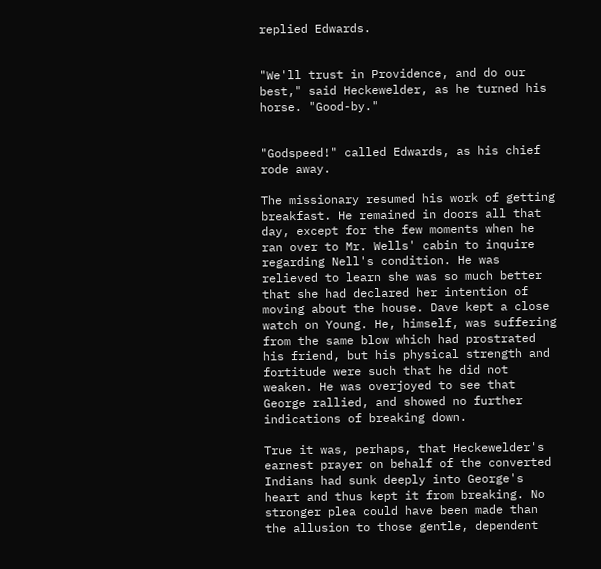replied Edwards.


"We'll trust in Providence, and do our best," said Heckewelder, as he turned his horse. "Good-by."


"Godspeed!" called Edwards, as his chief rode away.

The missionary resumed his work of getting breakfast. He remained in doors all that day, except for the few moments when he ran over to Mr. Wells' cabin to inquire regarding Nell's condition. He was relieved to learn she was so much better that she had declared her intention of moving about the house. Dave kept a close watch on Young. He, himself, was suffering from the same blow which had prostrated his friend, but his physical strength and fortitude were such that he did not weaken. He was overjoyed to see that George rallied, and showed no further indications of breaking down.

True it was, perhaps, that Heckewelder's earnest prayer on behalf of the converted Indians had sunk deeply into George's heart and thus kept it from breaking. No stronger plea could have been made than the allusion to those gentle, dependent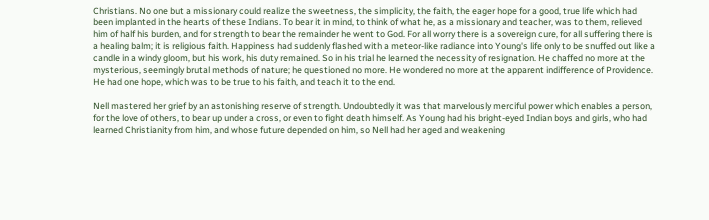Christians. No one but a missionary could realize the sweetness, the simplicity, the faith, the eager hope for a good, true life which had been implanted in the hearts of these Indians. To bear it in mind, to think of what he, as a missionary and teacher, was to them, relieved him of half his burden, and for strength to bear the remainder he went to God. For all worry there is a sovereign cure, for all suffering there is a healing balm; it is religious faith. Happiness had suddenly flashed with a meteor-like radiance into Young's life only to be snuffed out like a candle in a windy gloom, but his work, his duty remained. So in his trial he learned the necessity of resignation. He chaffed no more at the mysterious, seemingly brutal methods of nature; he questioned no more. He wondered no more at the apparent indifference of Providence. He had one hope, which was to be true to his faith, and teach it to the end.

Nell mastered her grief by an astonishing reserve of strength. Undoubtedly it was that marvelously merciful power which enables a person, for the love of others, to bear up under a cross, or even to fight death himself. As Young had his bright-eyed Indian boys and girls, who had learned Christianity from him, and whose future depended on him, so Nell had her aged and weakening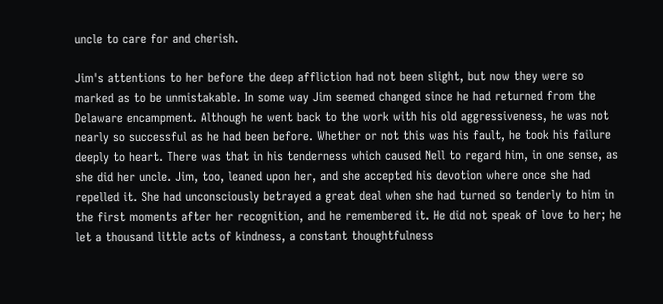uncle to care for and cherish.

Jim's attentions to her before the deep affliction had not been slight, but now they were so marked as to be unmistakable. In some way Jim seemed changed since he had returned from the Delaware encampment. Although he went back to the work with his old aggressiveness, he was not nearly so successful as he had been before. Whether or not this was his fault, he took his failure deeply to heart. There was that in his tenderness which caused Nell to regard him, in one sense, as she did her uncle. Jim, too, leaned upon her, and she accepted his devotion where once she had repelled it. She had unconsciously betrayed a great deal when she had turned so tenderly to him in the first moments after her recognition, and he remembered it. He did not speak of love to her; he let a thousand little acts of kindness, a constant thoughtfulness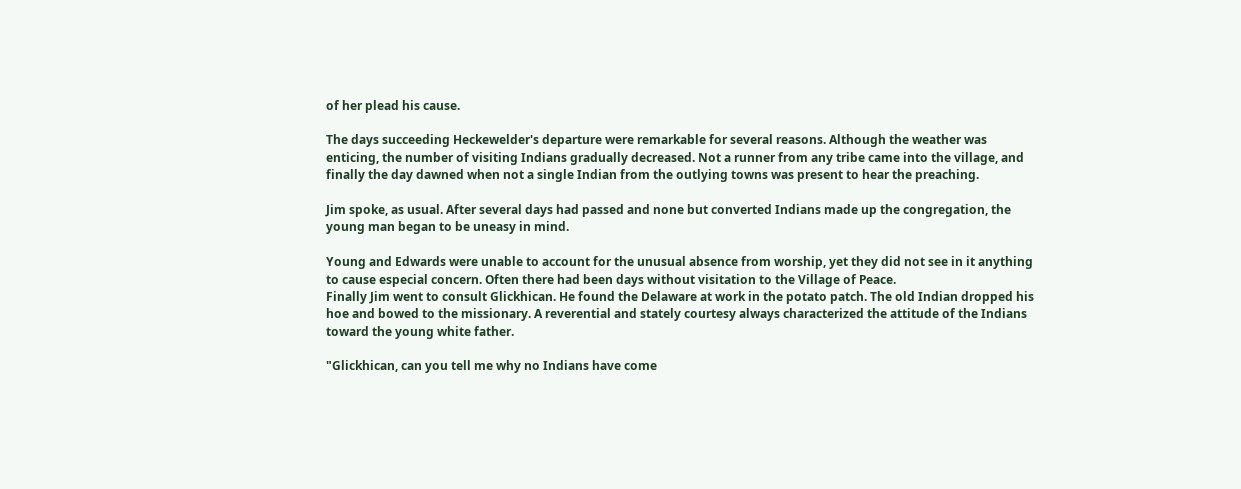of her plead his cause.

The days succeeding Heckewelder's departure were remarkable for several reasons. Although the weather was enticing, the number of visiting Indians gradually decreased. Not a runner from any tribe came into the village, and finally the day dawned when not a single Indian from the outlying towns was present to hear the preaching.

Jim spoke, as usual. After several days had passed and none but converted Indians made up the congregation, the young man began to be uneasy in mind.

Young and Edwards were unable to account for the unusual absence from worship, yet they did not see in it anything to cause especial concern. Often there had been days without visitation to the Village of Peace.
Finally Jim went to consult Glickhican. He found the Delaware at work in the potato patch. The old Indian dropped his hoe and bowed to the missionary. A reverential and stately courtesy always characterized the attitude of the Indians toward the young white father.

"Glickhican, can you tell me why no Indians have come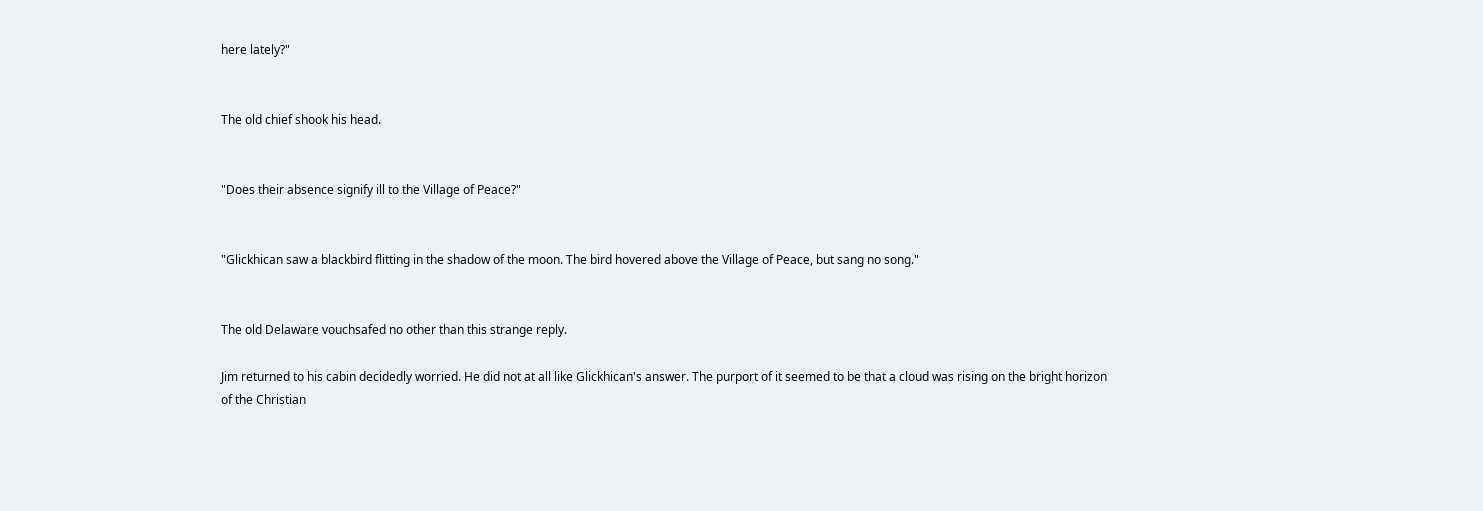here lately?"


The old chief shook his head.


"Does their absence signify ill to the Village of Peace?"


"Glickhican saw a blackbird flitting in the shadow of the moon. The bird hovered above the Village of Peace, but sang no song."


The old Delaware vouchsafed no other than this strange reply.

Jim returned to his cabin decidedly worried. He did not at all like Glickhican's answer. The purport of it seemed to be that a cloud was rising on the bright horizon of the Christian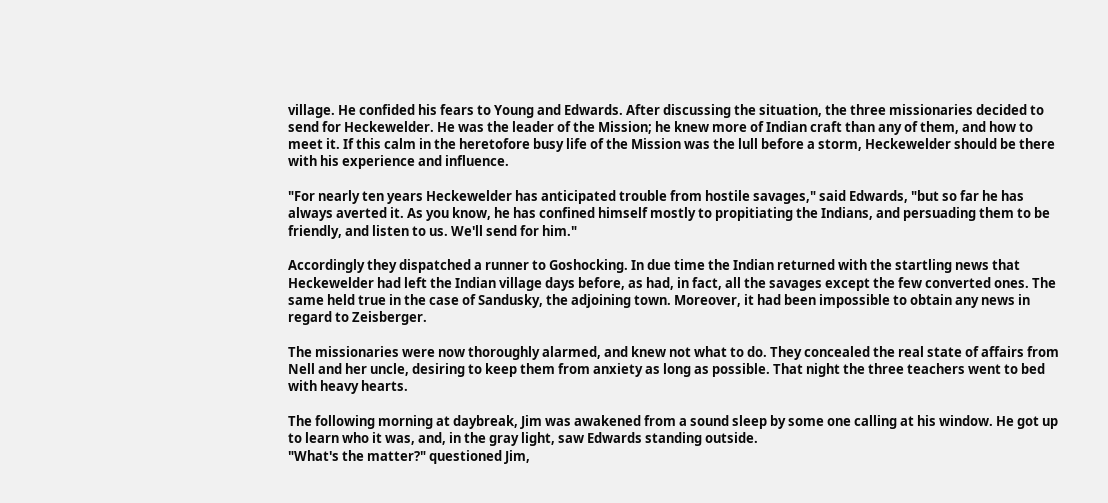village. He confided his fears to Young and Edwards. After discussing the situation, the three missionaries decided to send for Heckewelder. He was the leader of the Mission; he knew more of Indian craft than any of them, and how to meet it. If this calm in the heretofore busy life of the Mission was the lull before a storm, Heckewelder should be there with his experience and influence.

"For nearly ten years Heckewelder has anticipated trouble from hostile savages," said Edwards, "but so far he has always averted it. As you know, he has confined himself mostly to propitiating the Indians, and persuading them to be friendly, and listen to us. We'll send for him."

Accordingly they dispatched a runner to Goshocking. In due time the Indian returned with the startling news that Heckewelder had left the Indian village days before, as had, in fact, all the savages except the few converted ones. The same held true in the case of Sandusky, the adjoining town. Moreover, it had been impossible to obtain any news in regard to Zeisberger.

The missionaries were now thoroughly alarmed, and knew not what to do. They concealed the real state of affairs from Nell and her uncle, desiring to keep them from anxiety as long as possible. That night the three teachers went to bed with heavy hearts.

The following morning at daybreak, Jim was awakened from a sound sleep by some one calling at his window. He got up to learn who it was, and, in the gray light, saw Edwards standing outside.
"What's the matter?" questioned Jim,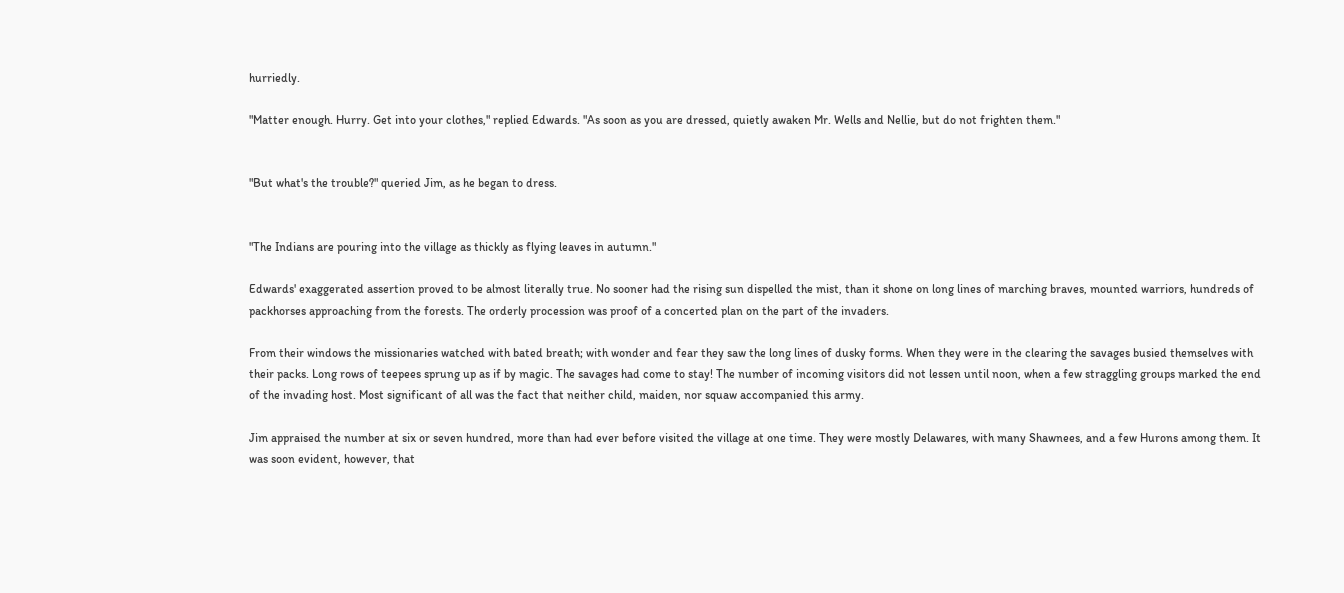hurriedly.

"Matter enough. Hurry. Get into your clothes," replied Edwards. "As soon as you are dressed, quietly awaken Mr. Wells and Nellie, but do not frighten them."


"But what's the trouble?" queried Jim, as he began to dress.


"The Indians are pouring into the village as thickly as flying leaves in autumn."

Edwards' exaggerated assertion proved to be almost literally true. No sooner had the rising sun dispelled the mist, than it shone on long lines of marching braves, mounted warriors, hundreds of packhorses approaching from the forests. The orderly procession was proof of a concerted plan on the part of the invaders.

From their windows the missionaries watched with bated breath; with wonder and fear they saw the long lines of dusky forms. When they were in the clearing the savages busied themselves with their packs. Long rows of teepees sprung up as if by magic. The savages had come to stay! The number of incoming visitors did not lessen until noon, when a few straggling groups marked the end of the invading host. Most significant of all was the fact that neither child, maiden, nor squaw accompanied this army.

Jim appraised the number at six or seven hundred, more than had ever before visited the village at one time. They were mostly Delawares, with many Shawnees, and a few Hurons among them. It was soon evident, however, that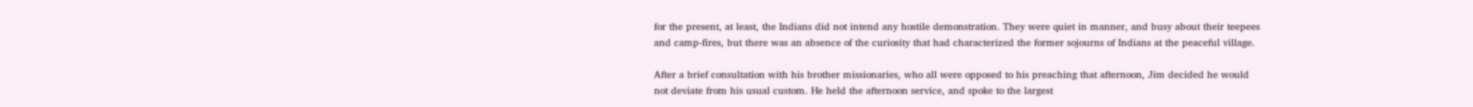for the present, at least, the Indians did not intend any hostile demonstration. They were quiet in manner, and busy about their teepees and camp-fires, but there was an absence of the curiosity that had characterized the former sojourns of Indians at the peaceful village.

After a brief consultation with his brother missionaries, who all were opposed to his preaching that afternoon, Jim decided he would not deviate from his usual custom. He held the afternoon service, and spoke to the largest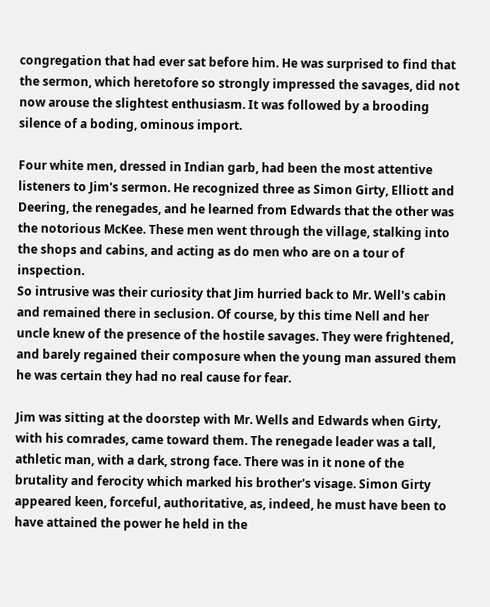congregation that had ever sat before him. He was surprised to find that the sermon, which heretofore so strongly impressed the savages, did not now arouse the slightest enthusiasm. It was followed by a brooding silence of a boding, ominous import.

Four white men, dressed in Indian garb, had been the most attentive listeners to Jim's sermon. He recognized three as Simon Girty, Elliott and Deering, the renegades, and he learned from Edwards that the other was the notorious McKee. These men went through the village, stalking into the shops and cabins, and acting as do men who are on a tour of inspection.
So intrusive was their curiosity that Jim hurried back to Mr. Well's cabin and remained there in seclusion. Of course, by this time Nell and her uncle knew of the presence of the hostile savages. They were frightened, and barely regained their composure when the young man assured them he was certain they had no real cause for fear.

Jim was sitting at the doorstep with Mr. Wells and Edwards when Girty, with his comrades, came toward them. The renegade leader was a tall, athletic man, with a dark, strong face. There was in it none of the brutality and ferocity which marked his brother's visage. Simon Girty appeared keen, forceful, authoritative, as, indeed, he must have been to have attained the power he held in the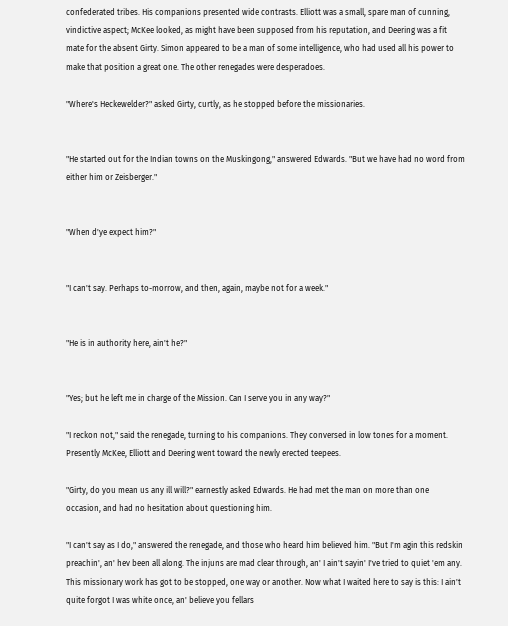confederated tribes. His companions presented wide contrasts. Elliott was a small, spare man of cunning, vindictive aspect; McKee looked, as might have been supposed from his reputation, and Deering was a fit mate for the absent Girty. Simon appeared to be a man of some intelligence, who had used all his power to make that position a great one. The other renegades were desperadoes.

"Where's Heckewelder?" asked Girty, curtly, as he stopped before the missionaries.


"He started out for the Indian towns on the Muskingong," answered Edwards. "But we have had no word from either him or Zeisberger."


"When d'ye expect him?"


"I can't say. Perhaps to-morrow, and then, again, maybe not for a week."


"He is in authority here, ain't he?"


"Yes; but he left me in charge of the Mission. Can I serve you in any way?"

"I reckon not," said the renegade, turning to his companions. They conversed in low tones for a moment. Presently McKee, Elliott and Deering went toward the newly erected teepees.

"Girty, do you mean us any ill will?" earnestly asked Edwards. He had met the man on more than one occasion, and had no hesitation about questioning him.

"I can't say as I do," answered the renegade, and those who heard him believed him. "But I'm agin this redskin preachin', an' hev been all along. The injuns are mad clear through, an' I ain't sayin' I've tried to quiet 'em any. This missionary work has got to be stopped, one way or another. Now what I waited here to say is this: I ain't quite forgot I was white once, an' believe you fellars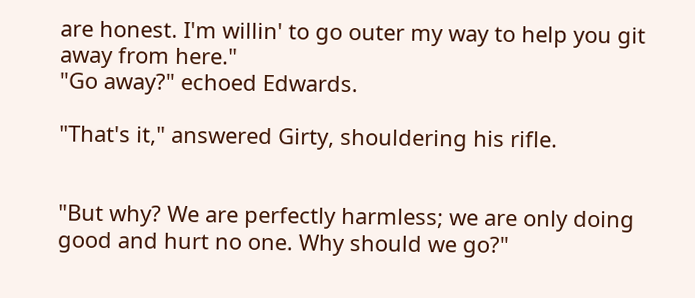are honest. I'm willin' to go outer my way to help you git away from here."
"Go away?" echoed Edwards.

"That's it," answered Girty, shouldering his rifle.


"But why? We are perfectly harmless; we are only doing good and hurt no one. Why should we go?"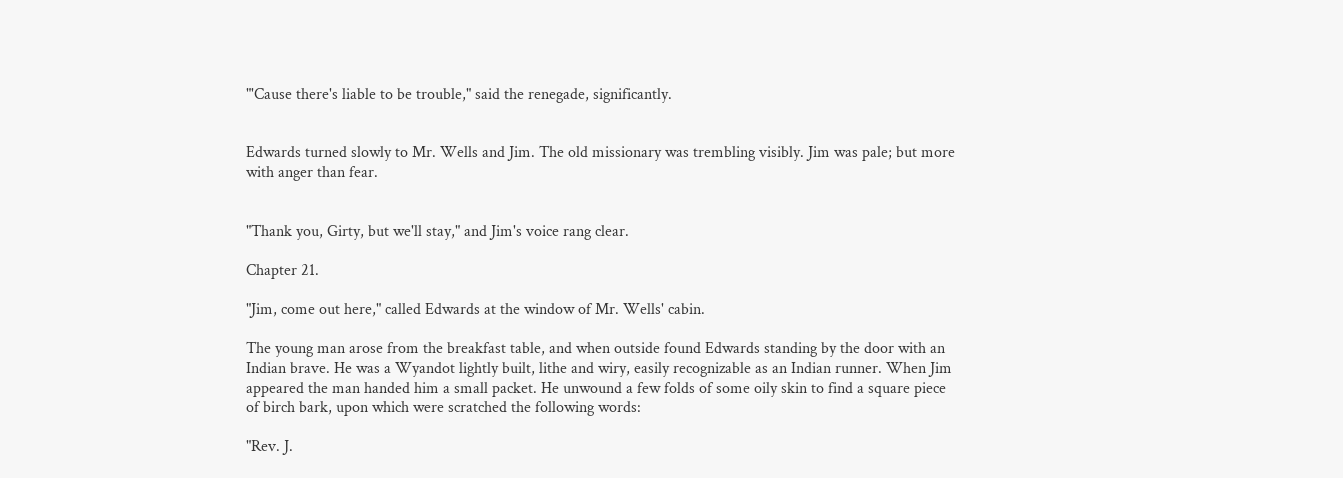"'Cause there's liable to be trouble," said the renegade, significantly.


Edwards turned slowly to Mr. Wells and Jim. The old missionary was trembling visibly. Jim was pale; but more with anger than fear.


"Thank you, Girty, but we'll stay," and Jim's voice rang clear.

Chapter 21.

"Jim, come out here," called Edwards at the window of Mr. Wells' cabin.

The young man arose from the breakfast table, and when outside found Edwards standing by the door with an Indian brave. He was a Wyandot lightly built, lithe and wiry, easily recognizable as an Indian runner. When Jim appeared the man handed him a small packet. He unwound a few folds of some oily skin to find a square piece of birch bark, upon which were scratched the following words:

"Rev. J.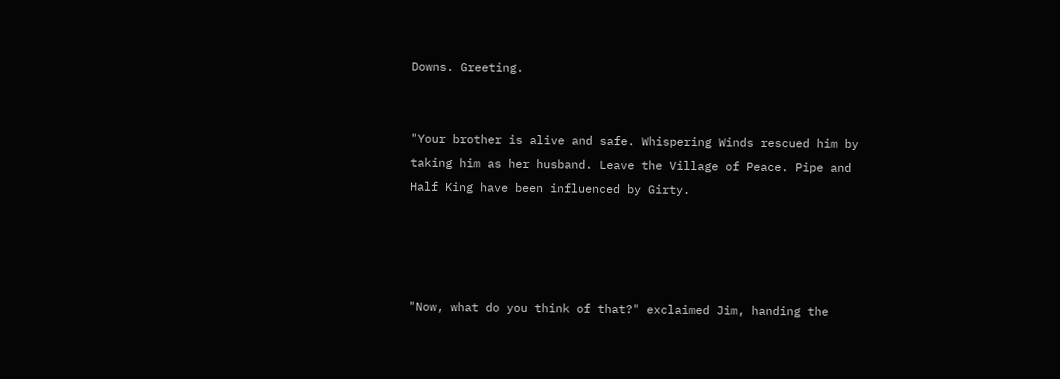Downs. Greeting.


"Your brother is alive and safe. Whispering Winds rescued him by taking him as her husband. Leave the Village of Peace. Pipe and Half King have been influenced by Girty.




"Now, what do you think of that?" exclaimed Jim, handing the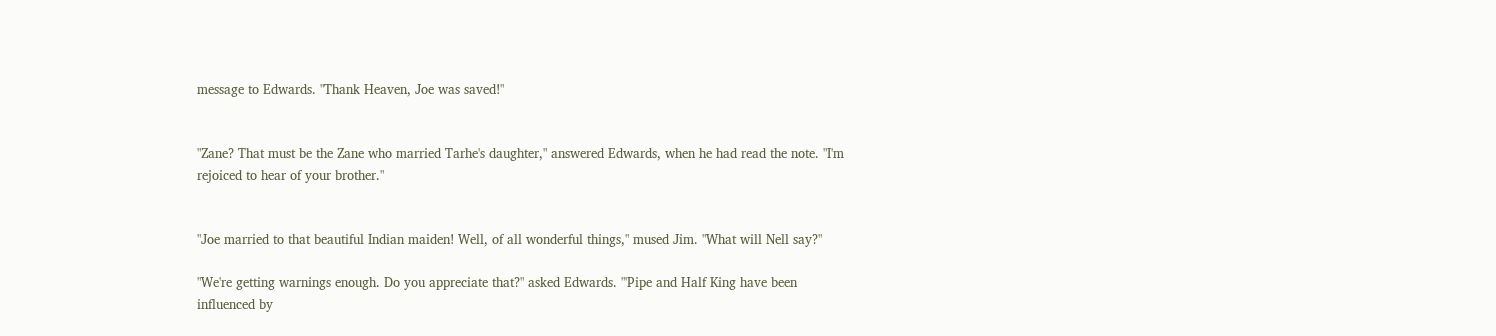message to Edwards. "Thank Heaven, Joe was saved!"


"Zane? That must be the Zane who married Tarhe's daughter," answered Edwards, when he had read the note. "I'm rejoiced to hear of your brother."


"Joe married to that beautiful Indian maiden! Well, of all wonderful things," mused Jim. "What will Nell say?"

"We're getting warnings enough. Do you appreciate that?" asked Edwards. "'Pipe and Half King have been influenced by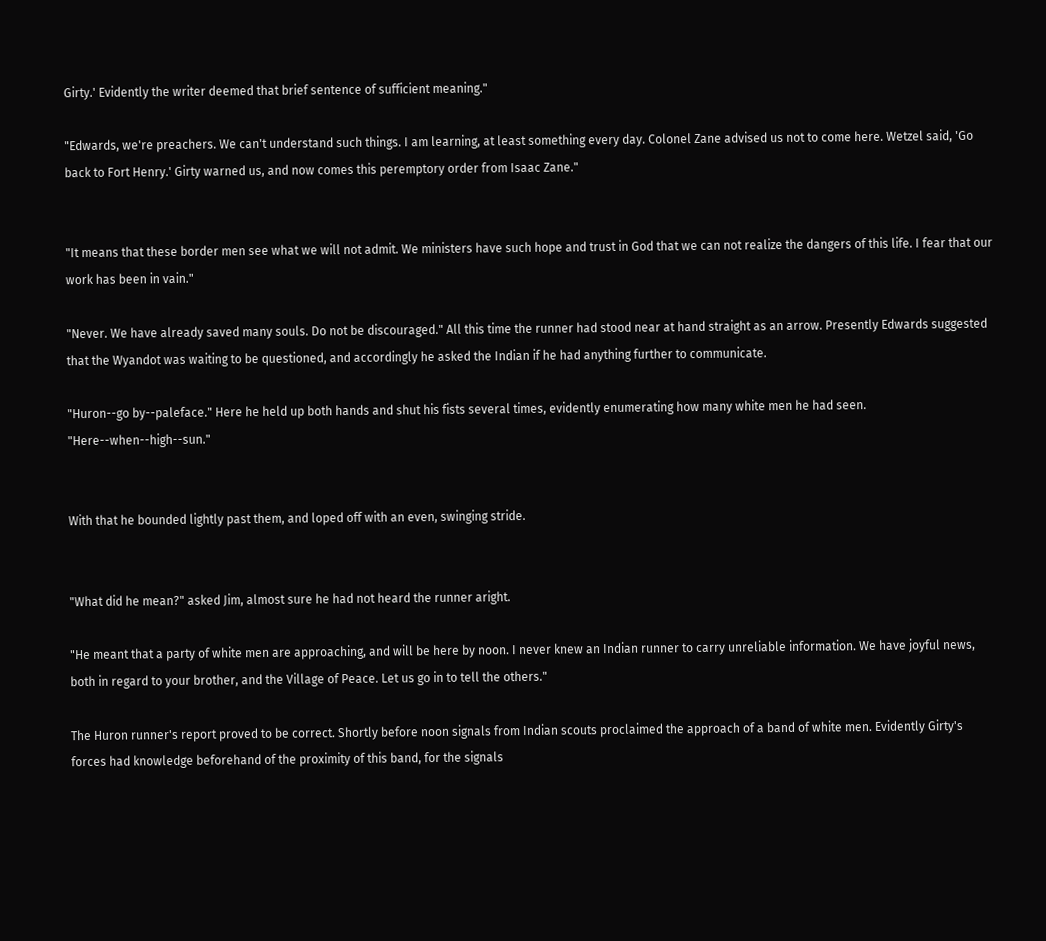Girty.' Evidently the writer deemed that brief sentence of sufficient meaning."

"Edwards, we're preachers. We can't understand such things. I am learning, at least something every day. Colonel Zane advised us not to come here. Wetzel said, 'Go back to Fort Henry.' Girty warned us, and now comes this peremptory order from Isaac Zane."


"It means that these border men see what we will not admit. We ministers have such hope and trust in God that we can not realize the dangers of this life. I fear that our work has been in vain."

"Never. We have already saved many souls. Do not be discouraged." All this time the runner had stood near at hand straight as an arrow. Presently Edwards suggested that the Wyandot was waiting to be questioned, and accordingly he asked the Indian if he had anything further to communicate.

"Huron--go by--paleface." Here he held up both hands and shut his fists several times, evidently enumerating how many white men he had seen. "Here--when--high--sun."


With that he bounded lightly past them, and loped off with an even, swinging stride.


"What did he mean?" asked Jim, almost sure he had not heard the runner aright.

"He meant that a party of white men are approaching, and will be here by noon. I never knew an Indian runner to carry unreliable information. We have joyful news, both in regard to your brother, and the Village of Peace. Let us go in to tell the others."

The Huron runner's report proved to be correct. Shortly before noon signals from Indian scouts proclaimed the approach of a band of white men. Evidently Girty's forces had knowledge beforehand of the proximity of this band, for the signals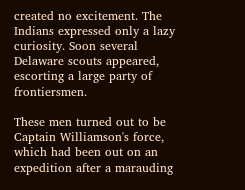created no excitement. The Indians expressed only a lazy curiosity. Soon several Delaware scouts appeared, escorting a large party of frontiersmen.

These men turned out to be Captain Williamson's force, which had been out on an expedition after a marauding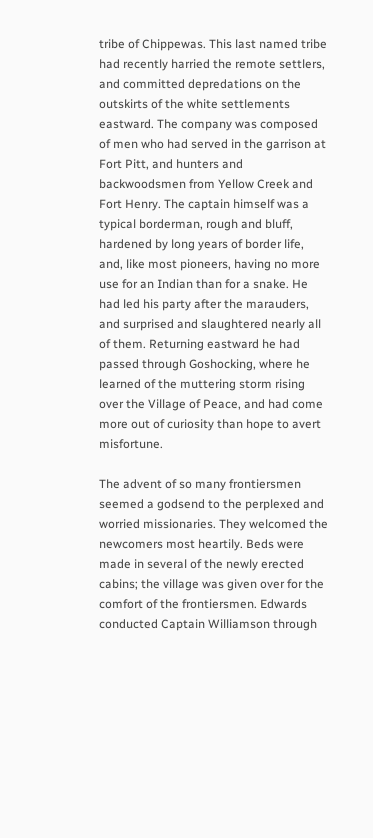tribe of Chippewas. This last named tribe had recently harried the remote settlers, and committed depredations on the outskirts of the white settlements eastward. The company was composed of men who had served in the garrison at Fort Pitt, and hunters and backwoodsmen from Yellow Creek and Fort Henry. The captain himself was a typical borderman, rough and bluff, hardened by long years of border life, and, like most pioneers, having no more use for an Indian than for a snake. He had led his party after the marauders, and surprised and slaughtered nearly all of them. Returning eastward he had passed through Goshocking, where he learned of the muttering storm rising over the Village of Peace, and had come more out of curiosity than hope to avert misfortune.

The advent of so many frontiersmen seemed a godsend to the perplexed and worried missionaries. They welcomed the newcomers most heartily. Beds were made in several of the newly erected cabins; the village was given over for the comfort of the frontiersmen. Edwards conducted Captain Williamson through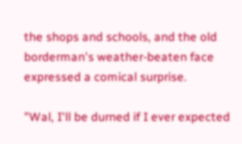the shops and schools, and the old borderman's weather-beaten face expressed a comical surprise.

"Wal, I'll be durned if I ever expected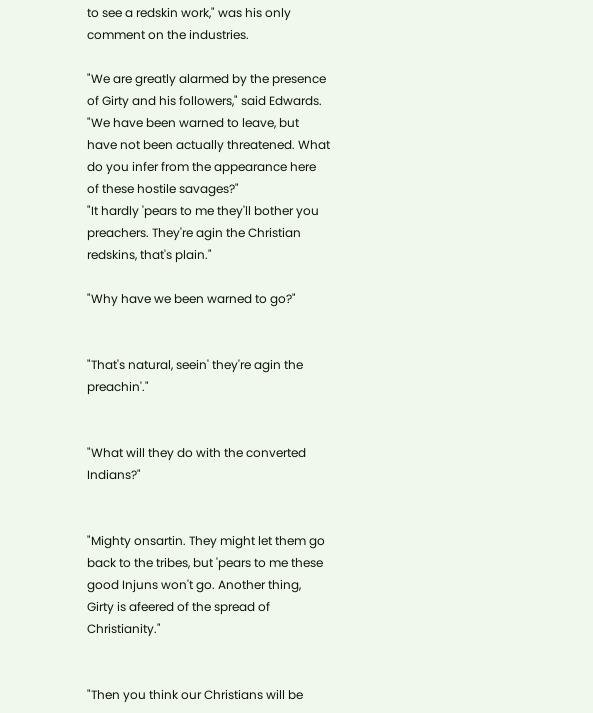to see a redskin work," was his only comment on the industries.

"We are greatly alarmed by the presence of Girty and his followers," said Edwards. "We have been warned to leave, but have not been actually threatened. What do you infer from the appearance here of these hostile savages?"
"It hardly 'pears to me they'll bother you preachers. They're agin the Christian redskins, that's plain."

"Why have we been warned to go?"


"That's natural, seein' they're agin the preachin'."


"What will they do with the converted Indians?"


"Mighty onsartin. They might let them go back to the tribes, but 'pears to me these good Injuns won't go. Another thing, Girty is afeered of the spread of Christianity."


"Then you think our Christians will be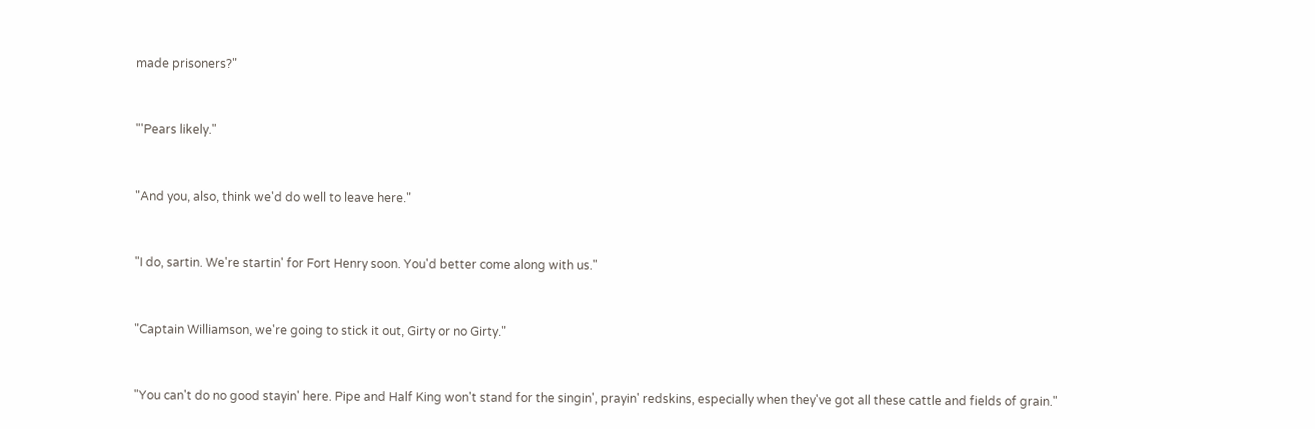made prisoners?"


"'Pears likely."


"And you, also, think we'd do well to leave here."


"I do, sartin. We're startin' for Fort Henry soon. You'd better come along with us."


"Captain Williamson, we're going to stick it out, Girty or no Girty."


"You can't do no good stayin' here. Pipe and Half King won't stand for the singin', prayin' redskins, especially when they've got all these cattle and fields of grain."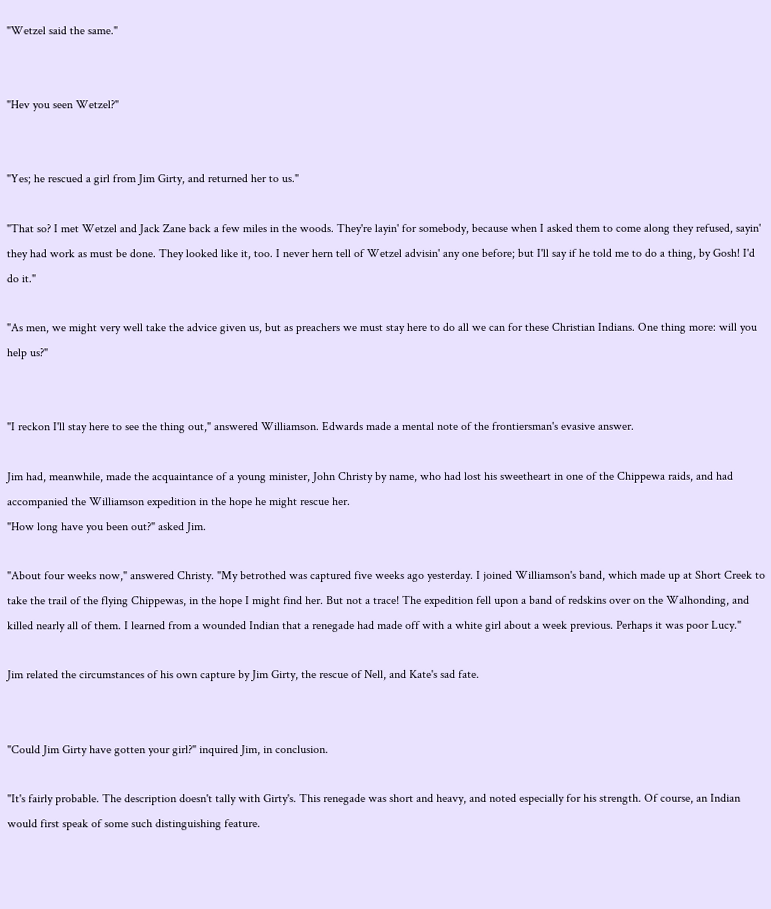"Wetzel said the same."


"Hev you seen Wetzel?"


"Yes; he rescued a girl from Jim Girty, and returned her to us."

"That so? I met Wetzel and Jack Zane back a few miles in the woods. They're layin' for somebody, because when I asked them to come along they refused, sayin' they had work as must be done. They looked like it, too. I never hern tell of Wetzel advisin' any one before; but I'll say if he told me to do a thing, by Gosh! I'd do it."

"As men, we might very well take the advice given us, but as preachers we must stay here to do all we can for these Christian Indians. One thing more: will you help us?"


"I reckon I'll stay here to see the thing out," answered Williamson. Edwards made a mental note of the frontiersman's evasive answer.

Jim had, meanwhile, made the acquaintance of a young minister, John Christy by name, who had lost his sweetheart in one of the Chippewa raids, and had accompanied the Williamson expedition in the hope he might rescue her.
"How long have you been out?" asked Jim.

"About four weeks now," answered Christy. "My betrothed was captured five weeks ago yesterday. I joined Williamson's band, which made up at Short Creek to take the trail of the flying Chippewas, in the hope I might find her. But not a trace! The expedition fell upon a band of redskins over on the Walhonding, and killed nearly all of them. I learned from a wounded Indian that a renegade had made off with a white girl about a week previous. Perhaps it was poor Lucy."

Jim related the circumstances of his own capture by Jim Girty, the rescue of Nell, and Kate's sad fate.


"Could Jim Girty have gotten your girl?" inquired Jim, in conclusion.

"It's fairly probable. The description doesn't tally with Girty's. This renegade was short and heavy, and noted especially for his strength. Of course, an Indian would first speak of some such distinguishing feature.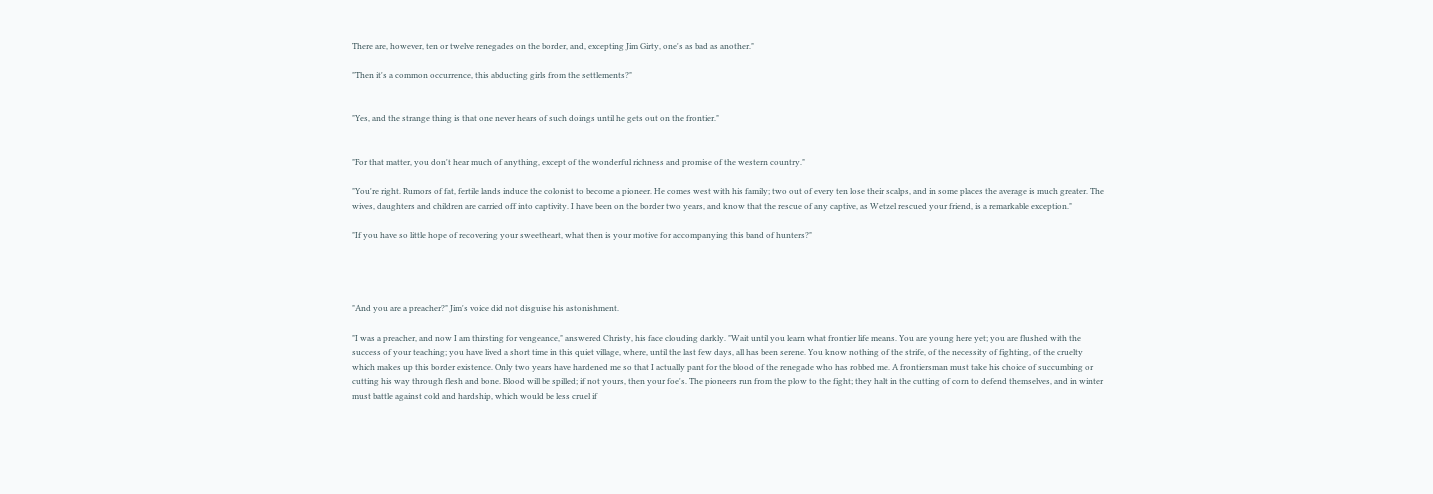There are, however, ten or twelve renegades on the border, and, excepting Jim Girty, one's as bad as another."

"Then it's a common occurrence, this abducting girls from the settlements?"


"Yes, and the strange thing is that one never hears of such doings until he gets out on the frontier."


"For that matter, you don't hear much of anything, except of the wonderful richness and promise of the western country."

"You're right. Rumors of fat, fertile lands induce the colonist to become a pioneer. He comes west with his family; two out of every ten lose their scalps, and in some places the average is much greater. The wives, daughters and children are carried off into captivity. I have been on the border two years, and know that the rescue of any captive, as Wetzel rescued your friend, is a remarkable exception."

"If you have so little hope of recovering your sweetheart, what then is your motive for accompanying this band of hunters?"




"And you are a preacher?" Jim's voice did not disguise his astonishment.

"I was a preacher, and now I am thirsting for vengeance," answered Christy, his face clouding darkly. "Wait until you learn what frontier life means. You are young here yet; you are flushed with the success of your teaching; you have lived a short time in this quiet village, where, until the last few days, all has been serene. You know nothing of the strife, of the necessity of fighting, of the cruelty which makes up this border existence. Only two years have hardened me so that I actually pant for the blood of the renegade who has robbed me. A frontiersman must take his choice of succumbing or cutting his way through flesh and bone. Blood will be spilled; if not yours, then your foe's. The pioneers run from the plow to the fight; they halt in the cutting of corn to defend themselves, and in winter must battle against cold and hardship, which would be less cruel if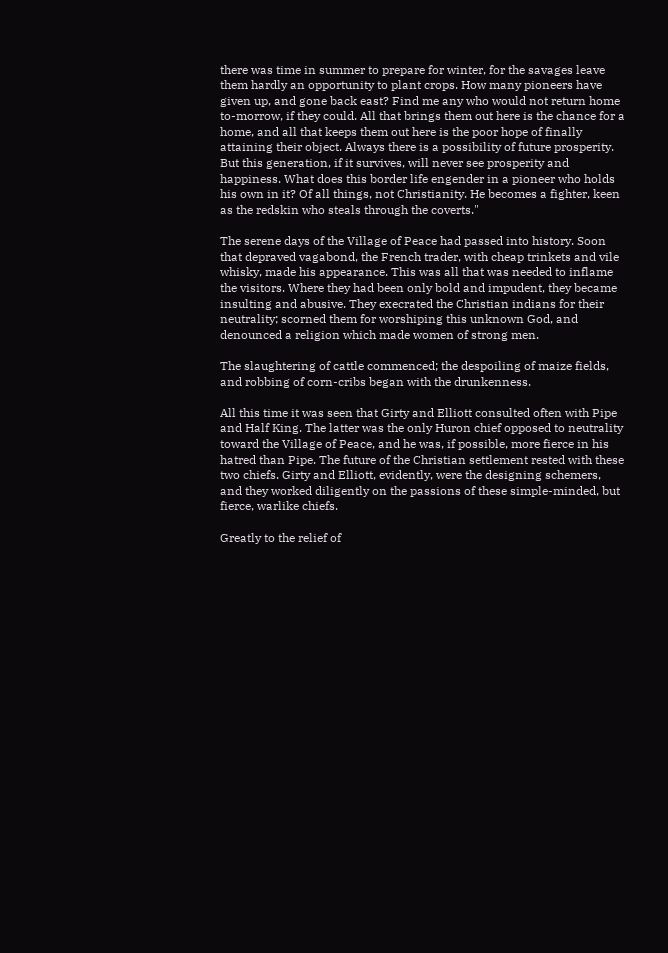there was time in summer to prepare for winter, for the savages leave them hardly an opportunity to plant crops. How many pioneers have given up, and gone back east? Find me any who would not return home to-morrow, if they could. All that brings them out here is the chance for a home, and all that keeps them out here is the poor hope of finally attaining their object. Always there is a possibility of future prosperity. But this generation, if it survives, will never see prosperity and happiness. What does this border life engender in a pioneer who holds his own in it? Of all things, not Christianity. He becomes a fighter, keen as the redskin who steals through the coverts."

The serene days of the Village of Peace had passed into history. Soon that depraved vagabond, the French trader, with cheap trinkets and vile whisky, made his appearance. This was all that was needed to inflame the visitors. Where they had been only bold and impudent, they became insulting and abusive. They execrated the Christian indians for their neutrality; scorned them for worshiping this unknown God, and denounced a religion which made women of strong men.

The slaughtering of cattle commenced; the despoiling of maize fields, and robbing of corn-cribs began with the drunkenness.

All this time it was seen that Girty and Elliott consulted often with Pipe and Half King. The latter was the only Huron chief opposed to neutrality toward the Village of Peace, and he was, if possible, more fierce in his hatred than Pipe. The future of the Christian settlement rested with these two chiefs. Girty and Elliott, evidently, were the designing schemers, and they worked diligently on the passions of these simple-minded, but fierce, warlike chiefs.

Greatly to the relief of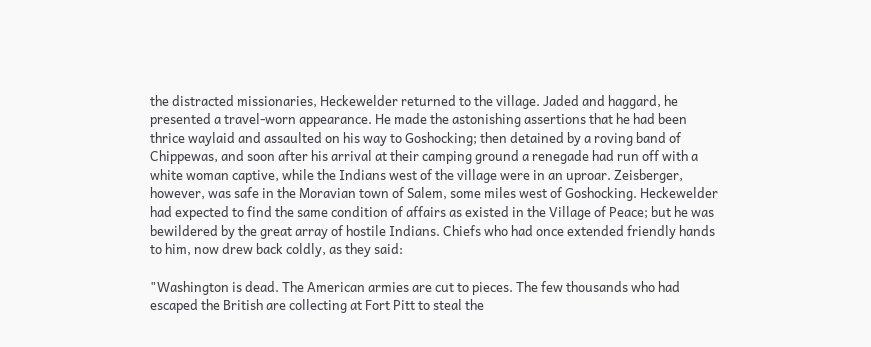the distracted missionaries, Heckewelder returned to the village. Jaded and haggard, he presented a travel-worn appearance. He made the astonishing assertions that he had been thrice waylaid and assaulted on his way to Goshocking; then detained by a roving band of Chippewas, and soon after his arrival at their camping ground a renegade had run off with a white woman captive, while the Indians west of the village were in an uproar. Zeisberger, however, was safe in the Moravian town of Salem, some miles west of Goshocking. Heckewelder had expected to find the same condition of affairs as existed in the Village of Peace; but he was bewildered by the great array of hostile Indians. Chiefs who had once extended friendly hands to him, now drew back coldly, as they said:

"Washington is dead. The American armies are cut to pieces. The few thousands who had escaped the British are collecting at Fort Pitt to steal the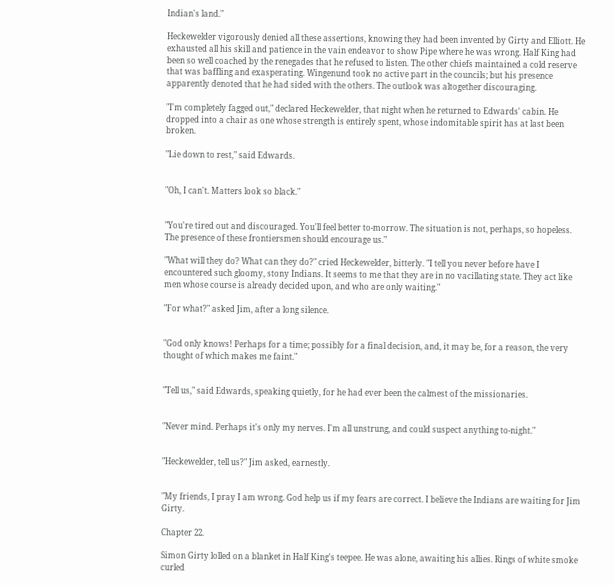Indian's land."

Heckewelder vigorously denied all these assertions, knowing they had been invented by Girty and Elliott. He exhausted all his skill and patience in the vain endeavor to show Pipe where he was wrong. Half King had been so well coached by the renegades that he refused to listen. The other chiefs maintained a cold reserve that was baffling and exasperating. Wingenund took no active part in the councils; but his presence apparently denoted that he had sided with the others. The outlook was altogether discouraging.

"I'm completely fagged out," declared Heckewelder, that night when he returned to Edwards' cabin. He dropped into a chair as one whose strength is entirely spent, whose indomitable spirit has at last been broken.

"Lie down to rest," said Edwards.


"Oh, I can't. Matters look so black."


"You're tired out and discouraged. You'll feel better to-morrow. The situation is not, perhaps, so hopeless. The presence of these frontiersmen should encourage us."

"What will they do? What can they do?" cried Heckewelder, bitterly. "I tell you never before have I encountered such gloomy, stony Indians. It seems to me that they are in no vacillating state. They act like men whose course is already decided upon, and who are only waiting."

"For what?" asked Jim, after a long silence.


"God only knows! Perhaps for a time; possibly for a final decision, and, it may be, for a reason, the very thought of which makes me faint."


"Tell us," said Edwards, speaking quietly, for he had ever been the calmest of the missionaries.


"Never mind. Perhaps it's only my nerves. I'm all unstrung, and could suspect anything to-night."


"Heckewelder, tell us?" Jim asked, earnestly.


"My friends, I pray I am wrong. God help us if my fears are correct. I believe the Indians are waiting for Jim Girty.

Chapter 22.

Simon Girty lolled on a blanket in Half King's teepee. He was alone, awaiting his allies. Rings of white smoke curled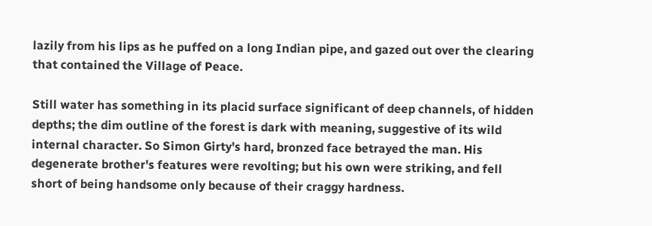lazily from his lips as he puffed on a long Indian pipe, and gazed out over the clearing that contained the Village of Peace.

Still water has something in its placid surface significant of deep channels, of hidden depths; the dim outline of the forest is dark with meaning, suggestive of its wild internal character. So Simon Girty's hard, bronzed face betrayed the man. His degenerate brother's features were revolting; but his own were striking, and fell short of being handsome only because of their craggy hardness.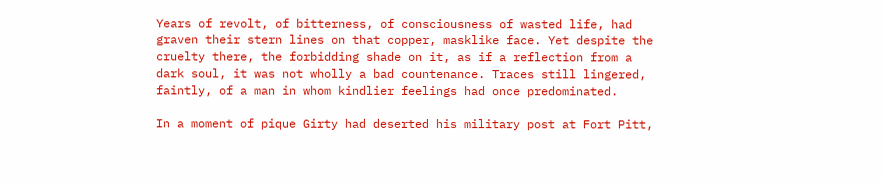Years of revolt, of bitterness, of consciousness of wasted life, had graven their stern lines on that copper, masklike face. Yet despite the cruelty there, the forbidding shade on it, as if a reflection from a dark soul, it was not wholly a bad countenance. Traces still lingered, faintly, of a man in whom kindlier feelings had once predominated.

In a moment of pique Girty had deserted his military post at Fort Pitt,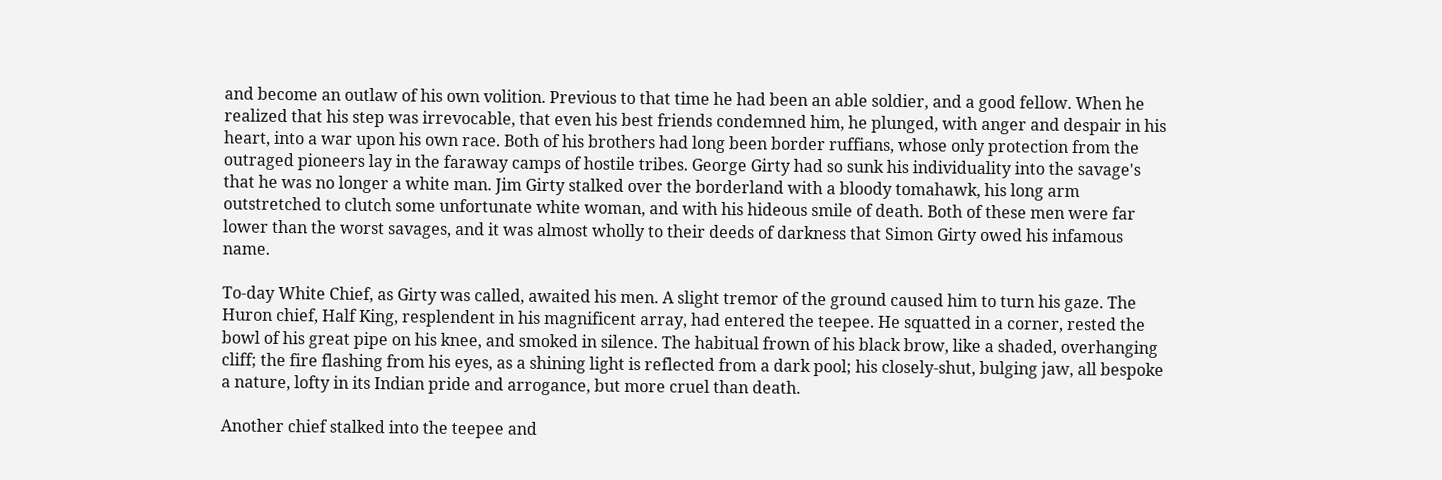and become an outlaw of his own volition. Previous to that time he had been an able soldier, and a good fellow. When he realized that his step was irrevocable, that even his best friends condemned him, he plunged, with anger and despair in his heart, into a war upon his own race. Both of his brothers had long been border ruffians, whose only protection from the outraged pioneers lay in the faraway camps of hostile tribes. George Girty had so sunk his individuality into the savage's that he was no longer a white man. Jim Girty stalked over the borderland with a bloody tomahawk, his long arm outstretched to clutch some unfortunate white woman, and with his hideous smile of death. Both of these men were far lower than the worst savages, and it was almost wholly to their deeds of darkness that Simon Girty owed his infamous name.

To-day White Chief, as Girty was called, awaited his men. A slight tremor of the ground caused him to turn his gaze. The Huron chief, Half King, resplendent in his magnificent array, had entered the teepee. He squatted in a corner, rested the bowl of his great pipe on his knee, and smoked in silence. The habitual frown of his black brow, like a shaded, overhanging cliff; the fire flashing from his eyes, as a shining light is reflected from a dark pool; his closely-shut, bulging jaw, all bespoke a nature, lofty in its Indian pride and arrogance, but more cruel than death.

Another chief stalked into the teepee and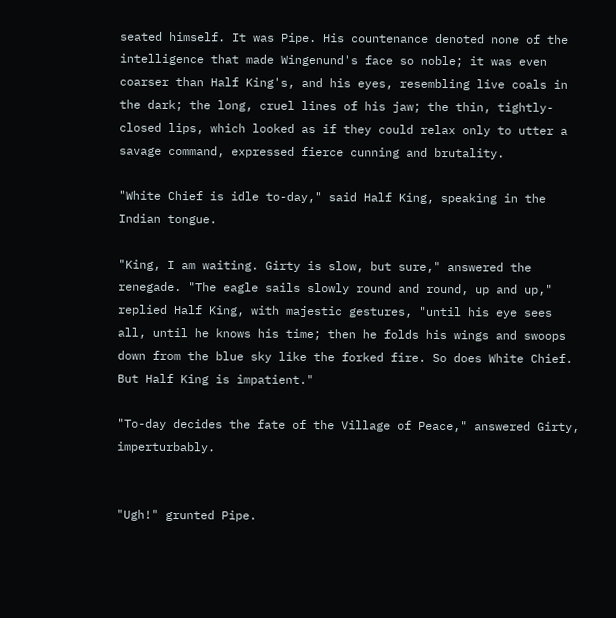seated himself. It was Pipe. His countenance denoted none of the intelligence that made Wingenund's face so noble; it was even coarser than Half King's, and his eyes, resembling live coals in the dark; the long, cruel lines of his jaw; the thin, tightly-closed lips, which looked as if they could relax only to utter a savage command, expressed fierce cunning and brutality.

"White Chief is idle to-day," said Half King, speaking in the Indian tongue.

"King, I am waiting. Girty is slow, but sure," answered the renegade. "The eagle sails slowly round and round, up and up," replied Half King, with majestic gestures, "until his eye sees all, until he knows his time; then he folds his wings and swoops down from the blue sky like the forked fire. So does White Chief. But Half King is impatient."

"To-day decides the fate of the Village of Peace," answered Girty, imperturbably.


"Ugh!" grunted Pipe.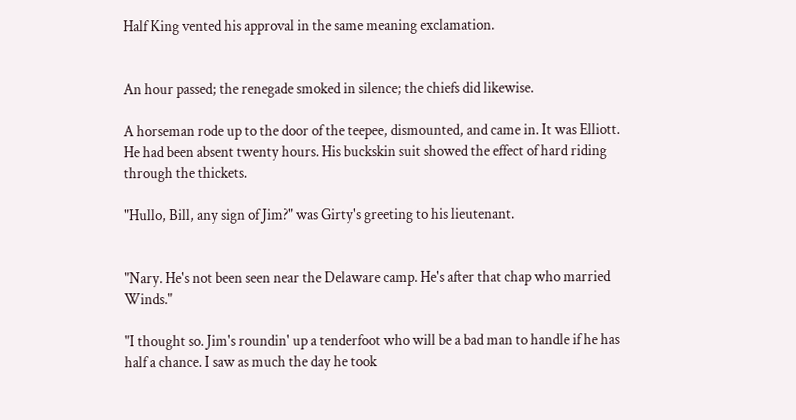Half King vented his approval in the same meaning exclamation.


An hour passed; the renegade smoked in silence; the chiefs did likewise.

A horseman rode up to the door of the teepee, dismounted, and came in. It was Elliott. He had been absent twenty hours. His buckskin suit showed the effect of hard riding through the thickets.

"Hullo, Bill, any sign of Jim?" was Girty's greeting to his lieutenant.


"Nary. He's not been seen near the Delaware camp. He's after that chap who married Winds."

"I thought so. Jim's roundin' up a tenderfoot who will be a bad man to handle if he has half a chance. I saw as much the day he took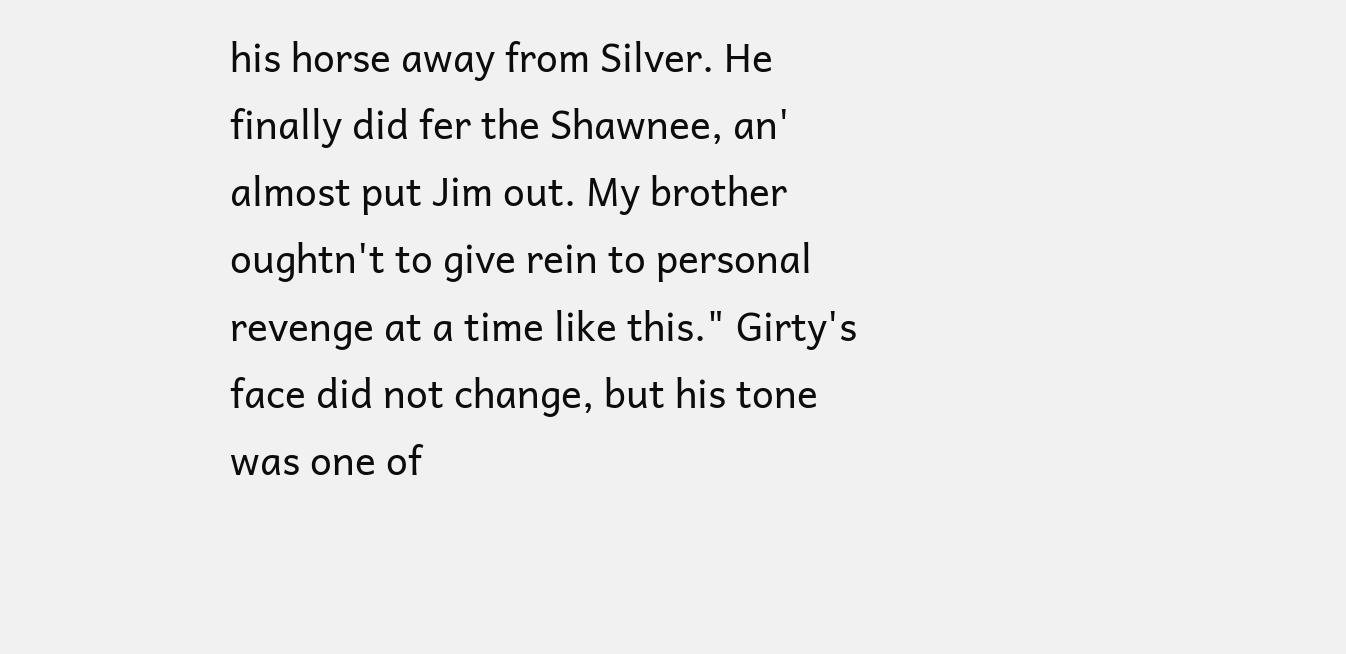his horse away from Silver. He finally did fer the Shawnee, an' almost put Jim out. My brother oughtn't to give rein to personal revenge at a time like this." Girty's face did not change, but his tone was one of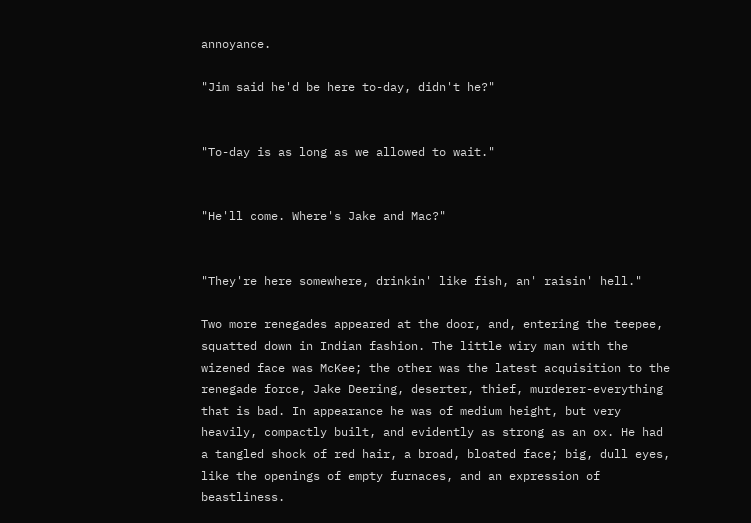annoyance.

"Jim said he'd be here to-day, didn't he?"


"To-day is as long as we allowed to wait."


"He'll come. Where's Jake and Mac?"


"They're here somewhere, drinkin' like fish, an' raisin' hell."

Two more renegades appeared at the door, and, entering the teepee, squatted down in Indian fashion. The little wiry man with the wizened face was McKee; the other was the latest acquisition to the renegade force, Jake Deering, deserter, thief, murderer-everything that is bad. In appearance he was of medium height, but very heavily, compactly built, and evidently as strong as an ox. He had a tangled shock of red hair, a broad, bloated face; big, dull eyes, like the openings of empty furnaces, and an expression of beastliness.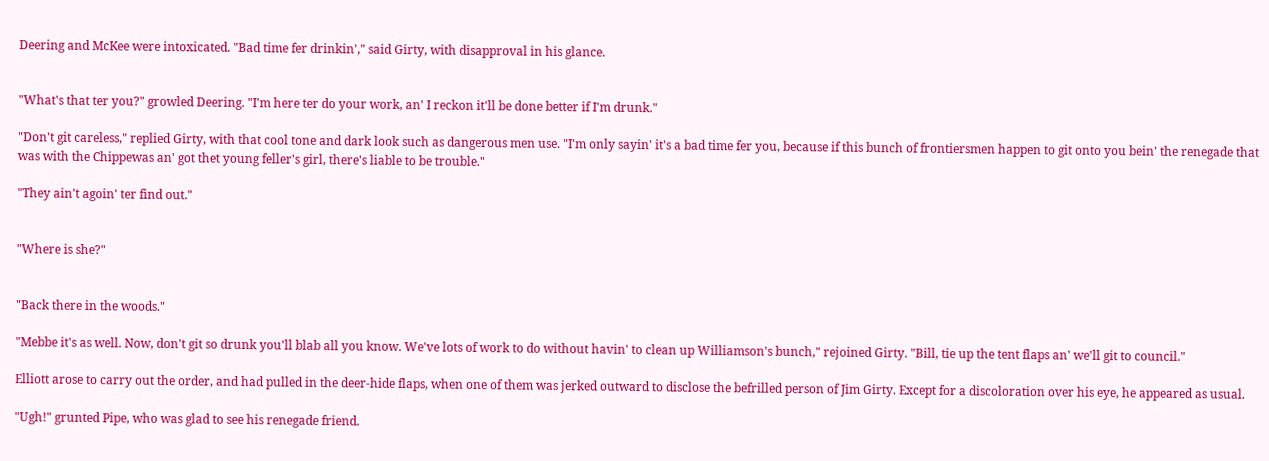Deering and McKee were intoxicated. "Bad time fer drinkin'," said Girty, with disapproval in his glance.


"What's that ter you?" growled Deering. "I'm here ter do your work, an' I reckon it'll be done better if I'm drunk."

"Don't git careless," replied Girty, with that cool tone and dark look such as dangerous men use. "I'm only sayin' it's a bad time fer you, because if this bunch of frontiersmen happen to git onto you bein' the renegade that was with the Chippewas an' got thet young feller's girl, there's liable to be trouble."

"They ain't agoin' ter find out."


"Where is she?"


"Back there in the woods."

"Mebbe it's as well. Now, don't git so drunk you'll blab all you know. We've lots of work to do without havin' to clean up Williamson's bunch," rejoined Girty. "Bill, tie up the tent flaps an' we'll git to council."

Elliott arose to carry out the order, and had pulled in the deer-hide flaps, when one of them was jerked outward to disclose the befrilled person of Jim Girty. Except for a discoloration over his eye, he appeared as usual.

"Ugh!" grunted Pipe, who was glad to see his renegade friend.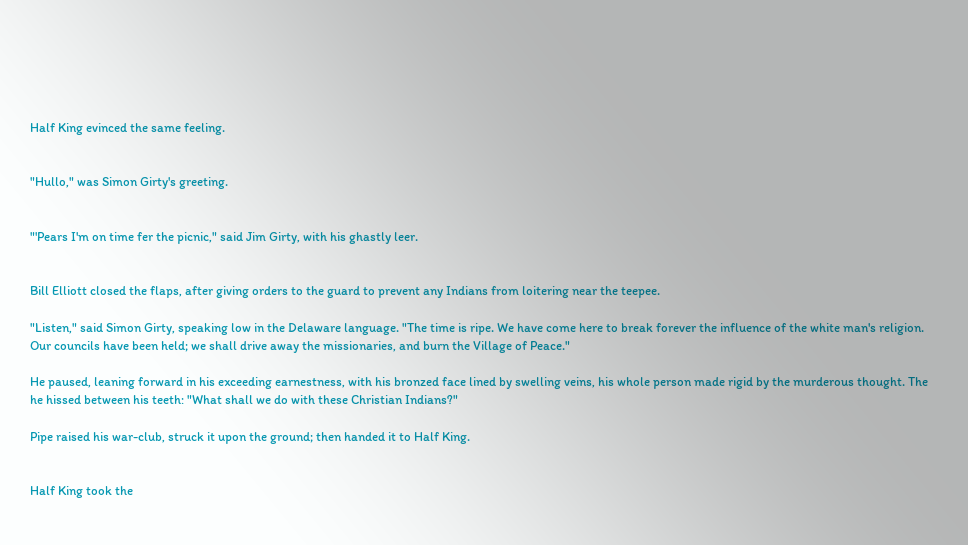Half King evinced the same feeling.


"Hullo," was Simon Girty's greeting.


"'Pears I'm on time fer the picnic," said Jim Girty, with his ghastly leer.


Bill Elliott closed the flaps, after giving orders to the guard to prevent any Indians from loitering near the teepee.

"Listen," said Simon Girty, speaking low in the Delaware language. "The time is ripe. We have come here to break forever the influence of the white man's religion. Our councils have been held; we shall drive away the missionaries, and burn the Village of Peace."

He paused, leaning forward in his exceeding earnestness, with his bronzed face lined by swelling veins, his whole person made rigid by the murderous thought. The he hissed between his teeth: "What shall we do with these Christian Indians?"

Pipe raised his war-club, struck it upon the ground; then handed it to Half King.


Half King took the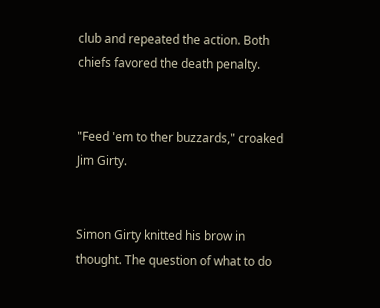club and repeated the action. Both chiefs favored the death penalty.


"Feed 'em to ther buzzards," croaked Jim Girty.


Simon Girty knitted his brow in thought. The question of what to do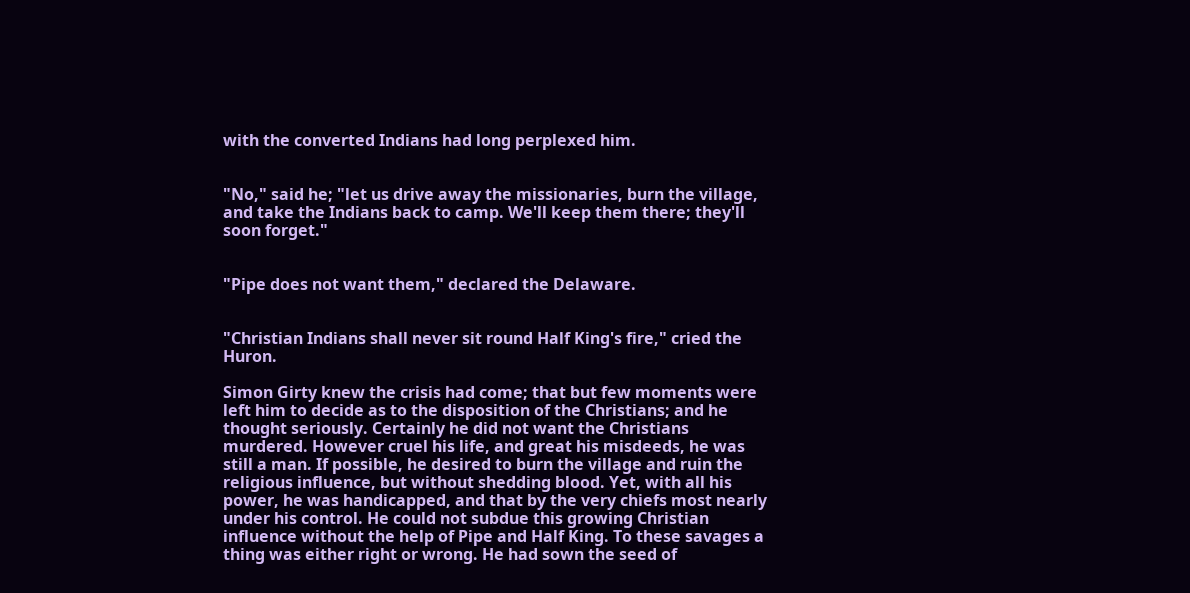with the converted Indians had long perplexed him.


"No," said he; "let us drive away the missionaries, burn the village, and take the Indians back to camp. We'll keep them there; they'll soon forget."


"Pipe does not want them," declared the Delaware.


"Christian Indians shall never sit round Half King's fire," cried the Huron.

Simon Girty knew the crisis had come; that but few moments were left him to decide as to the disposition of the Christians; and he thought seriously. Certainly he did not want the Christians murdered. However cruel his life, and great his misdeeds, he was still a man. If possible, he desired to burn the village and ruin the religious influence, but without shedding blood. Yet, with all his power, he was handicapped, and that by the very chiefs most nearly under his control. He could not subdue this growing Christian influence without the help of Pipe and Half King. To these savages a thing was either right or wrong. He had sown the seed of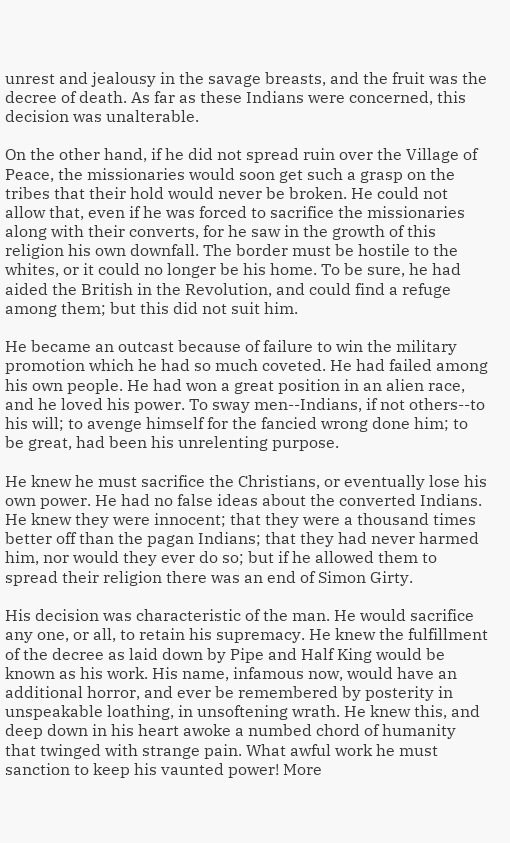unrest and jealousy in the savage breasts, and the fruit was the decree of death. As far as these Indians were concerned, this decision was unalterable.

On the other hand, if he did not spread ruin over the Village of Peace, the missionaries would soon get such a grasp on the tribes that their hold would never be broken. He could not allow that, even if he was forced to sacrifice the missionaries along with their converts, for he saw in the growth of this religion his own downfall. The border must be hostile to the whites, or it could no longer be his home. To be sure, he had aided the British in the Revolution, and could find a refuge among them; but this did not suit him.

He became an outcast because of failure to win the military promotion which he had so much coveted. He had failed among his own people. He had won a great position in an alien race, and he loved his power. To sway men--Indians, if not others--to his will; to avenge himself for the fancied wrong done him; to be great, had been his unrelenting purpose.

He knew he must sacrifice the Christians, or eventually lose his own power. He had no false ideas about the converted Indians. He knew they were innocent; that they were a thousand times better off than the pagan Indians; that they had never harmed him, nor would they ever do so; but if he allowed them to spread their religion there was an end of Simon Girty.

His decision was characteristic of the man. He would sacrifice any one, or all, to retain his supremacy. He knew the fulfillment of the decree as laid down by Pipe and Half King would be known as his work. His name, infamous now, would have an additional horror, and ever be remembered by posterity in unspeakable loathing, in unsoftening wrath. He knew this, and deep down in his heart awoke a numbed chord of humanity that twinged with strange pain. What awful work he must sanction to keep his vaunted power! More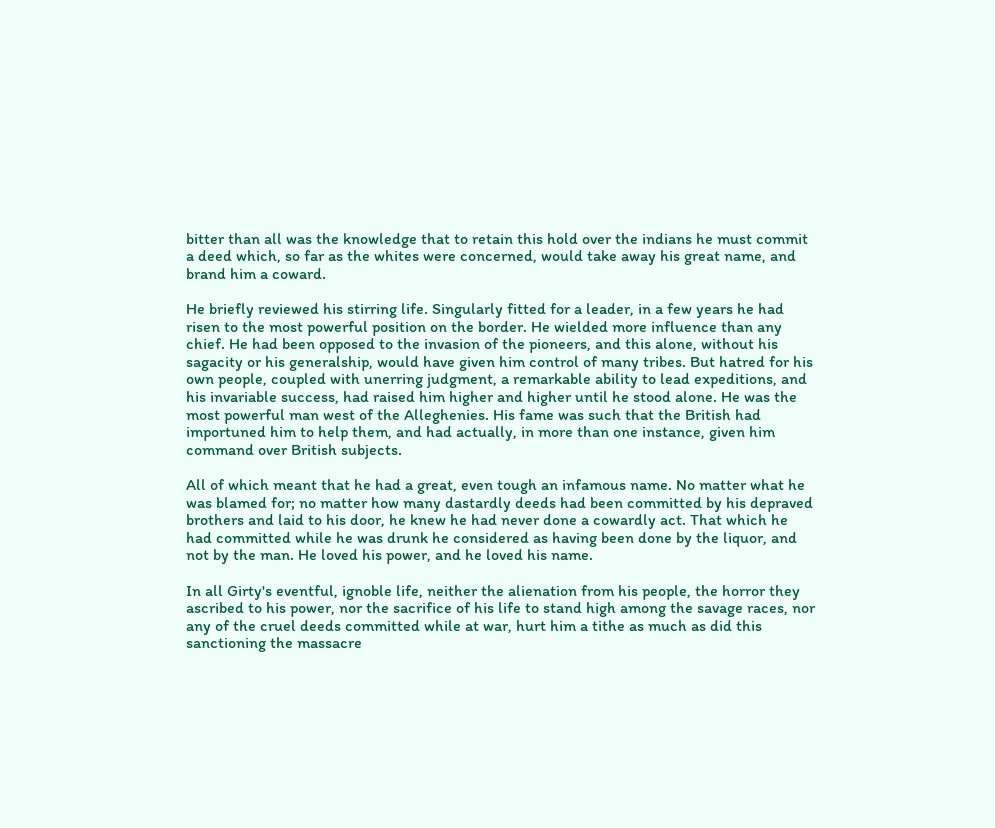bitter than all was the knowledge that to retain this hold over the indians he must commit a deed which, so far as the whites were concerned, would take away his great name, and brand him a coward.

He briefly reviewed his stirring life. Singularly fitted for a leader, in a few years he had risen to the most powerful position on the border. He wielded more influence than any chief. He had been opposed to the invasion of the pioneers, and this alone, without his sagacity or his generalship, would have given him control of many tribes. But hatred for his own people, coupled with unerring judgment, a remarkable ability to lead expeditions, and his invariable success, had raised him higher and higher until he stood alone. He was the most powerful man west of the Alleghenies. His fame was such that the British had importuned him to help them, and had actually, in more than one instance, given him command over British subjects.

All of which meant that he had a great, even tough an infamous name. No matter what he was blamed for; no matter how many dastardly deeds had been committed by his depraved brothers and laid to his door, he knew he had never done a cowardly act. That which he had committed while he was drunk he considered as having been done by the liquor, and not by the man. He loved his power, and he loved his name.

In all Girty's eventful, ignoble life, neither the alienation from his people, the horror they ascribed to his power, nor the sacrifice of his life to stand high among the savage races, nor any of the cruel deeds committed while at war, hurt him a tithe as much as did this sanctioning the massacre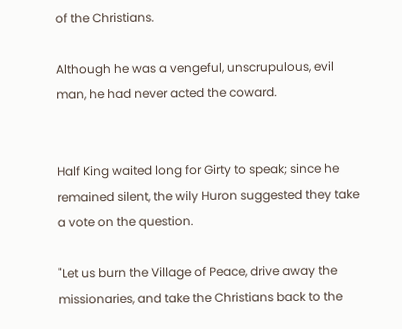of the Christians.

Although he was a vengeful, unscrupulous, evil man, he had never acted the coward.


Half King waited long for Girty to speak; since he remained silent, the wily Huron suggested they take a vote on the question.

"Let us burn the Village of Peace, drive away the missionaries, and take the Christians back to the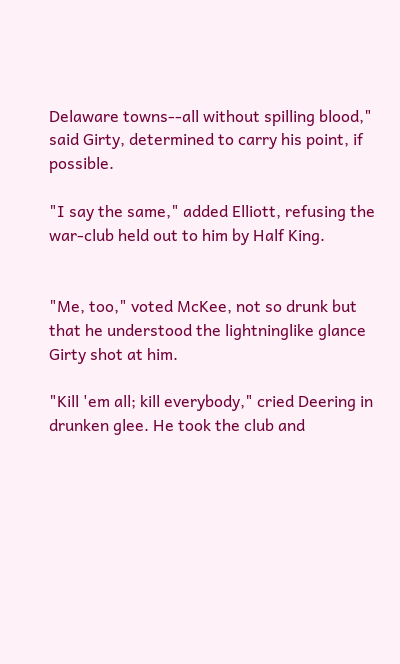Delaware towns--all without spilling blood," said Girty, determined to carry his point, if possible.

"I say the same," added Elliott, refusing the war-club held out to him by Half King.


"Me, too," voted McKee, not so drunk but that he understood the lightninglike glance Girty shot at him.

"Kill 'em all; kill everybody," cried Deering in drunken glee. He took the club and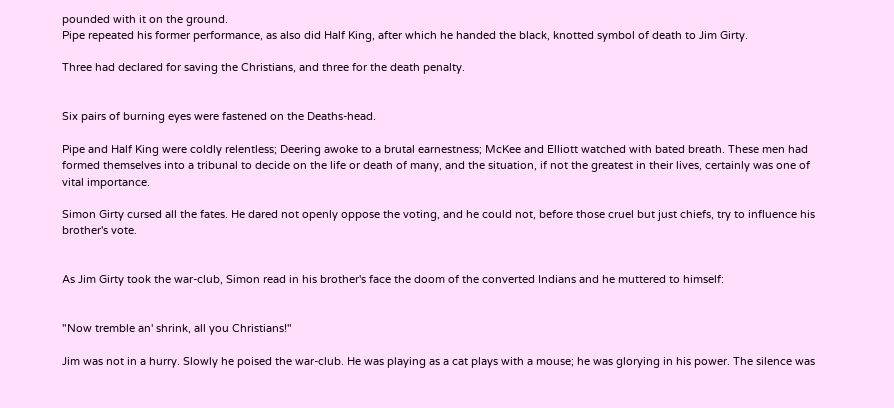pounded with it on the ground.
Pipe repeated his former performance, as also did Half King, after which he handed the black, knotted symbol of death to Jim Girty.

Three had declared for saving the Christians, and three for the death penalty.


Six pairs of burning eyes were fastened on the Deaths-head.

Pipe and Half King were coldly relentless; Deering awoke to a brutal earnestness; McKee and Elliott watched with bated breath. These men had formed themselves into a tribunal to decide on the life or death of many, and the situation, if not the greatest in their lives, certainly was one of vital importance.

Simon Girty cursed all the fates. He dared not openly oppose the voting, and he could not, before those cruel but just chiefs, try to influence his brother's vote.


As Jim Girty took the war-club, Simon read in his brother's face the doom of the converted Indians and he muttered to himself:


"Now tremble an' shrink, all you Christians!"

Jim was not in a hurry. Slowly he poised the war-club. He was playing as a cat plays with a mouse; he was glorying in his power. The silence was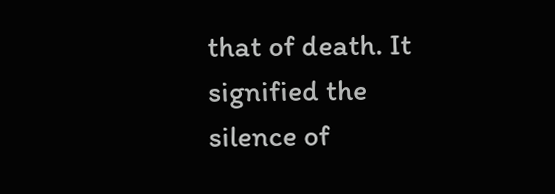that of death. It signified the silence of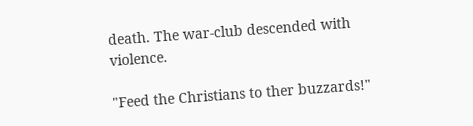death. The war-club descended with violence.

"Feed the Christians to ther buzzards!"